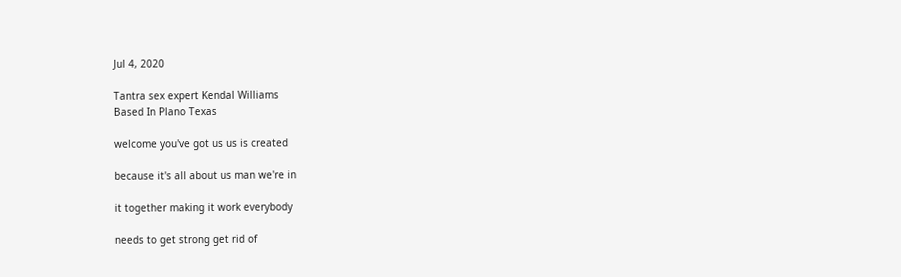Jul 4, 2020

Tantra sex expert Kendal Williams
Based In Plano Texas

welcome you've got us us is created

because it's all about us man we're in

it together making it work everybody

needs to get strong get rid of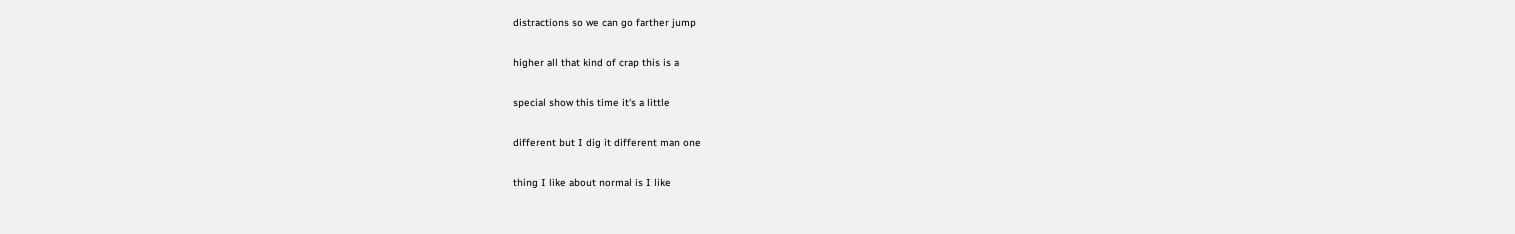distractions so we can go farther jump

higher all that kind of crap this is a

special show this time it's a little

different but I dig it different man one

thing I like about normal is I like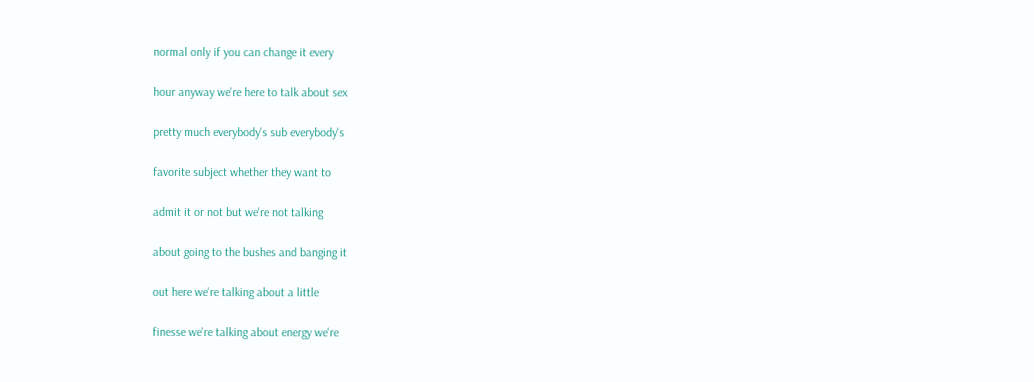normal only if you can change it every

hour anyway we're here to talk about sex

pretty much everybody's sub everybody's

favorite subject whether they want to

admit it or not but we're not talking

about going to the bushes and banging it

out here we're talking about a little

finesse we're talking about energy we're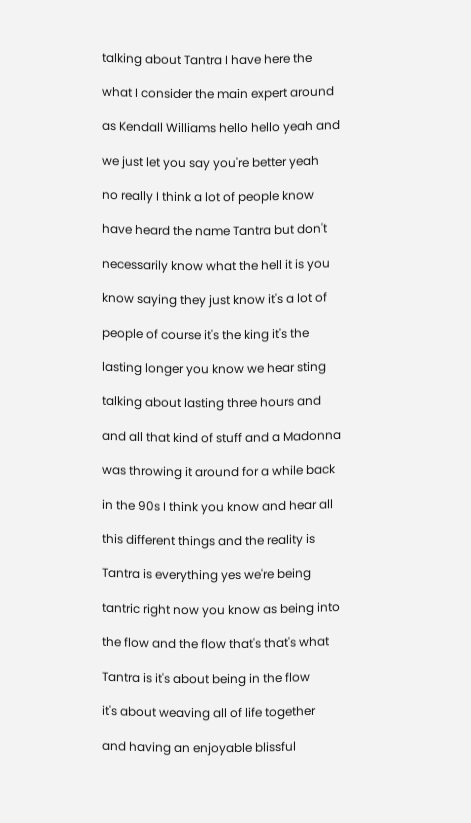talking about Tantra I have here the

what I consider the main expert around

as Kendall Williams hello hello yeah and

we just let you say you're better yeah

no really I think a lot of people know

have heard the name Tantra but don't

necessarily know what the hell it is you

know saying they just know it's a lot of

people of course it's the king it's the

lasting longer you know we hear sting

talking about lasting three hours and

and all that kind of stuff and a Madonna

was throwing it around for a while back

in the 90s I think you know and hear all

this different things and the reality is

Tantra is everything yes we're being

tantric right now you know as being into

the flow and the flow that's that's what

Tantra is it's about being in the flow

it's about weaving all of life together

and having an enjoyable blissful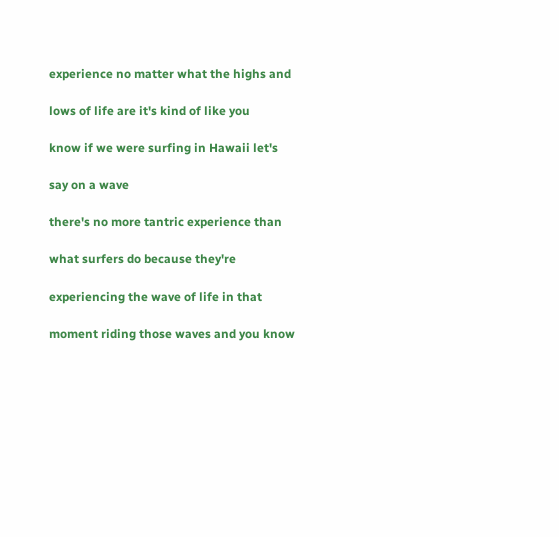experience no matter what the highs and

lows of life are it's kind of like you

know if we were surfing in Hawaii let's

say on a wave

there's no more tantric experience than

what surfers do because they're

experiencing the wave of life in that

moment riding those waves and you know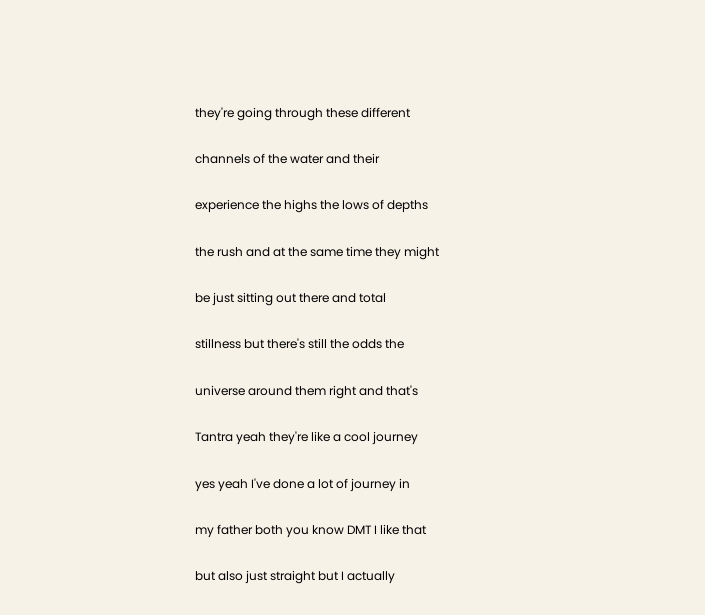they're going through these different

channels of the water and their

experience the highs the lows of depths

the rush and at the same time they might

be just sitting out there and total

stillness but there's still the odds the

universe around them right and that's

Tantra yeah they're like a cool journey

yes yeah I've done a lot of journey in

my father both you know DMT I like that

but also just straight but I actually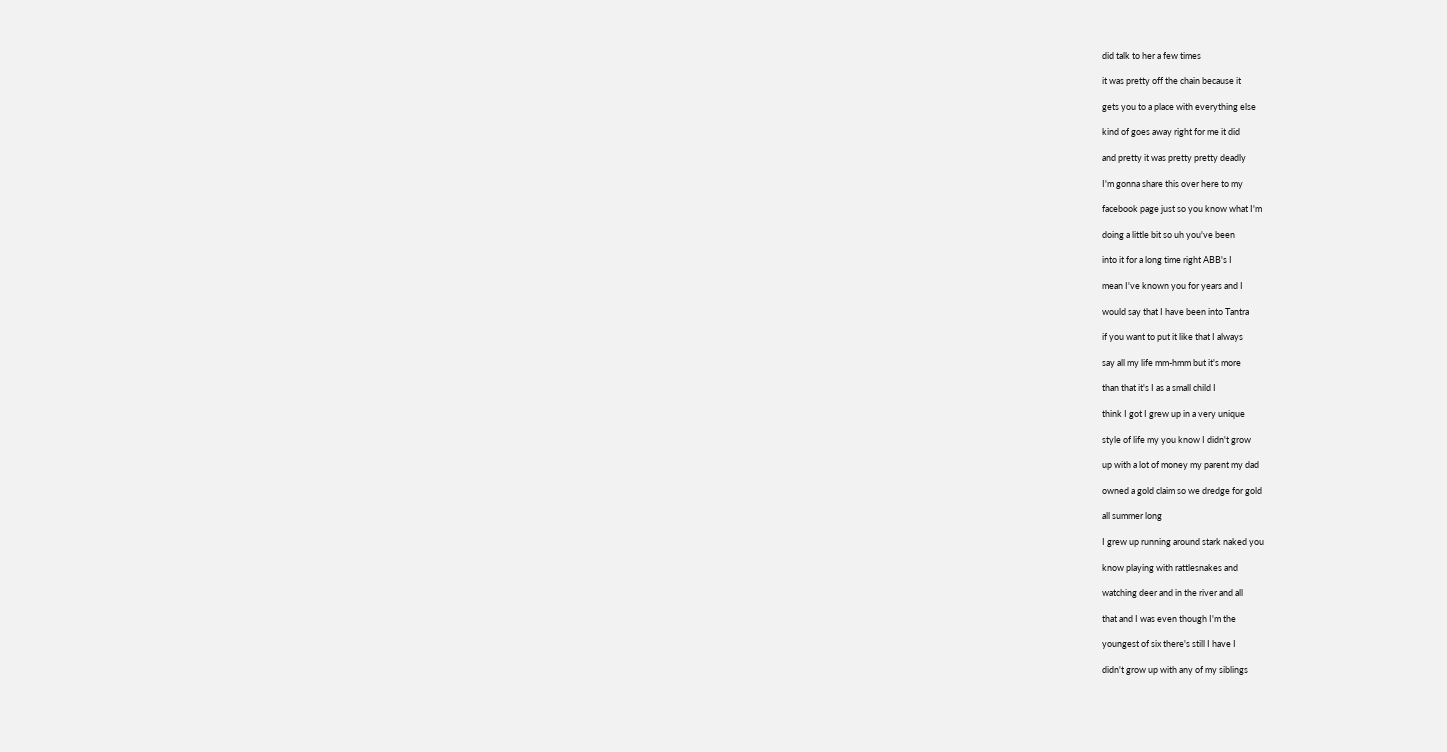did talk to her a few times

it was pretty off the chain because it

gets you to a place with everything else

kind of goes away right for me it did

and pretty it was pretty pretty deadly

I'm gonna share this over here to my

facebook page just so you know what I'm

doing a little bit so uh you've been

into it for a long time right ABB's I

mean I've known you for years and I

would say that I have been into Tantra

if you want to put it like that I always

say all my life mm-hmm but it's more

than that it's I as a small child I

think I got I grew up in a very unique

style of life my you know I didn't grow

up with a lot of money my parent my dad

owned a gold claim so we dredge for gold

all summer long

I grew up running around stark naked you

know playing with rattlesnakes and

watching deer and in the river and all

that and I was even though I'm the

youngest of six there's still I have I

didn't grow up with any of my siblings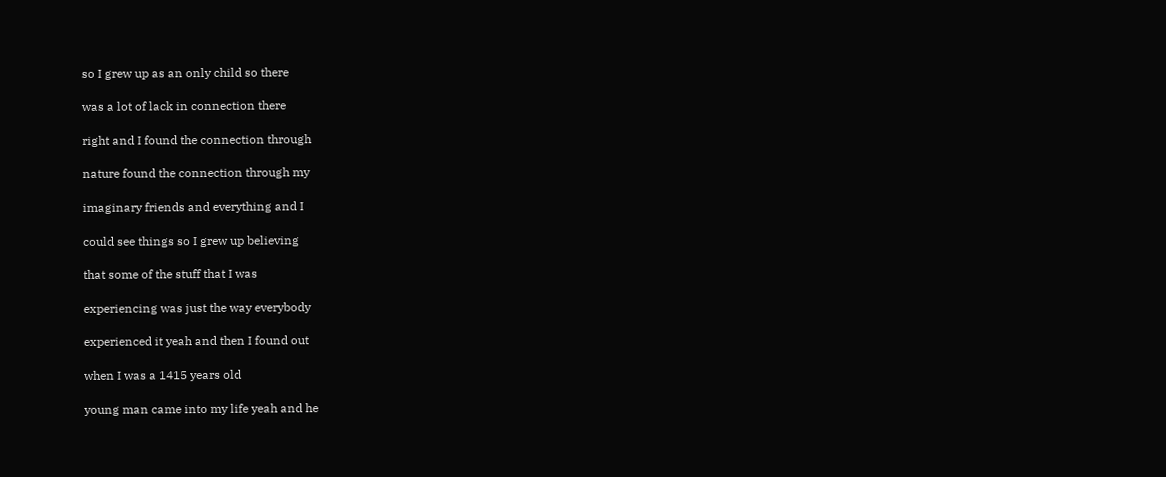so I grew up as an only child so there

was a lot of lack in connection there

right and I found the connection through

nature found the connection through my

imaginary friends and everything and I

could see things so I grew up believing

that some of the stuff that I was

experiencing was just the way everybody

experienced it yeah and then I found out

when I was a 1415 years old

young man came into my life yeah and he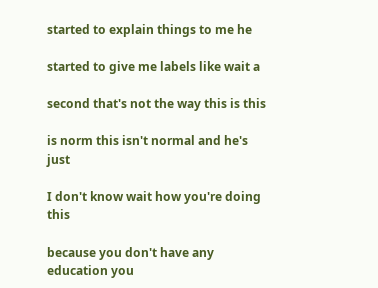started to explain things to me he

started to give me labels like wait a

second that's not the way this is this

is norm this isn't normal and he's just

I don't know wait how you're doing this

because you don't have any education you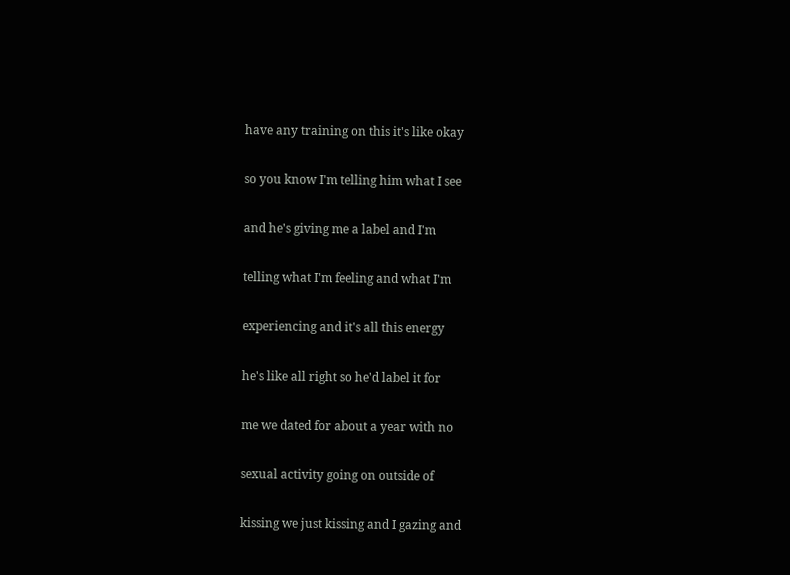have any training on this it's like okay

so you know I'm telling him what I see

and he's giving me a label and I'm

telling what I'm feeling and what I'm

experiencing and it's all this energy

he's like all right so he'd label it for

me we dated for about a year with no

sexual activity going on outside of

kissing we just kissing and I gazing and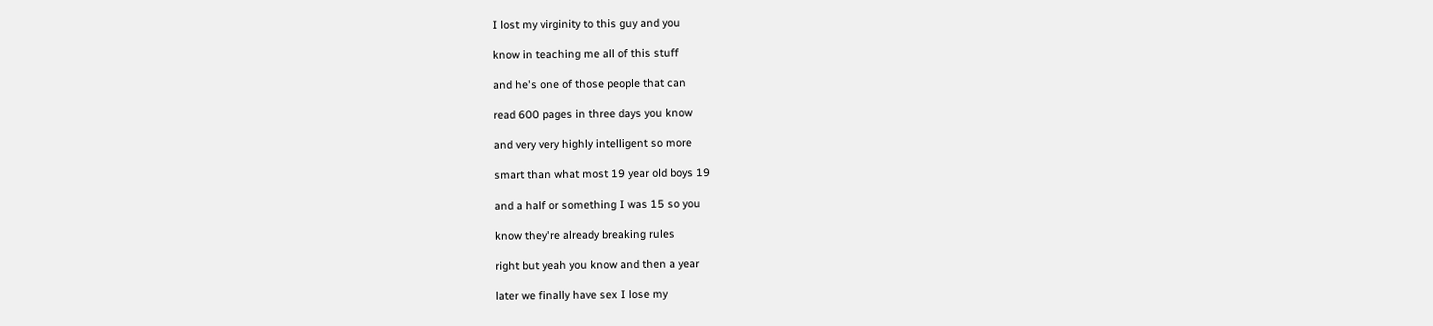I lost my virginity to this guy and you

know in teaching me all of this stuff

and he's one of those people that can

read 600 pages in three days you know

and very very highly intelligent so more

smart than what most 19 year old boys 19

and a half or something I was 15 so you

know they're already breaking rules

right but yeah you know and then a year

later we finally have sex I lose my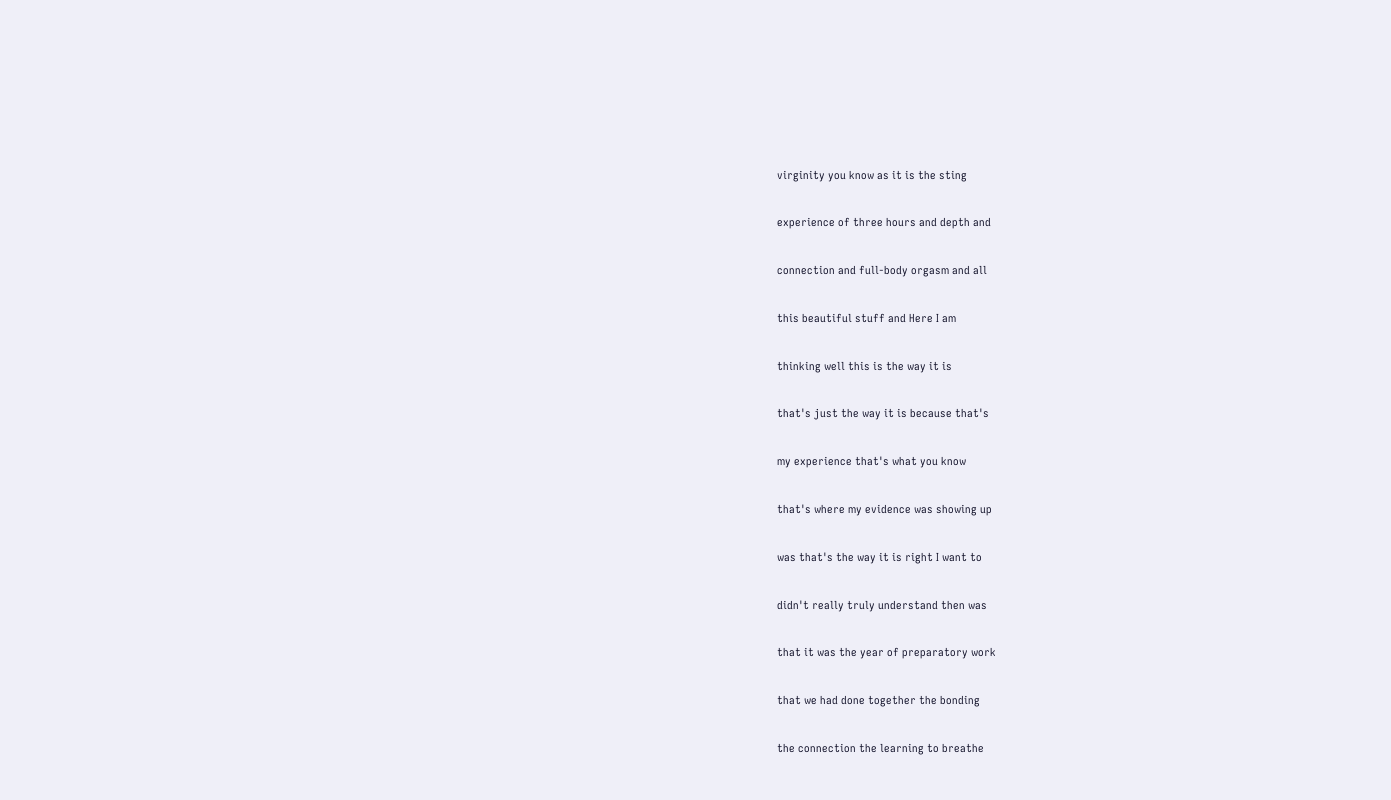virginity you know as it is the sting

experience of three hours and depth and

connection and full-body orgasm and all

this beautiful stuff and Here I am

thinking well this is the way it is

that's just the way it is because that's

my experience that's what you know

that's where my evidence was showing up

was that's the way it is right I want to

didn't really truly understand then was

that it was the year of preparatory work

that we had done together the bonding

the connection the learning to breathe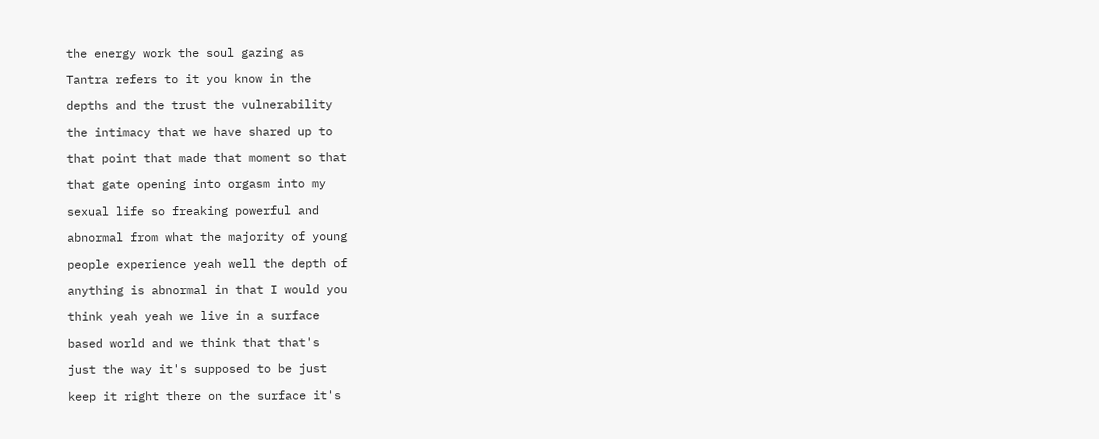the energy work the soul gazing as

Tantra refers to it you know in the

depths and the trust the vulnerability

the intimacy that we have shared up to

that point that made that moment so that

that gate opening into orgasm into my

sexual life so freaking powerful and

abnormal from what the majority of young

people experience yeah well the depth of

anything is abnormal in that I would you

think yeah yeah we live in a surface

based world and we think that that's

just the way it's supposed to be just

keep it right there on the surface it's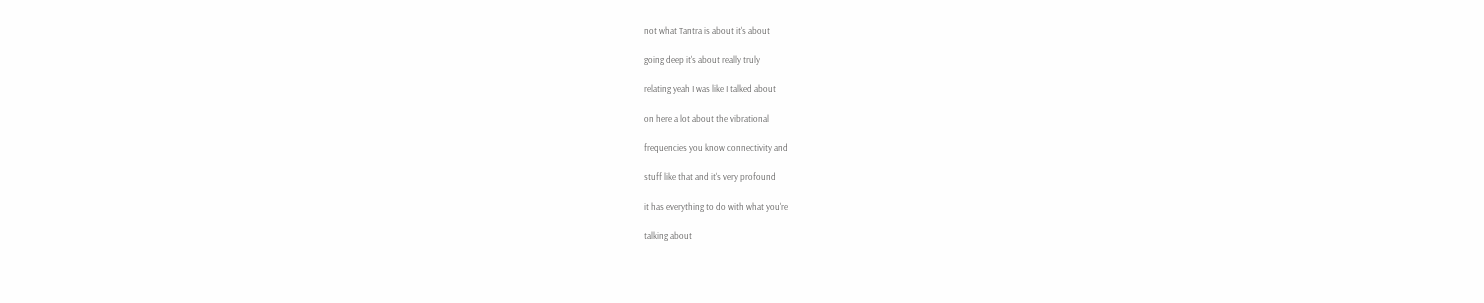not what Tantra is about it's about

going deep it's about really truly

relating yeah I was like I talked about

on here a lot about the vibrational

frequencies you know connectivity and

stuff like that and it's very profound

it has everything to do with what you're

talking about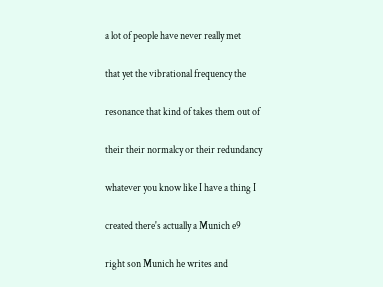a lot of people have never really met

that yet the vibrational frequency the

resonance that kind of takes them out of

their their normalcy or their redundancy

whatever you know like I have a thing I

created there's actually a Munich e9

right son Munich he writes and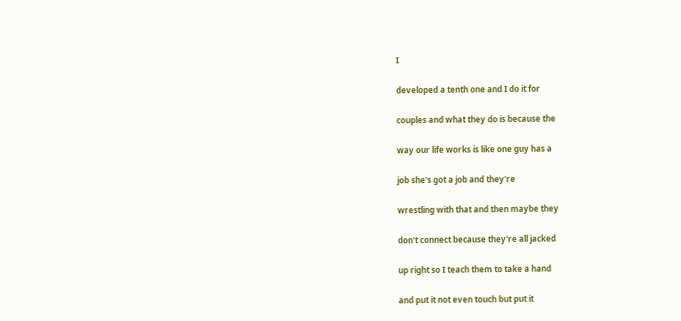I

developed a tenth one and I do it for

couples and what they do is because the

way our life works is like one guy has a

job she's got a job and they're

wrestling with that and then maybe they

don't connect because they're all jacked

up right so I teach them to take a hand

and put it not even touch but put it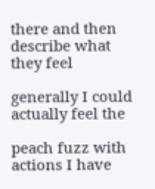there and then describe what they feel

generally I could actually feel the

peach fuzz with actions I have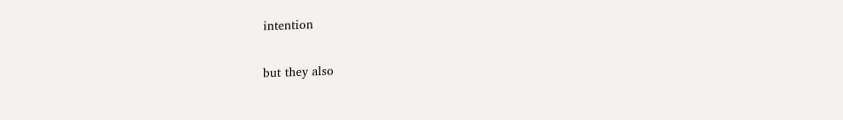intention

but they also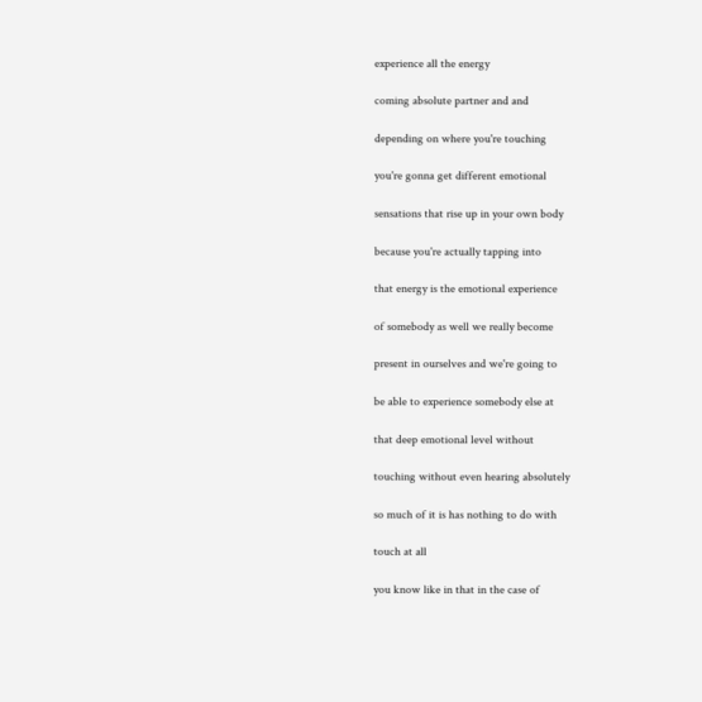experience all the energy

coming absolute partner and and

depending on where you're touching

you're gonna get different emotional

sensations that rise up in your own body

because you're actually tapping into

that energy is the emotional experience

of somebody as well we really become

present in ourselves and we're going to

be able to experience somebody else at

that deep emotional level without

touching without even hearing absolutely

so much of it is has nothing to do with

touch at all

you know like in that in the case of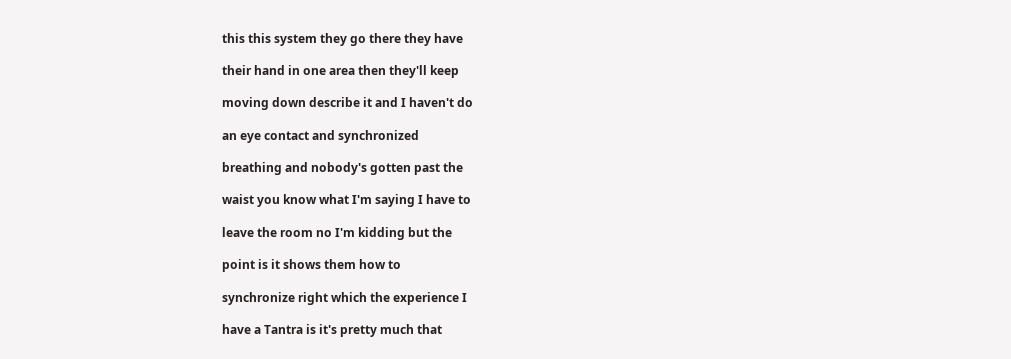this this system they go there they have

their hand in one area then they'll keep

moving down describe it and I haven't do

an eye contact and synchronized

breathing and nobody's gotten past the

waist you know what I'm saying I have to

leave the room no I'm kidding but the

point is it shows them how to

synchronize right which the experience I

have a Tantra is it's pretty much that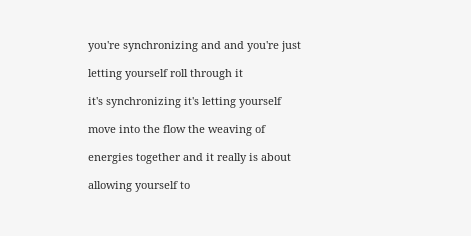you're synchronizing and and you're just

letting yourself roll through it

it's synchronizing it's letting yourself

move into the flow the weaving of

energies together and it really is about

allowing yourself to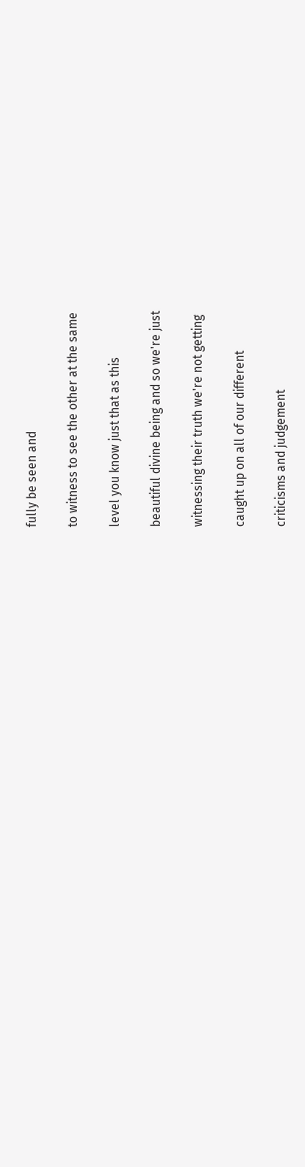fully be seen and

to witness to see the other at the same

level you know just that as this

beautiful divine being and so we're just

witnessing their truth we're not getting

caught up on all of our different

criticisms and judgement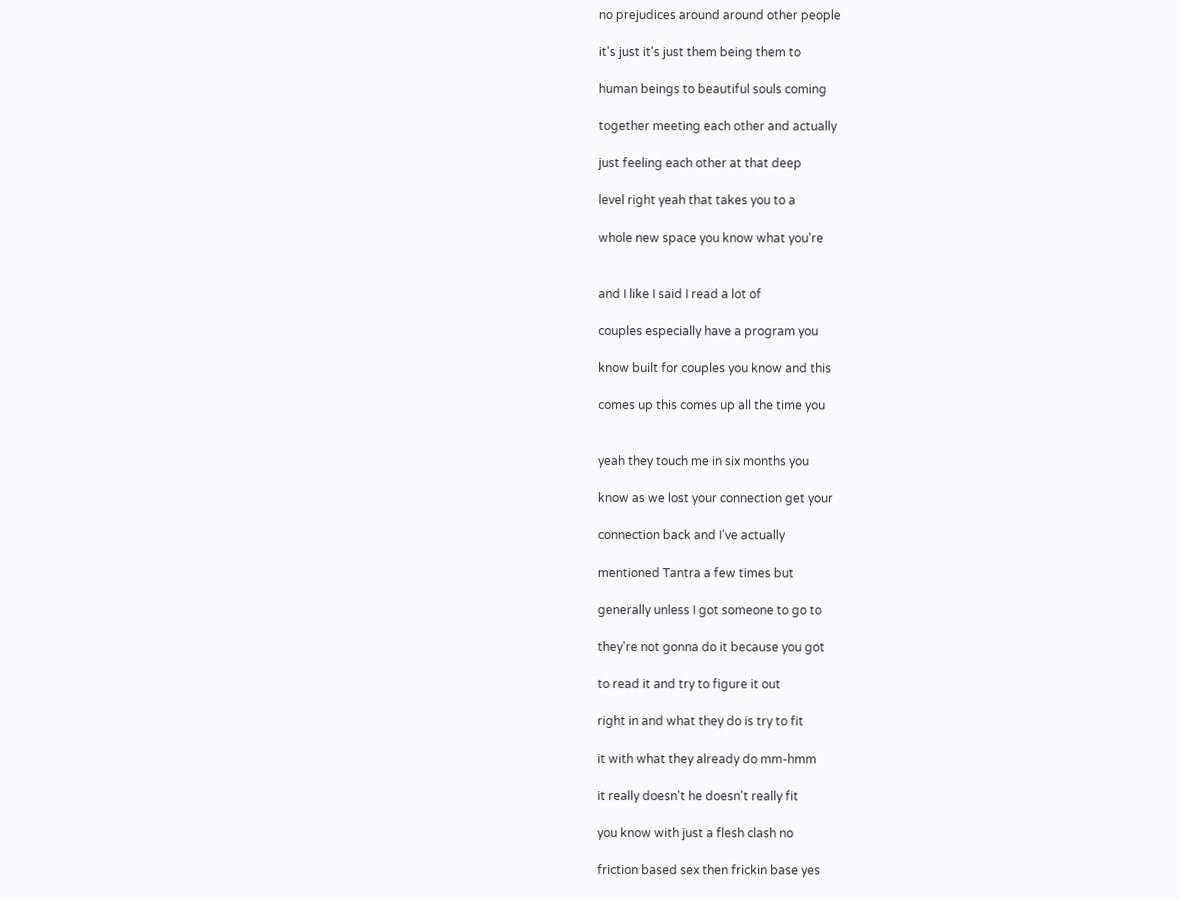no prejudices around around other people

it's just it's just them being them to

human beings to beautiful souls coming

together meeting each other and actually

just feeling each other at that deep

level right yeah that takes you to a

whole new space you know what you're


and I like I said I read a lot of

couples especially have a program you

know built for couples you know and this

comes up this comes up all the time you


yeah they touch me in six months you

know as we lost your connection get your

connection back and I've actually

mentioned Tantra a few times but

generally unless I got someone to go to

they're not gonna do it because you got

to read it and try to figure it out

right in and what they do is try to fit

it with what they already do mm-hmm

it really doesn't he doesn't really fit

you know with just a flesh clash no

friction based sex then frickin base yes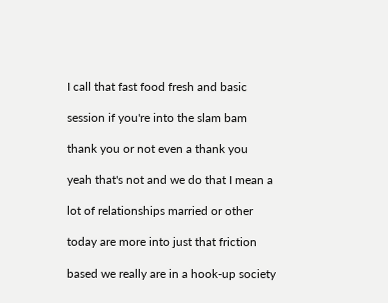I call that fast food fresh and basic

session if you're into the slam bam

thank you or not even a thank you

yeah that's not and we do that I mean a

lot of relationships married or other

today are more into just that friction

based we really are in a hook-up society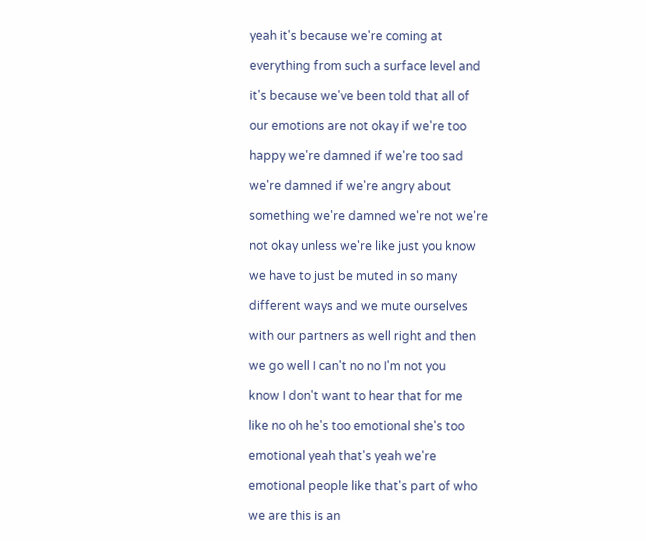yeah it's because we're coming at

everything from such a surface level and

it's because we've been told that all of

our emotions are not okay if we're too

happy we're damned if we're too sad

we're damned if we're angry about

something we're damned we're not we're

not okay unless we're like just you know

we have to just be muted in so many

different ways and we mute ourselves

with our partners as well right and then

we go well I can't no no I'm not you

know I don't want to hear that for me

like no oh he's too emotional she's too

emotional yeah that's yeah we're

emotional people like that's part of who

we are this is an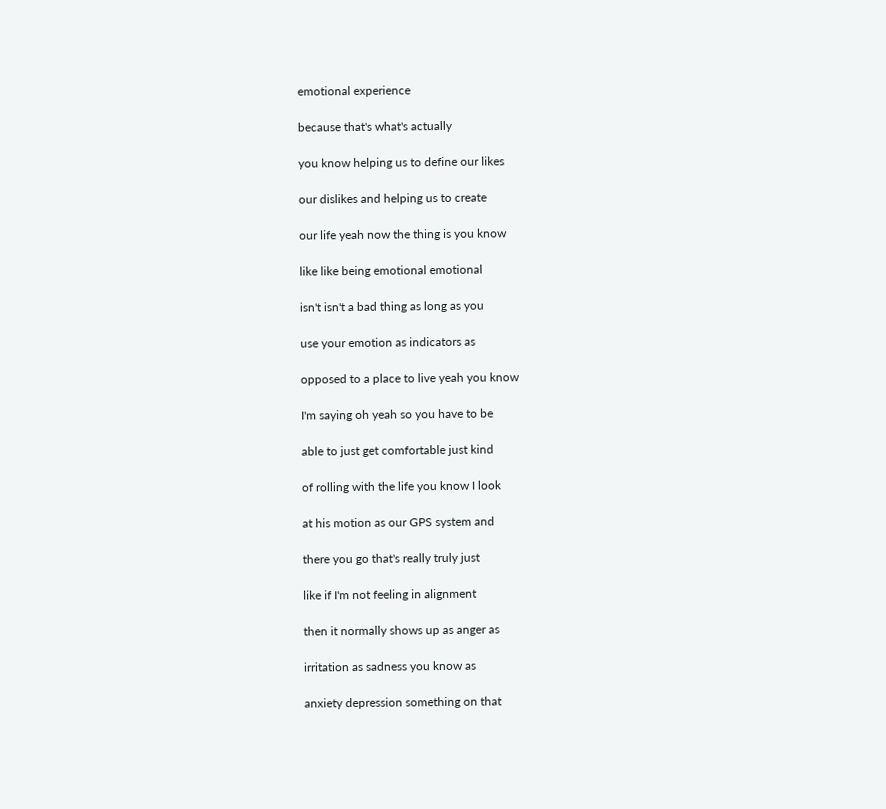emotional experience

because that's what's actually

you know helping us to define our likes

our dislikes and helping us to create

our life yeah now the thing is you know

like like being emotional emotional

isn't isn't a bad thing as long as you

use your emotion as indicators as

opposed to a place to live yeah you know

I'm saying oh yeah so you have to be

able to just get comfortable just kind

of rolling with the life you know I look

at his motion as our GPS system and

there you go that's really truly just

like if I'm not feeling in alignment

then it normally shows up as anger as

irritation as sadness you know as

anxiety depression something on that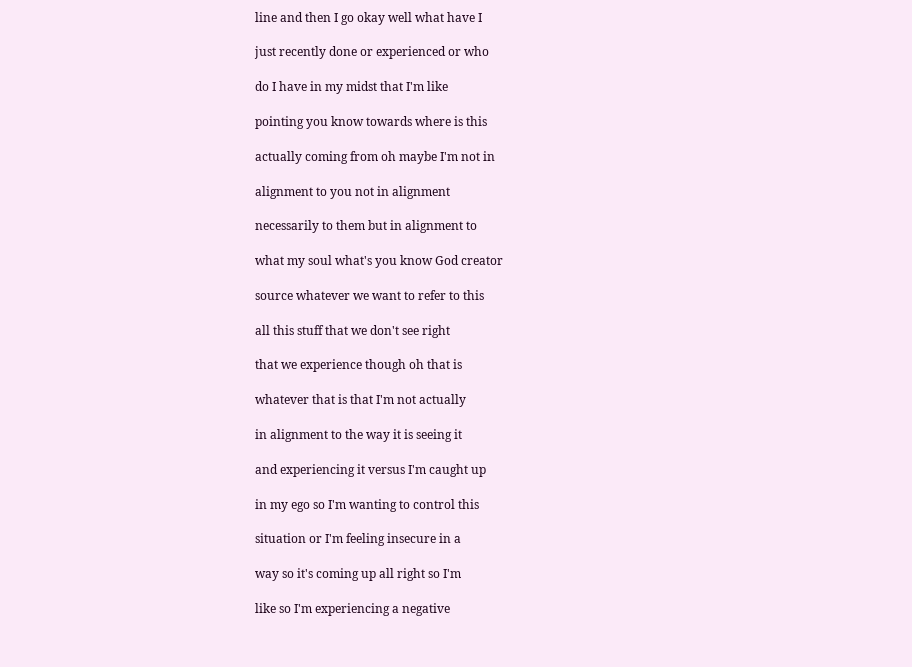line and then I go okay well what have I

just recently done or experienced or who

do I have in my midst that I'm like

pointing you know towards where is this

actually coming from oh maybe I'm not in

alignment to you not in alignment

necessarily to them but in alignment to

what my soul what's you know God creator

source whatever we want to refer to this

all this stuff that we don't see right

that we experience though oh that is

whatever that is that I'm not actually

in alignment to the way it is seeing it

and experiencing it versus I'm caught up

in my ego so I'm wanting to control this

situation or I'm feeling insecure in a

way so it's coming up all right so I'm

like so I'm experiencing a negative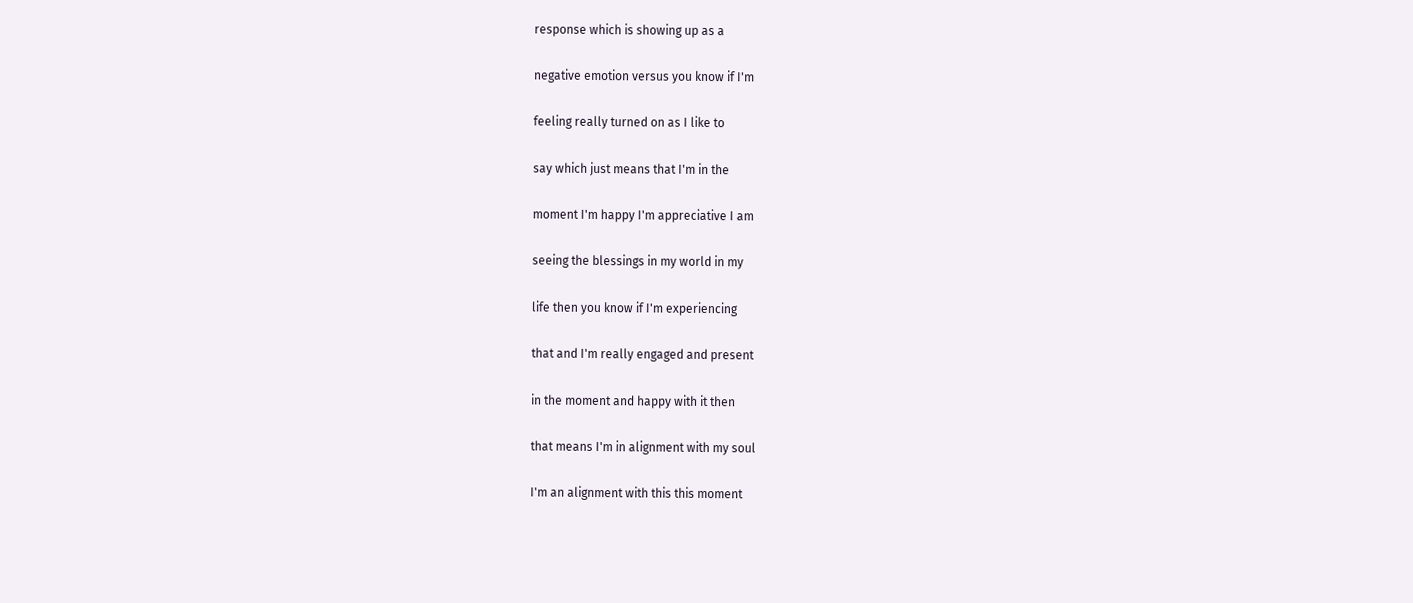response which is showing up as a

negative emotion versus you know if I'm

feeling really turned on as I like to

say which just means that I'm in the

moment I'm happy I'm appreciative I am

seeing the blessings in my world in my

life then you know if I'm experiencing

that and I'm really engaged and present

in the moment and happy with it then

that means I'm in alignment with my soul

I'm an alignment with this this moment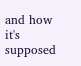and how it's supposed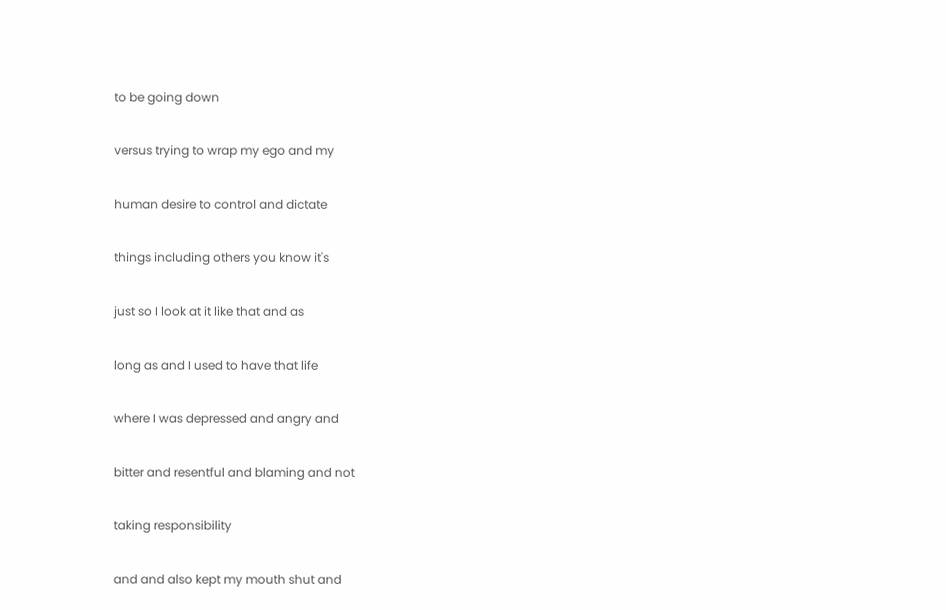to be going down

versus trying to wrap my ego and my

human desire to control and dictate

things including others you know it's

just so I look at it like that and as

long as and I used to have that life

where I was depressed and angry and

bitter and resentful and blaming and not

taking responsibility

and and also kept my mouth shut and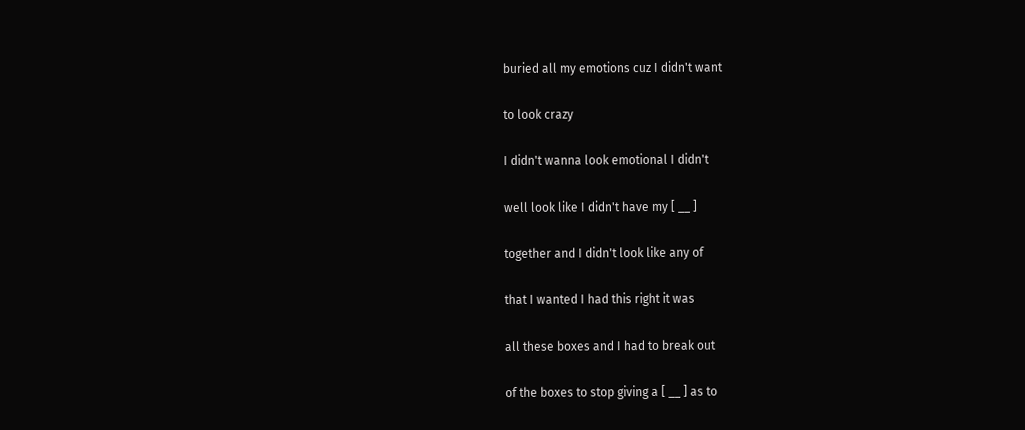buried all my emotions cuz I didn't want

to look crazy

I didn't wanna look emotional I didn't

well look like I didn't have my [ __ ]

together and I didn't look like any of

that I wanted I had this right it was

all these boxes and I had to break out

of the boxes to stop giving a [ __ ] as to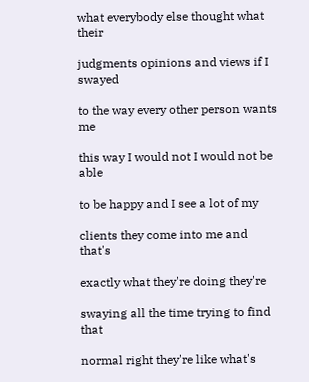what everybody else thought what their

judgments opinions and views if I swayed

to the way every other person wants me

this way I would not I would not be able

to be happy and I see a lot of my

clients they come into me and that's

exactly what they're doing they're

swaying all the time trying to find that

normal right they're like what's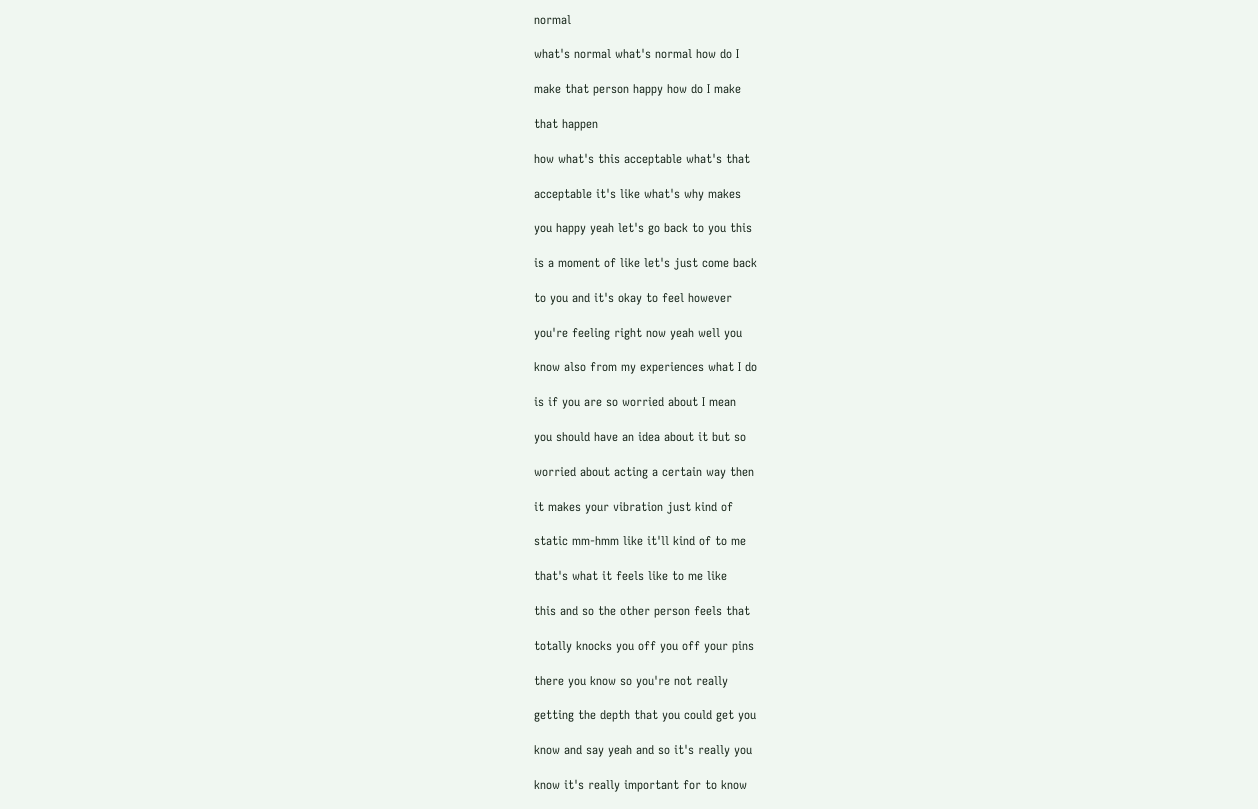normal

what's normal what's normal how do I

make that person happy how do I make

that happen

how what's this acceptable what's that

acceptable it's like what's why makes

you happy yeah let's go back to you this

is a moment of like let's just come back

to you and it's okay to feel however

you're feeling right now yeah well you

know also from my experiences what I do

is if you are so worried about I mean

you should have an idea about it but so

worried about acting a certain way then

it makes your vibration just kind of

static mm-hmm like it'll kind of to me

that's what it feels like to me like

this and so the other person feels that

totally knocks you off you off your pins

there you know so you're not really

getting the depth that you could get you

know and say yeah and so it's really you

know it's really important for to know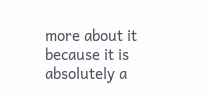more about it because it is absolutely a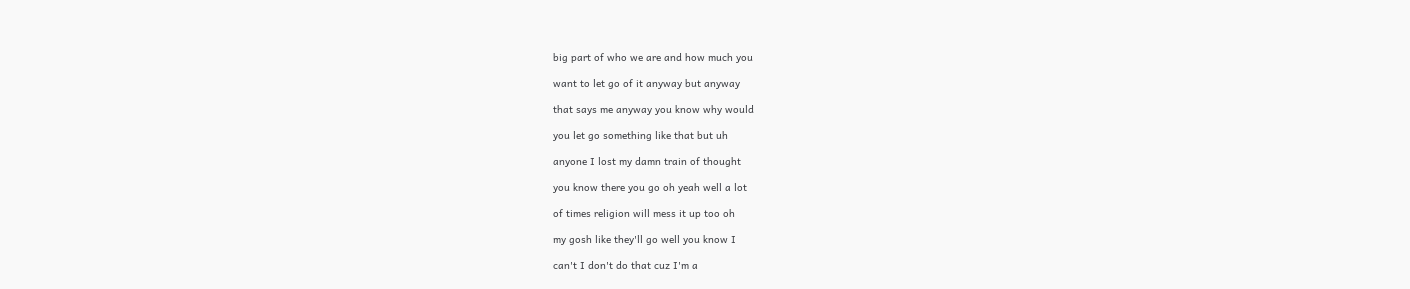big part of who we are and how much you

want to let go of it anyway but anyway

that says me anyway you know why would

you let go something like that but uh

anyone I lost my damn train of thought

you know there you go oh yeah well a lot

of times religion will mess it up too oh

my gosh like they'll go well you know I

can't I don't do that cuz I'm a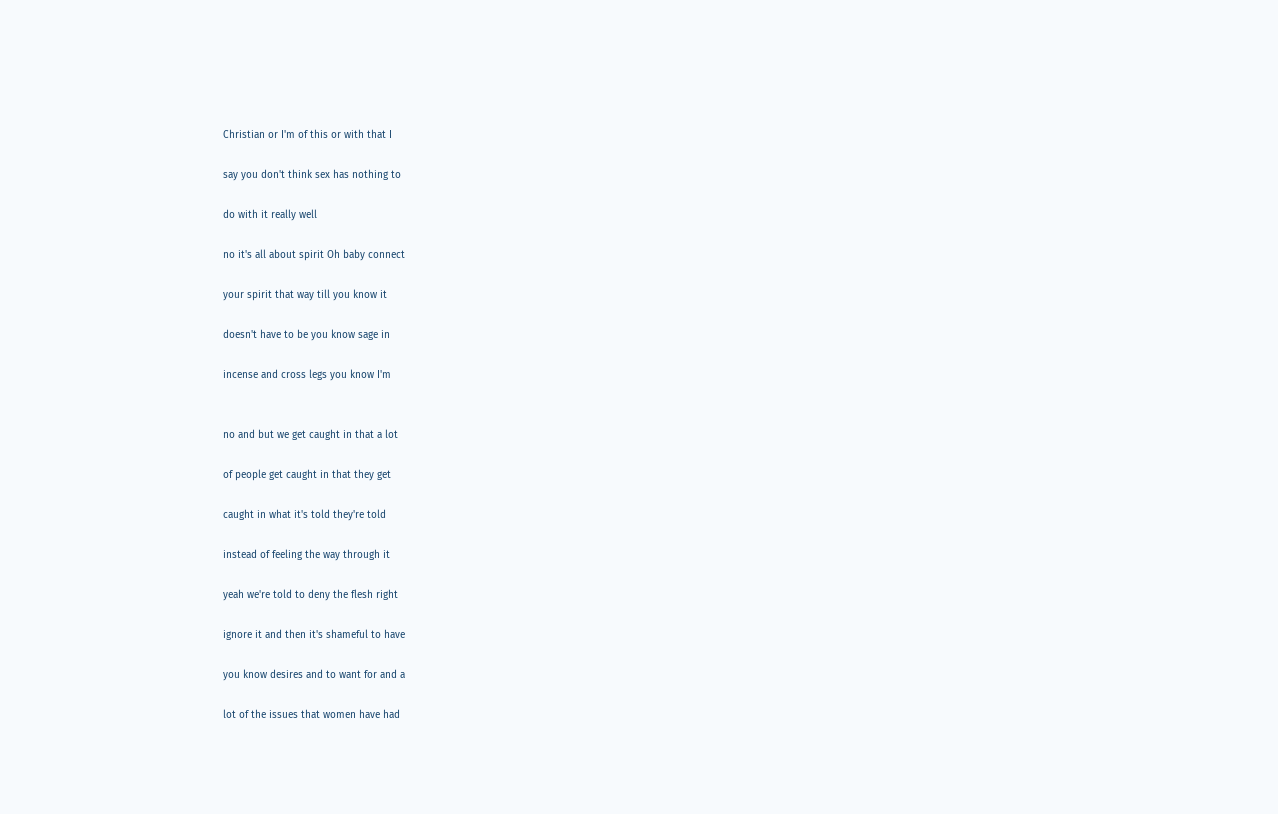Christian or I'm of this or with that I

say you don't think sex has nothing to

do with it really well

no it's all about spirit Oh baby connect

your spirit that way till you know it

doesn't have to be you know sage in

incense and cross legs you know I'm


no and but we get caught in that a lot

of people get caught in that they get

caught in what it's told they're told

instead of feeling the way through it

yeah we're told to deny the flesh right

ignore it and then it's shameful to have

you know desires and to want for and a

lot of the issues that women have had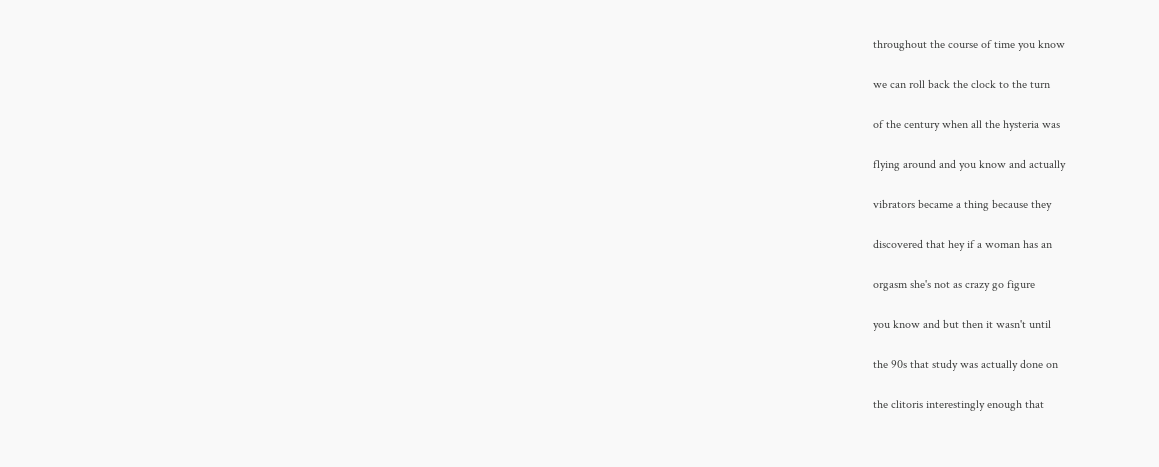throughout the course of time you know

we can roll back the clock to the turn

of the century when all the hysteria was

flying around and you know and actually

vibrators became a thing because they

discovered that hey if a woman has an

orgasm she's not as crazy go figure

you know and but then it wasn't until

the 90s that study was actually done on

the clitoris interestingly enough that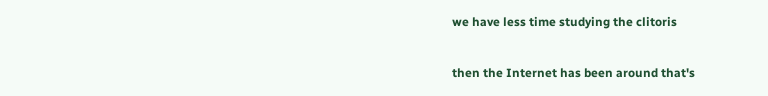we have less time studying the clitoris

then the Internet has been around that's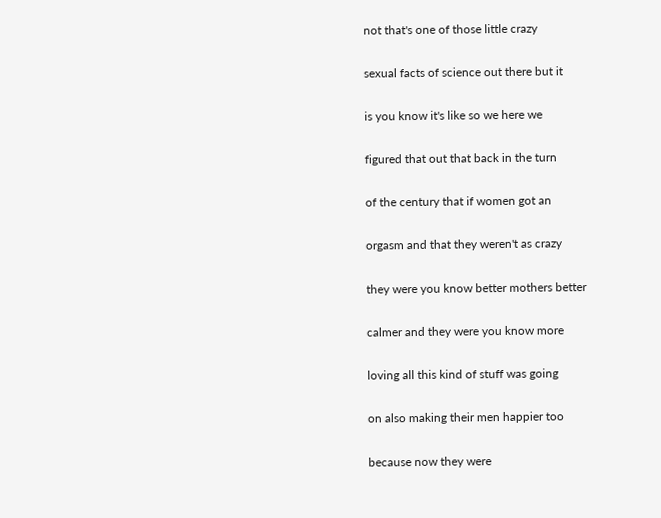not that's one of those little crazy

sexual facts of science out there but it

is you know it's like so we here we

figured that out that back in the turn

of the century that if women got an

orgasm and that they weren't as crazy

they were you know better mothers better

calmer and they were you know more

loving all this kind of stuff was going

on also making their men happier too

because now they were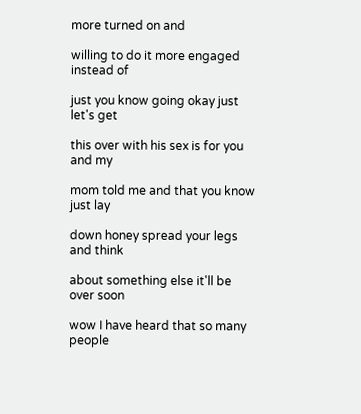more turned on and

willing to do it more engaged instead of

just you know going okay just let's get

this over with his sex is for you and my

mom told me and that you know just lay

down honey spread your legs and think

about something else it'll be over soon

wow I have heard that so many people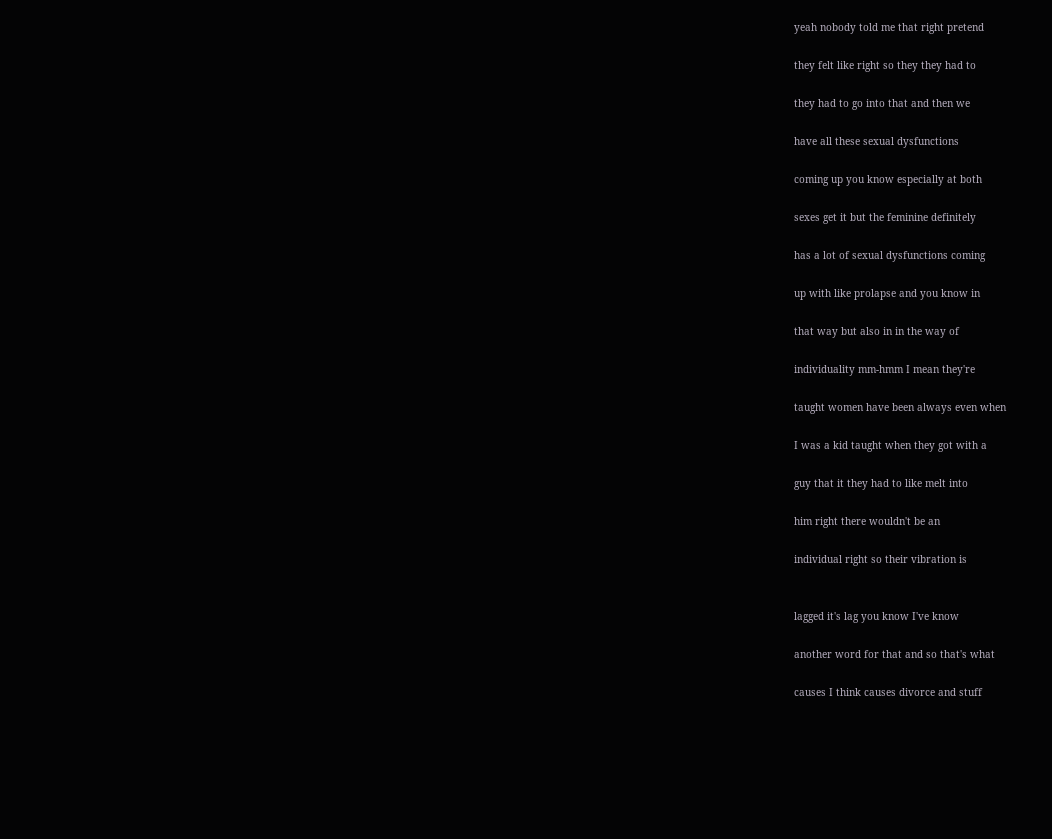yeah nobody told me that right pretend

they felt like right so they they had to

they had to go into that and then we

have all these sexual dysfunctions

coming up you know especially at both

sexes get it but the feminine definitely

has a lot of sexual dysfunctions coming

up with like prolapse and you know in

that way but also in in the way of

individuality mm-hmm I mean they're

taught women have been always even when

I was a kid taught when they got with a

guy that it they had to like melt into

him right there wouldn't be an

individual right so their vibration is


lagged it's lag you know I've know

another word for that and so that's what

causes I think causes divorce and stuff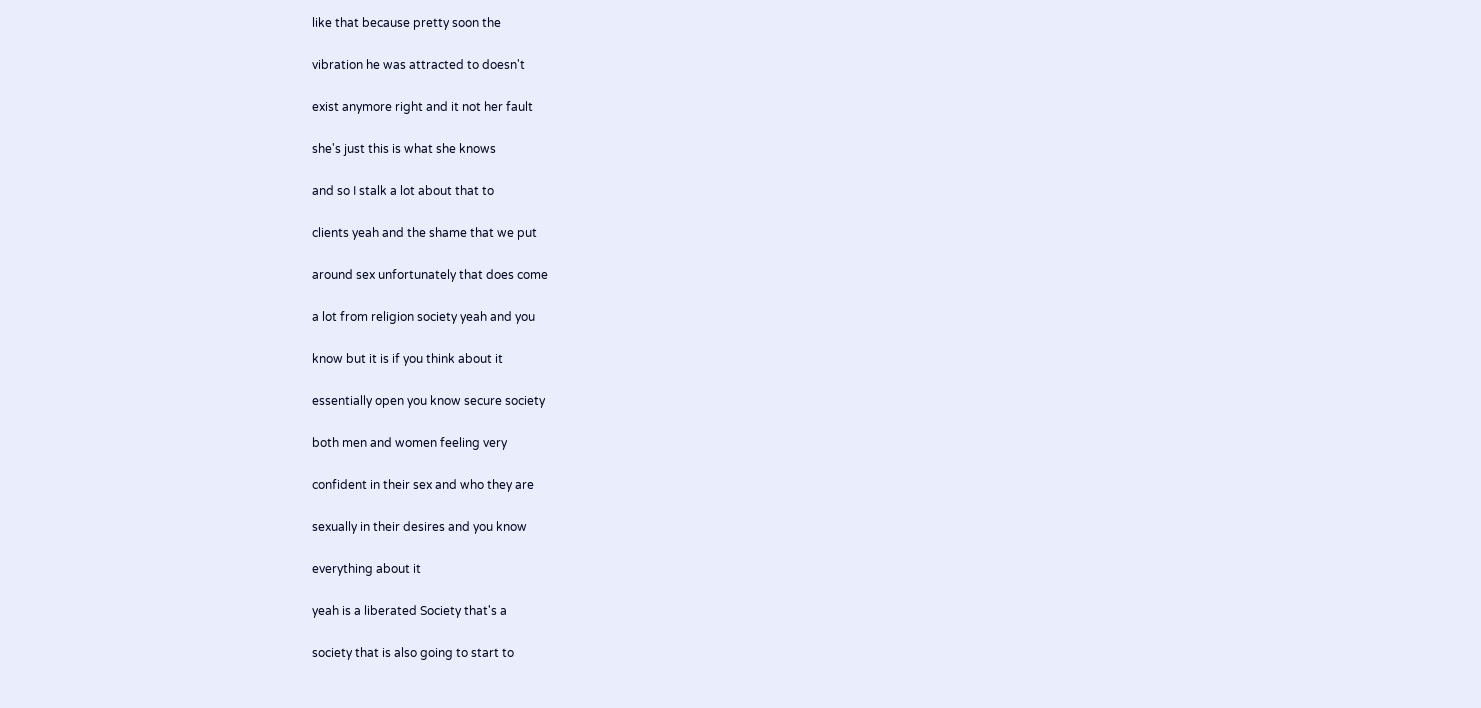like that because pretty soon the

vibration he was attracted to doesn't

exist anymore right and it not her fault

she's just this is what she knows

and so I stalk a lot about that to

clients yeah and the shame that we put

around sex unfortunately that does come

a lot from religion society yeah and you

know but it is if you think about it

essentially open you know secure society

both men and women feeling very

confident in their sex and who they are

sexually in their desires and you know

everything about it

yeah is a liberated Society that's a

society that is also going to start to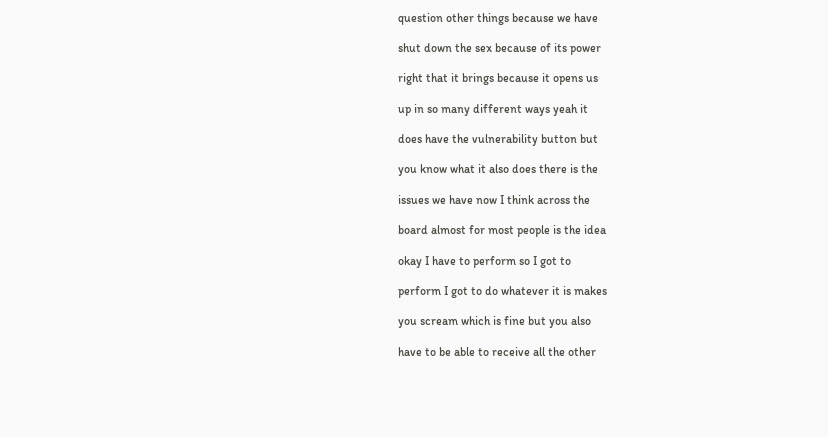question other things because we have

shut down the sex because of its power

right that it brings because it opens us

up in so many different ways yeah it

does have the vulnerability button but

you know what it also does there is the

issues we have now I think across the

board almost for most people is the idea

okay I have to perform so I got to

perform I got to do whatever it is makes

you scream which is fine but you also

have to be able to receive all the other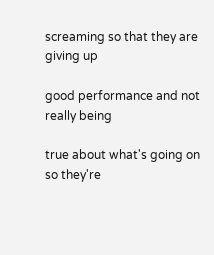screaming so that they are giving up

good performance and not really being

true about what's going on so they're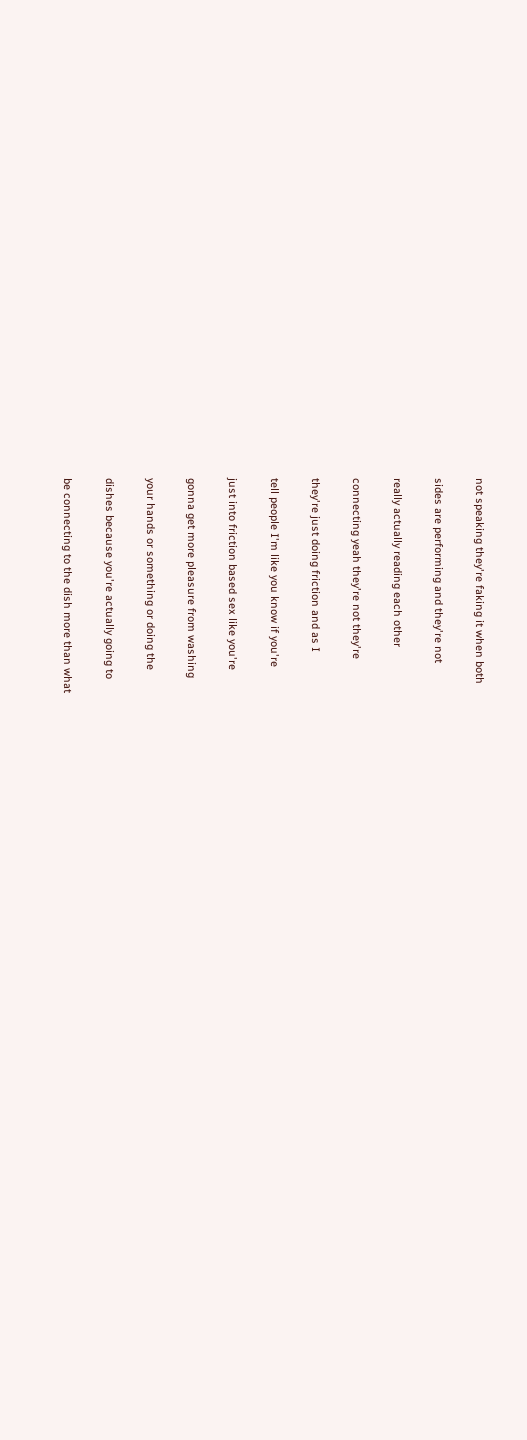not speaking they're faking it when both

sides are performing and they're not

really actually reading each other

connecting yeah they're not they're

they're just doing friction and as I

tell people I'm like you know if you're

just into friction based sex like you're

gonna get more pleasure from washing

your hands or something or doing the

dishes because you're actually going to

be connecting to the dish more than what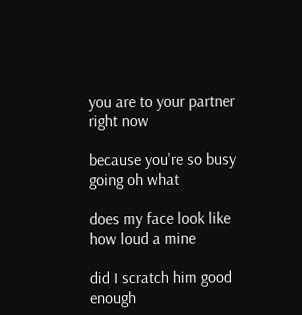you are to your partner right now

because you're so busy going oh what

does my face look like how loud a mine

did I scratch him good enough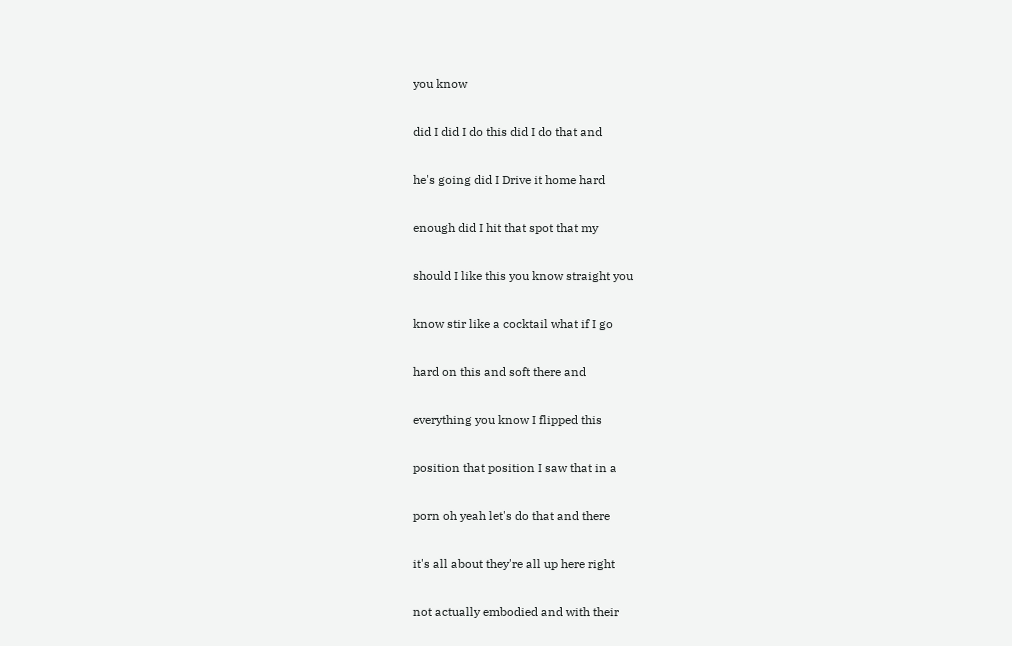you know

did I did I do this did I do that and

he's going did I Drive it home hard

enough did I hit that spot that my

should I like this you know straight you

know stir like a cocktail what if I go

hard on this and soft there and

everything you know I flipped this

position that position I saw that in a

porn oh yeah let's do that and there

it's all about they're all up here right

not actually embodied and with their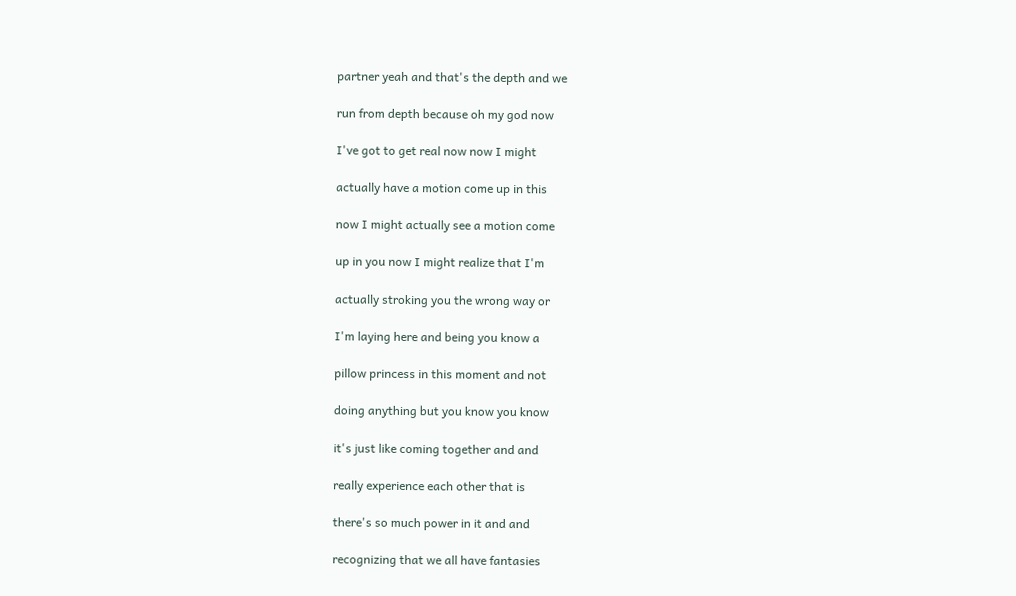partner yeah and that's the depth and we

run from depth because oh my god now

I've got to get real now now I might

actually have a motion come up in this

now I might actually see a motion come

up in you now I might realize that I'm

actually stroking you the wrong way or

I'm laying here and being you know a

pillow princess in this moment and not

doing anything but you know you know

it's just like coming together and and

really experience each other that is

there's so much power in it and and

recognizing that we all have fantasies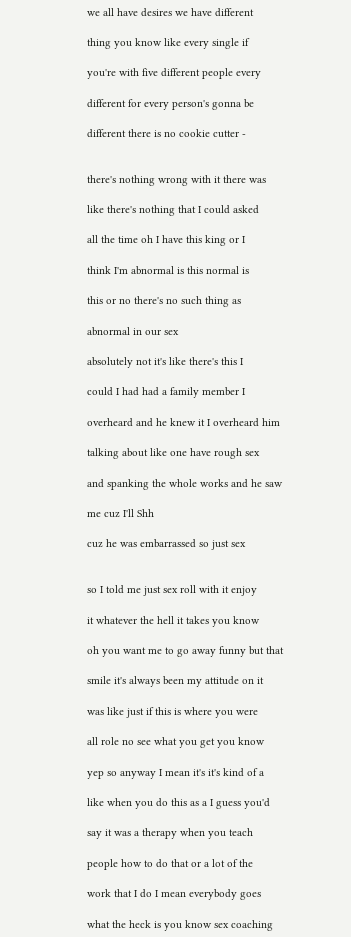we all have desires we have different

thing you know like every single if

you're with five different people every

different for every person's gonna be

different there is no cookie cutter -


there's nothing wrong with it there was

like there's nothing that I could asked

all the time oh I have this king or I

think I'm abnormal is this normal is

this or no there's no such thing as

abnormal in our sex

absolutely not it's like there's this I

could I had had a family member I

overheard and he knew it I overheard him

talking about like one have rough sex

and spanking the whole works and he saw

me cuz I'll Shh

cuz he was embarrassed so just sex


so I told me just sex roll with it enjoy

it whatever the hell it takes you know

oh you want me to go away funny but that

smile it's always been my attitude on it

was like just if this is where you were

all role no see what you get you know

yep so anyway I mean it's it's kind of a

like when you do this as a I guess you'd

say it was a therapy when you teach

people how to do that or a lot of the

work that I do I mean everybody goes

what the heck is you know sex coaching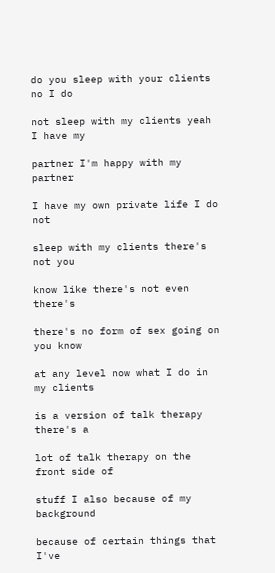do you sleep with your clients no I do

not sleep with my clients yeah I have my

partner I'm happy with my partner

I have my own private life I do not

sleep with my clients there's not you

know like there's not even there's

there's no form of sex going on you know

at any level now what I do in my clients

is a version of talk therapy there's a

lot of talk therapy on the front side of

stuff I also because of my background

because of certain things that I've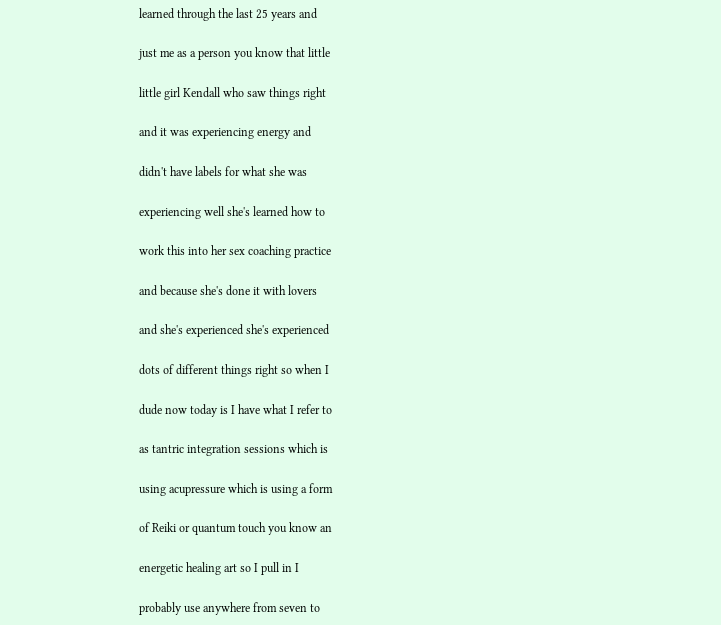learned through the last 25 years and

just me as a person you know that little

little girl Kendall who saw things right

and it was experiencing energy and

didn't have labels for what she was

experiencing well she's learned how to

work this into her sex coaching practice

and because she's done it with lovers

and she's experienced she's experienced

dots of different things right so when I

dude now today is I have what I refer to

as tantric integration sessions which is

using acupressure which is using a form

of Reiki or quantum touch you know an

energetic healing art so I pull in I

probably use anywhere from seven to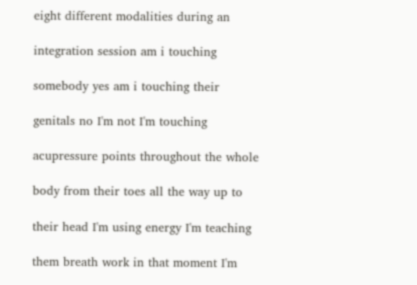eight different modalities during an

integration session am i touching

somebody yes am i touching their

genitals no I'm not I'm touching

acupressure points throughout the whole

body from their toes all the way up to

their head I'm using energy I'm teaching

them breath work in that moment I'm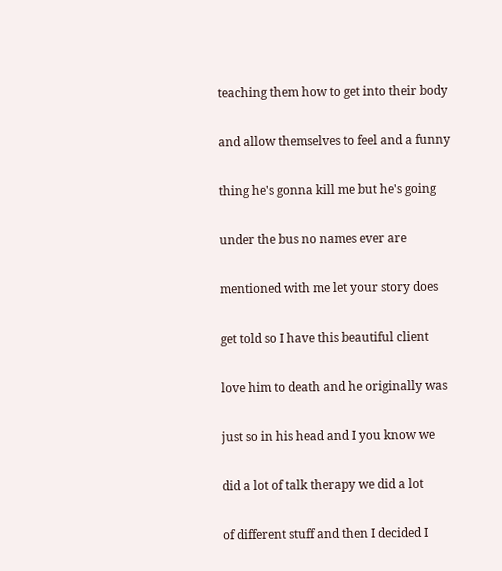teaching them how to get into their body

and allow themselves to feel and a funny

thing he's gonna kill me but he's going

under the bus no names ever are

mentioned with me let your story does

get told so I have this beautiful client

love him to death and he originally was

just so in his head and I you know we

did a lot of talk therapy we did a lot

of different stuff and then I decided I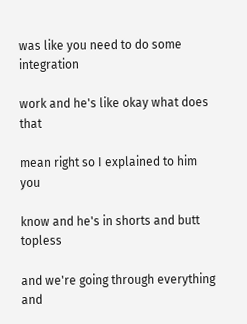was like you need to do some integration

work and he's like okay what does that

mean right so I explained to him you

know and he's in shorts and butt topless

and we're going through everything and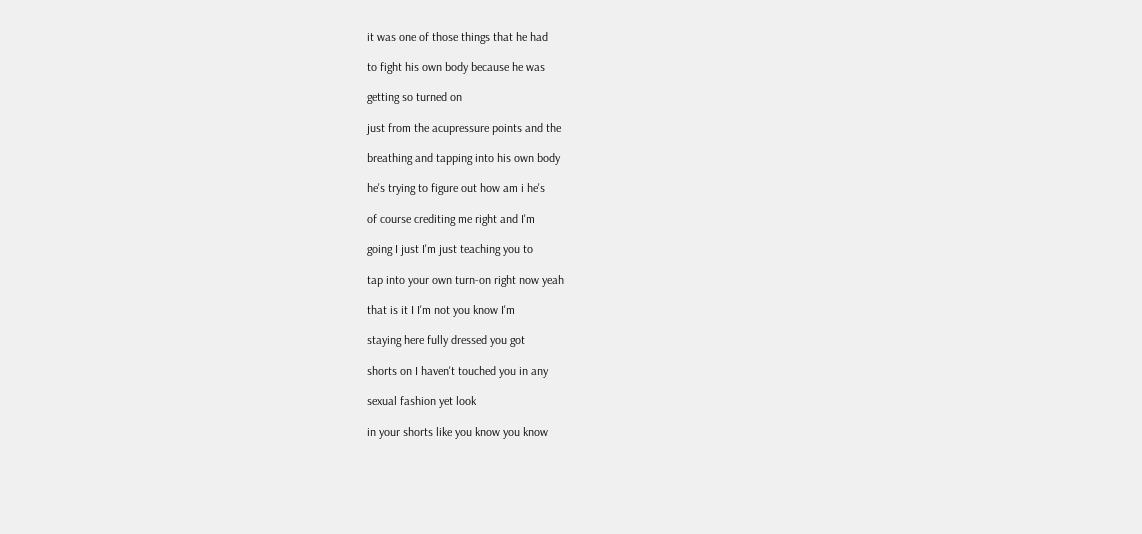it was one of those things that he had

to fight his own body because he was

getting so turned on

just from the acupressure points and the

breathing and tapping into his own body

he's trying to figure out how am i he's

of course crediting me right and I'm

going I just I'm just teaching you to

tap into your own turn-on right now yeah

that is it I I'm not you know I'm

staying here fully dressed you got

shorts on I haven't touched you in any

sexual fashion yet look

in your shorts like you know you know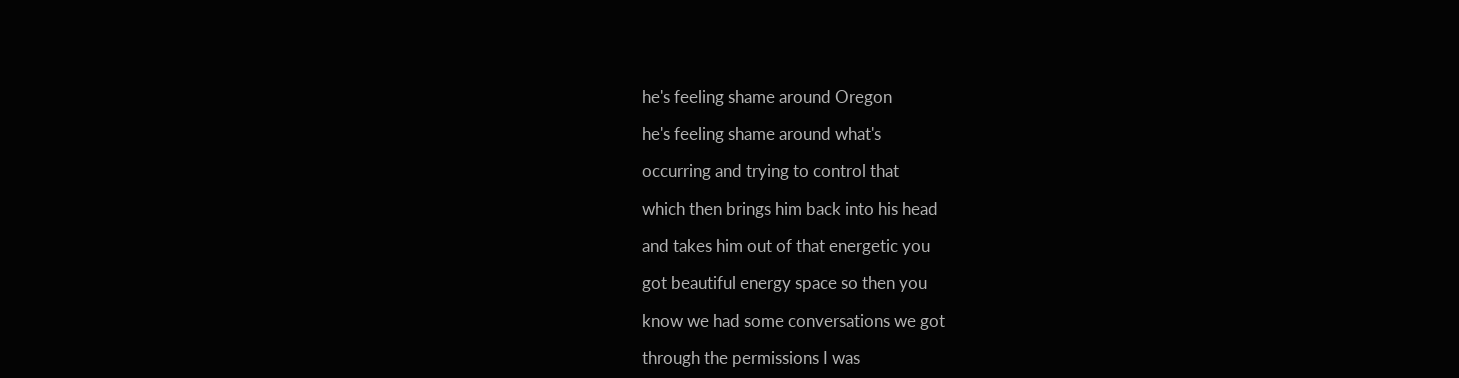he's feeling shame around Oregon

he's feeling shame around what's

occurring and trying to control that

which then brings him back into his head

and takes him out of that energetic you

got beautiful energy space so then you

know we had some conversations we got

through the permissions I was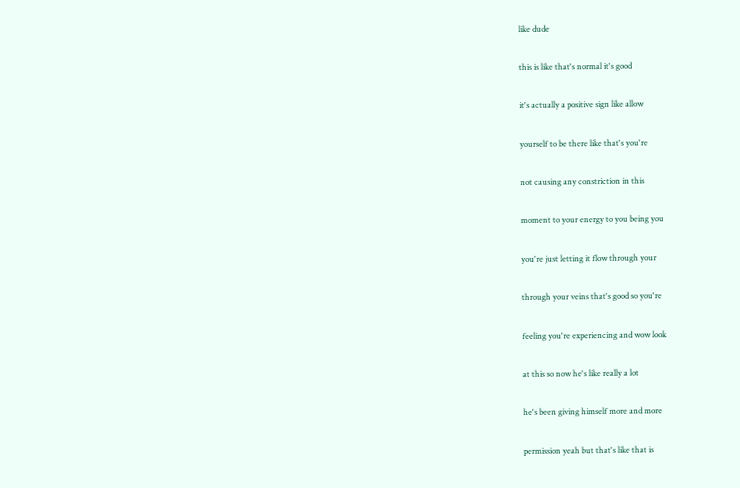like dude

this is like that's normal it's good

it's actually a positive sign like allow

yourself to be there like that's you're

not causing any constriction in this

moment to your energy to you being you

you're just letting it flow through your

through your veins that's good so you're

feeling you're experiencing and wow look

at this so now he's like really a lot

he's been giving himself more and more

permission yeah but that's like that is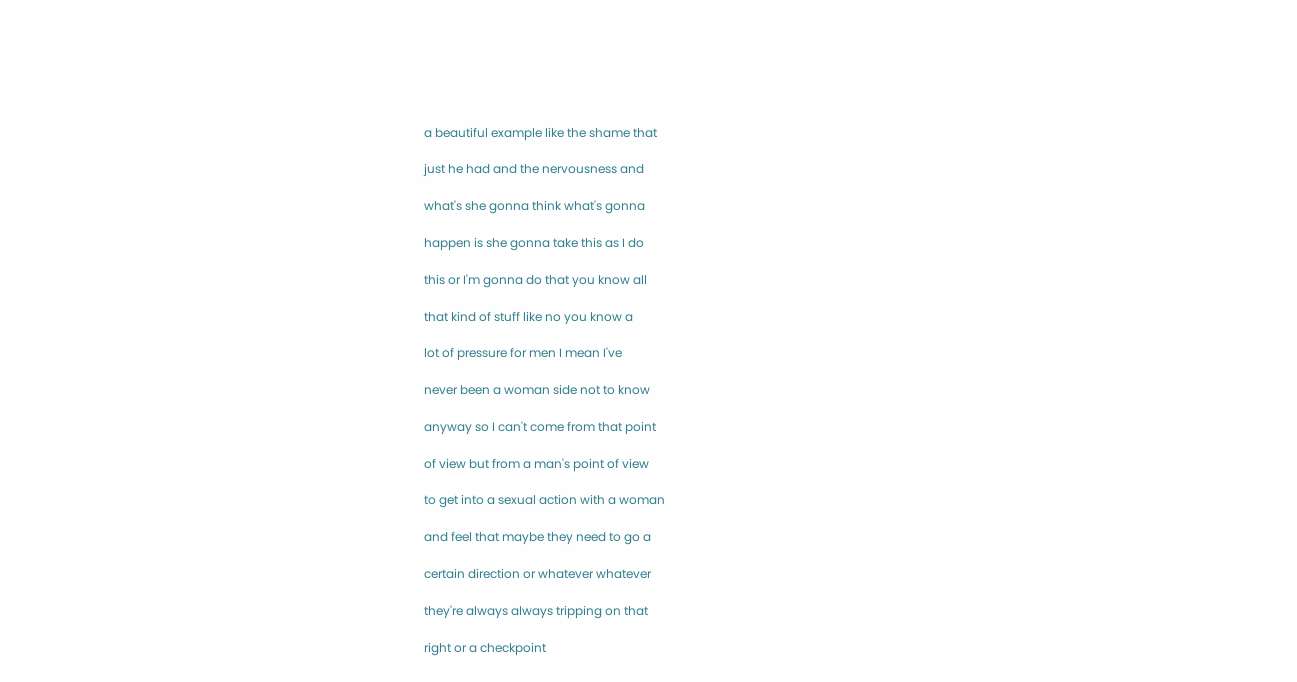a beautiful example like the shame that

just he had and the nervousness and

what's she gonna think what's gonna

happen is she gonna take this as I do

this or I'm gonna do that you know all

that kind of stuff like no you know a

lot of pressure for men I mean I've

never been a woman side not to know

anyway so I can't come from that point

of view but from a man's point of view

to get into a sexual action with a woman

and feel that maybe they need to go a

certain direction or whatever whatever

they're always always tripping on that

right or a checkpoint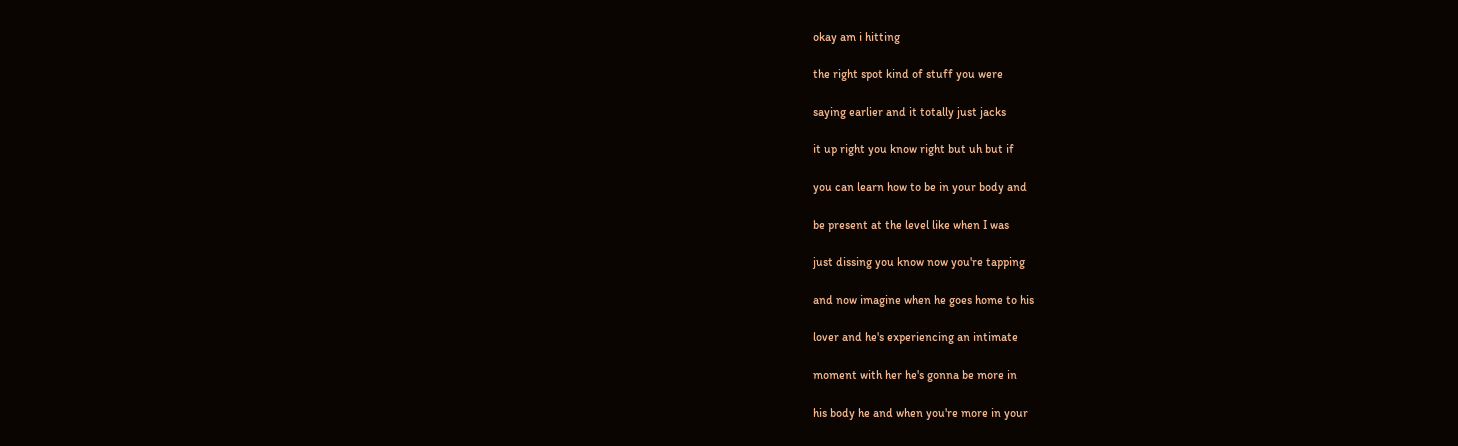okay am i hitting

the right spot kind of stuff you were

saying earlier and it totally just jacks

it up right you know right but uh but if

you can learn how to be in your body and

be present at the level like when I was

just dissing you know now you're tapping

and now imagine when he goes home to his

lover and he's experiencing an intimate

moment with her he's gonna be more in

his body he and when you're more in your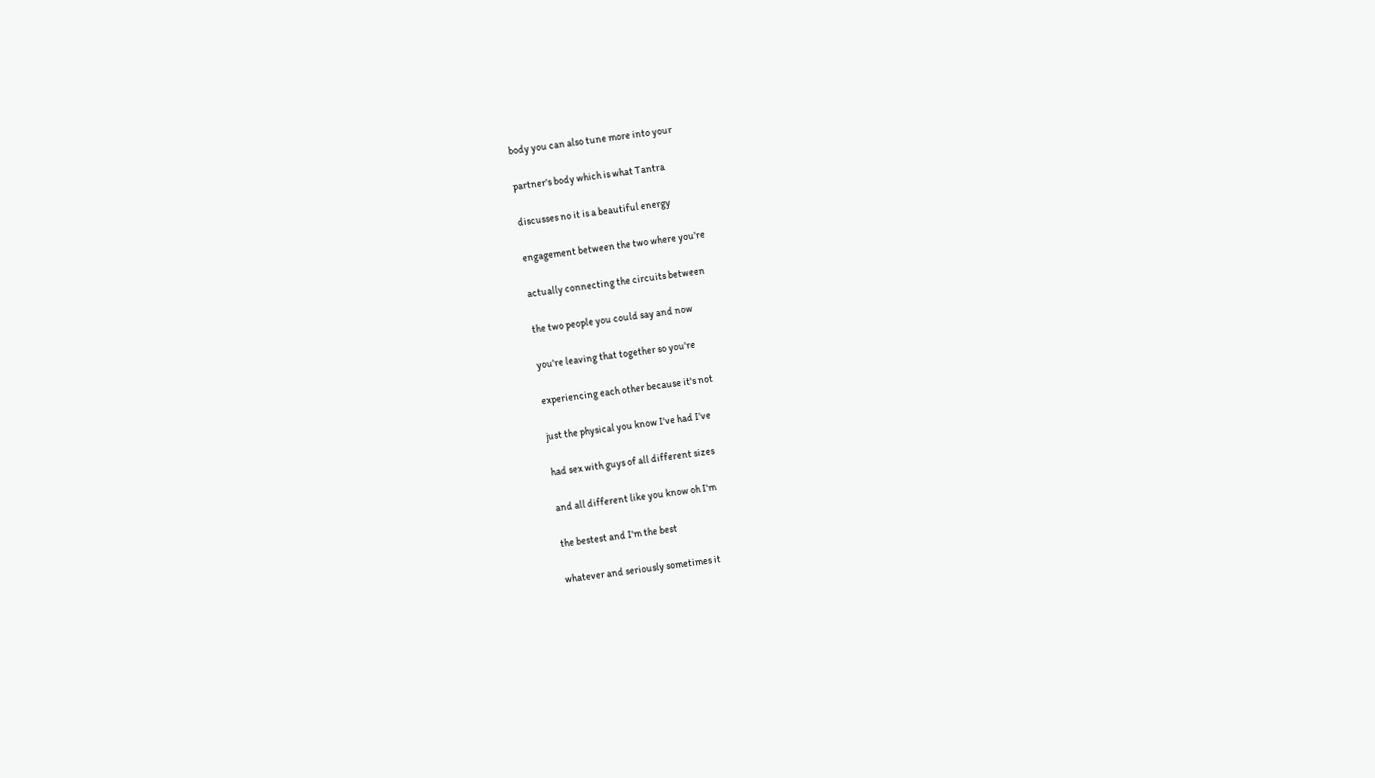body you can also tune more into your

partner's body which is what Tantra

discusses no it is a beautiful energy

engagement between the two where you're

actually connecting the circuits between

the two people you could say and now

you're leaving that together so you're

experiencing each other because it's not

just the physical you know I've had I've

had sex with guys of all different sizes

and all different like you know oh I'm

the bestest and I'm the best

whatever and seriously sometimes it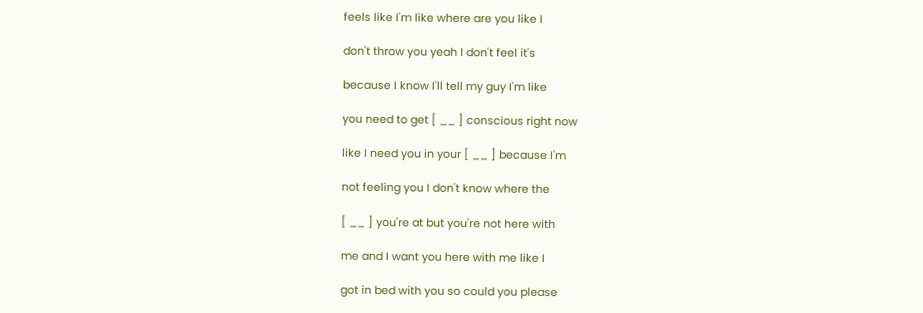feels like I'm like where are you like I

don't throw you yeah I don't feel it's

because I know I'll tell my guy I'm like

you need to get [ __ ] conscious right now

like I need you in your [ __ ] because I'm

not feeling you I don't know where the

[ __ ] you're at but you're not here with

me and I want you here with me like I

got in bed with you so could you please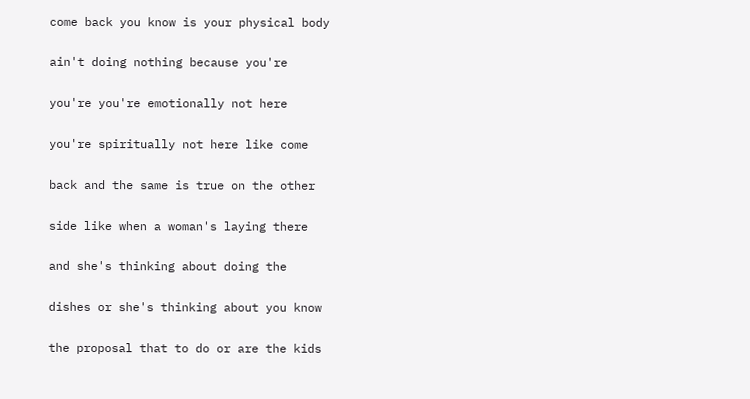come back you know is your physical body

ain't doing nothing because you're

you're you're emotionally not here

you're spiritually not here like come

back and the same is true on the other

side like when a woman's laying there

and she's thinking about doing the

dishes or she's thinking about you know

the proposal that to do or are the kids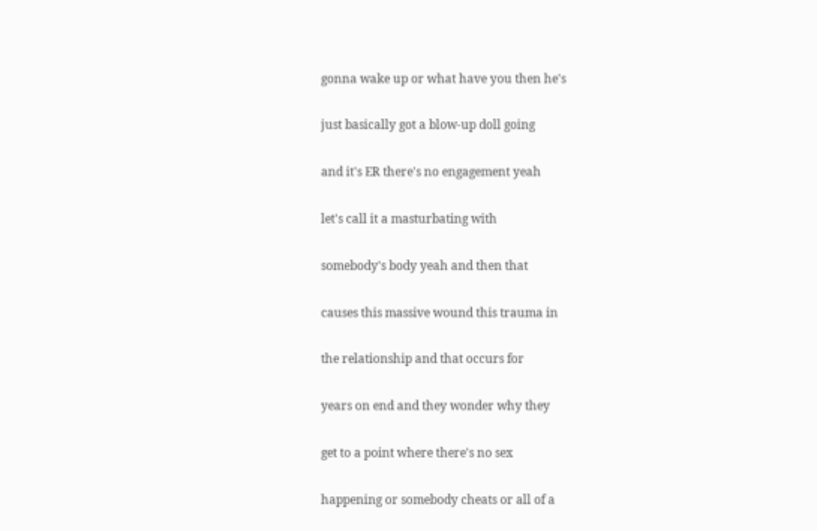gonna wake up or what have you then he's

just basically got a blow-up doll going

and it's ER there's no engagement yeah

let's call it a masturbating with

somebody's body yeah and then that

causes this massive wound this trauma in

the relationship and that occurs for

years on end and they wonder why they

get to a point where there's no sex

happening or somebody cheats or all of a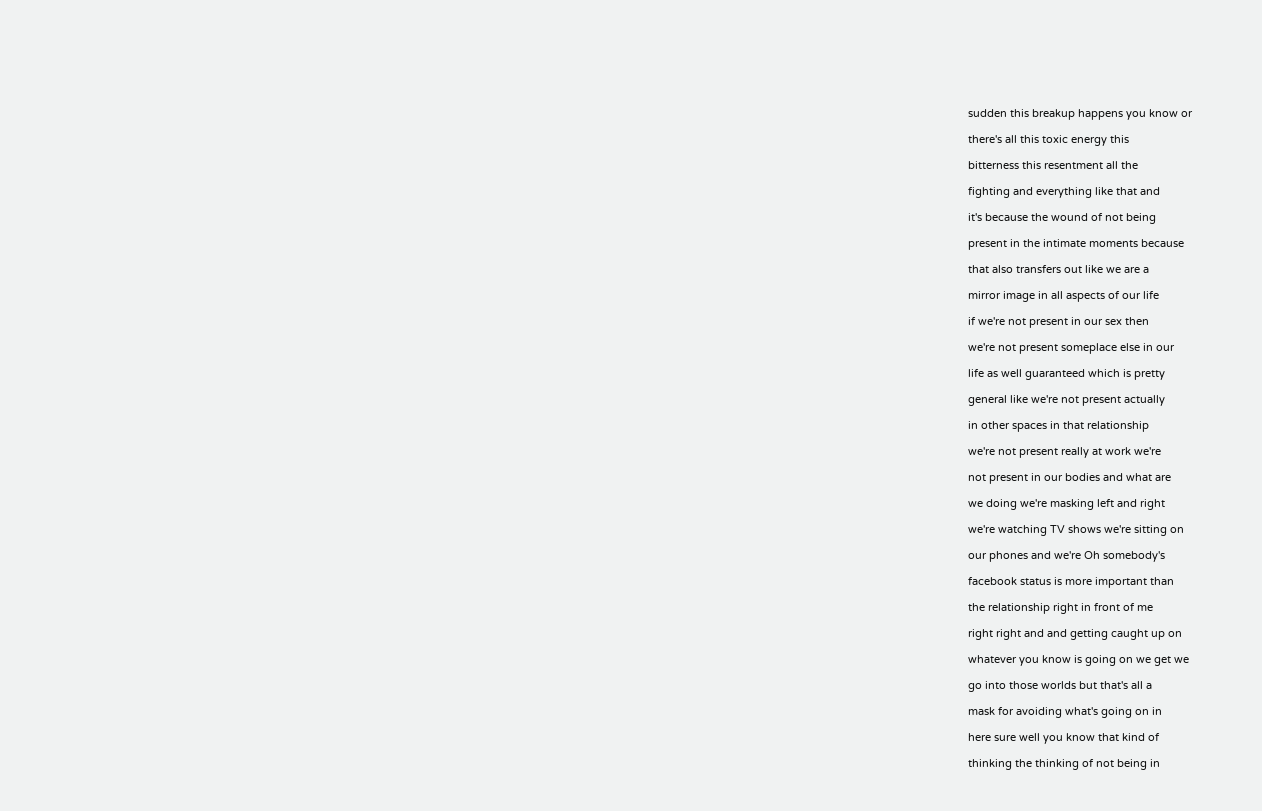sudden this breakup happens you know or

there's all this toxic energy this

bitterness this resentment all the

fighting and everything like that and

it's because the wound of not being

present in the intimate moments because

that also transfers out like we are a

mirror image in all aspects of our life

if we're not present in our sex then

we're not present someplace else in our

life as well guaranteed which is pretty

general like we're not present actually

in other spaces in that relationship

we're not present really at work we're

not present in our bodies and what are

we doing we're masking left and right

we're watching TV shows we're sitting on

our phones and we're Oh somebody's

facebook status is more important than

the relationship right in front of me

right right and and getting caught up on

whatever you know is going on we get we

go into those worlds but that's all a

mask for avoiding what's going on in

here sure well you know that kind of

thinking the thinking of not being in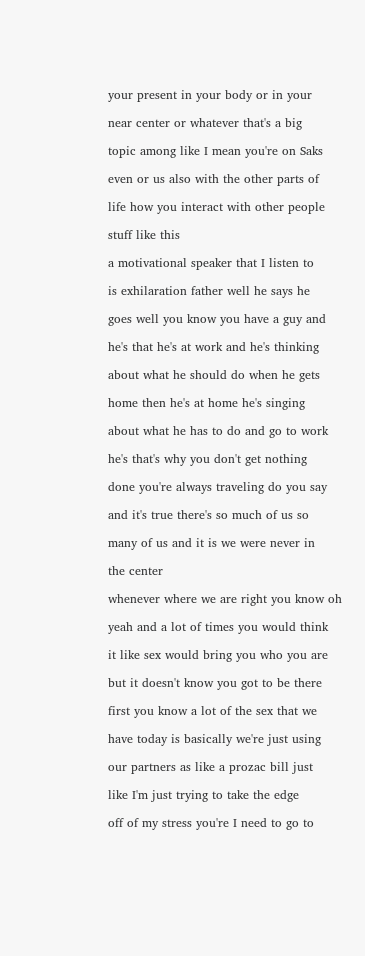your present in your body or in your

near center or whatever that's a big

topic among like I mean you're on Saks

even or us also with the other parts of

life how you interact with other people

stuff like this

a motivational speaker that I listen to

is exhilaration father well he says he

goes well you know you have a guy and

he's that he's at work and he's thinking

about what he should do when he gets

home then he's at home he's singing

about what he has to do and go to work

he's that's why you don't get nothing

done you're always traveling do you say

and it's true there's so much of us so

many of us and it is we were never in

the center

whenever where we are right you know oh

yeah and a lot of times you would think

it like sex would bring you who you are

but it doesn't know you got to be there

first you know a lot of the sex that we

have today is basically we're just using

our partners as like a prozac bill just

like I'm just trying to take the edge

off of my stress you're I need to go to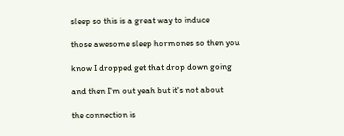sleep so this is a great way to induce

those awesome sleep hormones so then you

know I dropped get that drop down going

and then I'm out yeah but it's not about

the connection is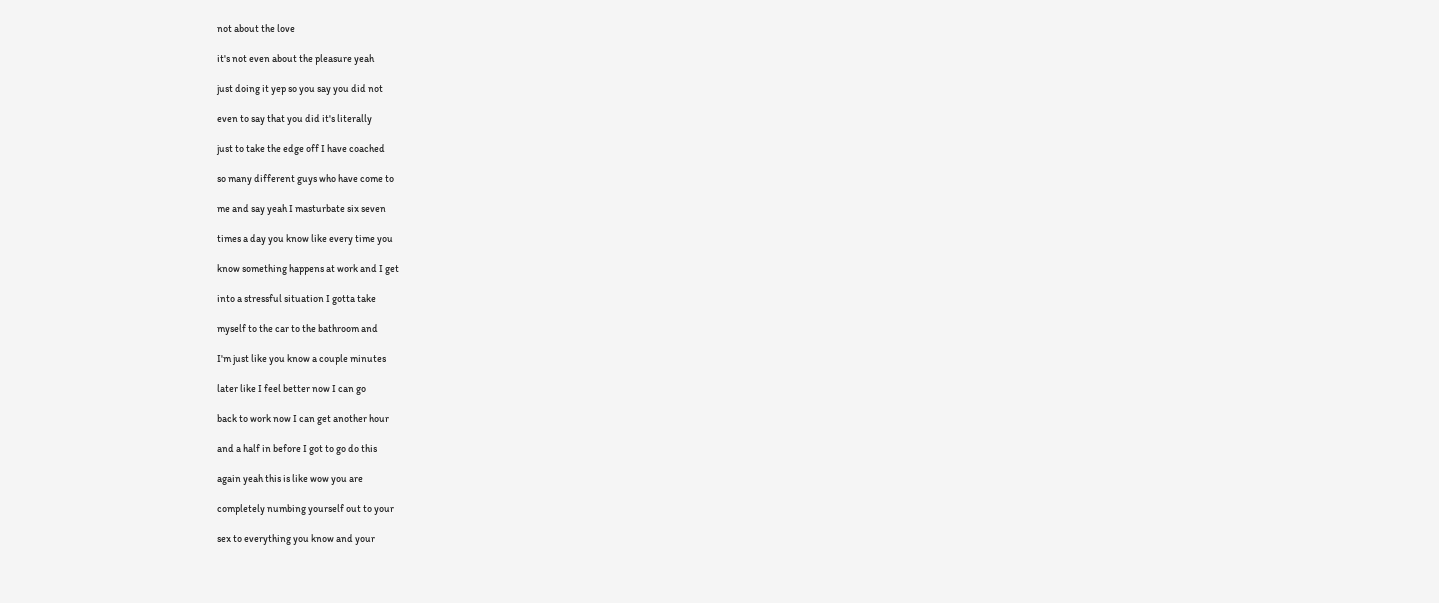not about the love

it's not even about the pleasure yeah

just doing it yep so you say you did not

even to say that you did it's literally

just to take the edge off I have coached

so many different guys who have come to

me and say yeah I masturbate six seven

times a day you know like every time you

know something happens at work and I get

into a stressful situation I gotta take

myself to the car to the bathroom and

I'm just like you know a couple minutes

later like I feel better now I can go

back to work now I can get another hour

and a half in before I got to go do this

again yeah this is like wow you are

completely numbing yourself out to your

sex to everything you know and your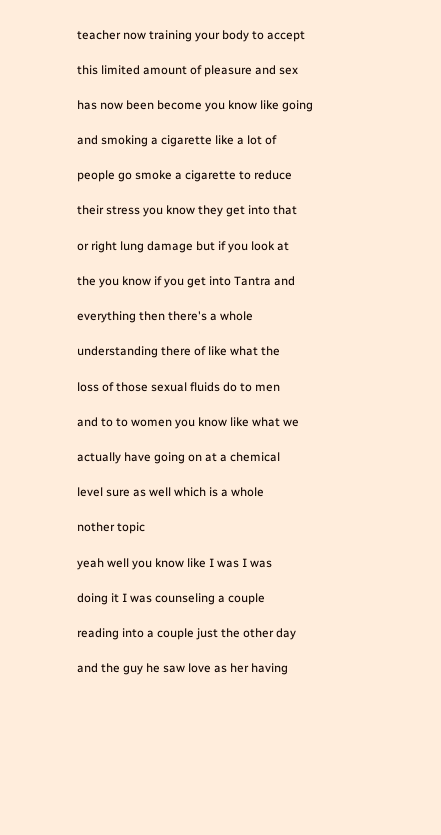teacher now training your body to accept

this limited amount of pleasure and sex

has now been become you know like going

and smoking a cigarette like a lot of

people go smoke a cigarette to reduce

their stress you know they get into that

or right lung damage but if you look at

the you know if you get into Tantra and

everything then there's a whole

understanding there of like what the

loss of those sexual fluids do to men

and to to women you know like what we

actually have going on at a chemical

level sure as well which is a whole

nother topic

yeah well you know like I was I was

doing it I was counseling a couple

reading into a couple just the other day

and the guy he saw love as her having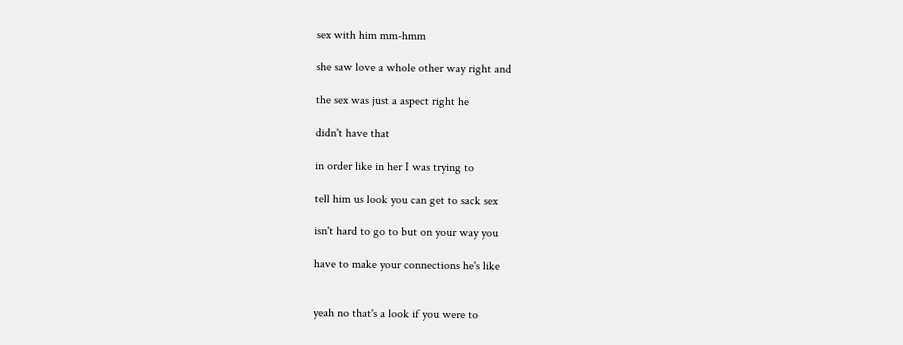sex with him mm-hmm

she saw love a whole other way right and

the sex was just a aspect right he

didn't have that

in order like in her I was trying to

tell him us look you can get to sack sex

isn't hard to go to but on your way you

have to make your connections he's like


yeah no that's a look if you were to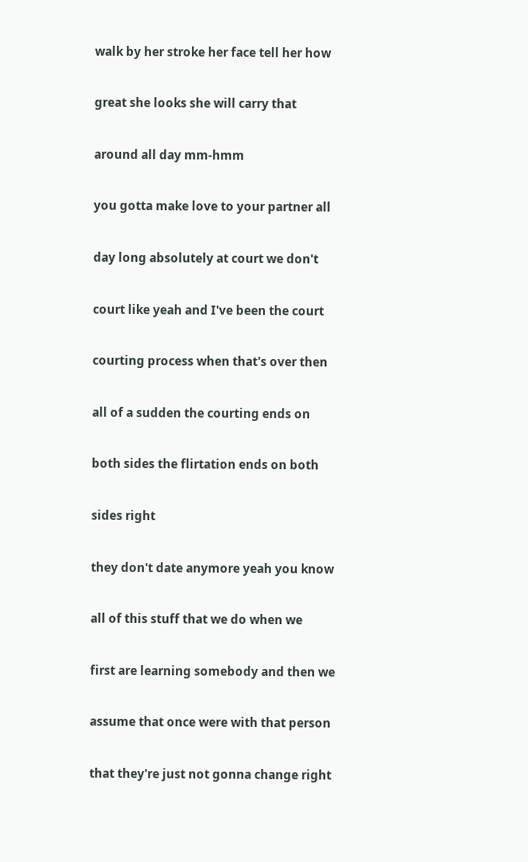walk by her stroke her face tell her how

great she looks she will carry that

around all day mm-hmm

you gotta make love to your partner all

day long absolutely at court we don't

court like yeah and I've been the court

courting process when that's over then

all of a sudden the courting ends on

both sides the flirtation ends on both

sides right

they don't date anymore yeah you know

all of this stuff that we do when we

first are learning somebody and then we

assume that once were with that person

that they're just not gonna change right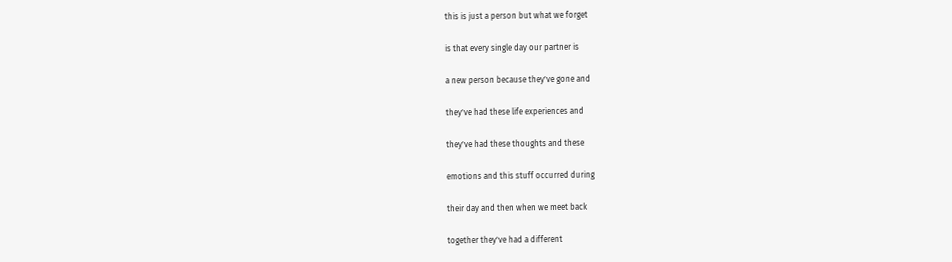this is just a person but what we forget

is that every single day our partner is

a new person because they've gone and

they've had these life experiences and

they've had these thoughts and these

emotions and this stuff occurred during

their day and then when we meet back

together they've had a different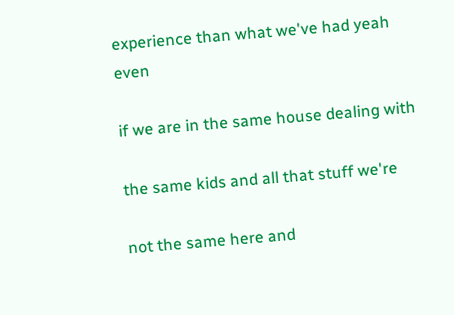experience than what we've had yeah even

if we are in the same house dealing with

the same kids and all that stuff we're

not the same here and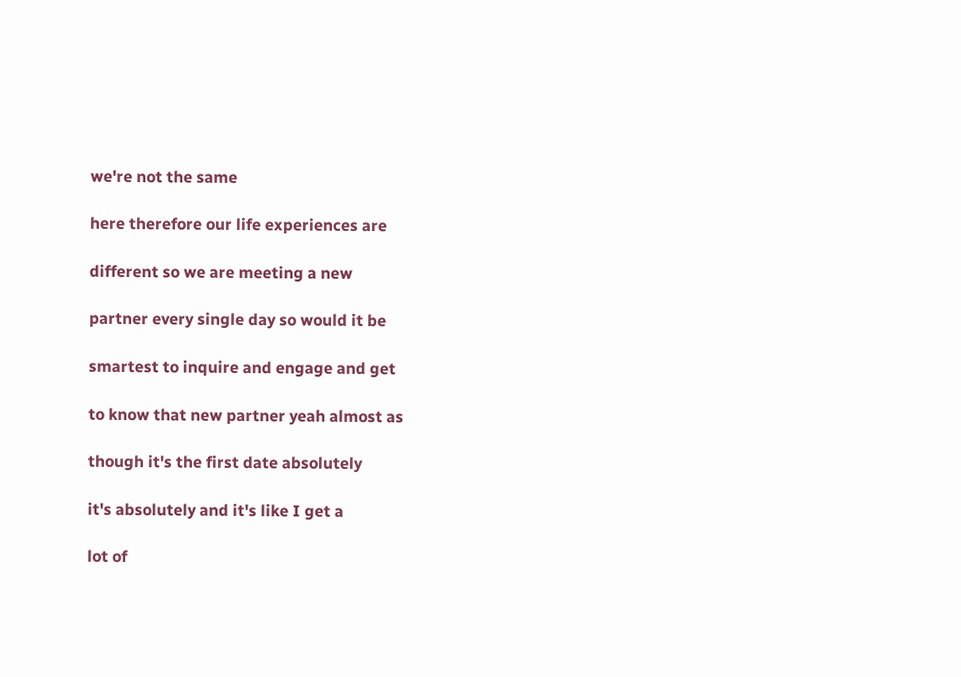we're not the same

here therefore our life experiences are

different so we are meeting a new

partner every single day so would it be

smartest to inquire and engage and get

to know that new partner yeah almost as

though it's the first date absolutely

it's absolutely and it's like I get a

lot of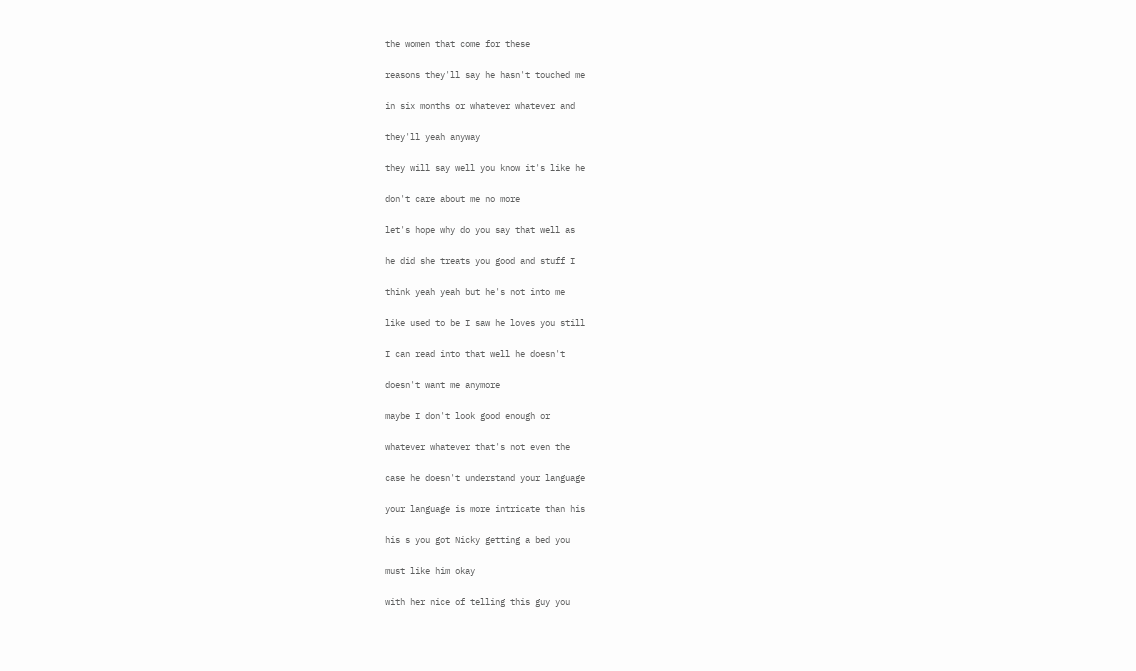the women that come for these

reasons they'll say he hasn't touched me

in six months or whatever whatever and

they'll yeah anyway

they will say well you know it's like he

don't care about me no more

let's hope why do you say that well as

he did she treats you good and stuff I

think yeah yeah but he's not into me

like used to be I saw he loves you still

I can read into that well he doesn't

doesn't want me anymore

maybe I don't look good enough or

whatever whatever that's not even the

case he doesn't understand your language

your language is more intricate than his

his s you got Nicky getting a bed you

must like him okay

with her nice of telling this guy you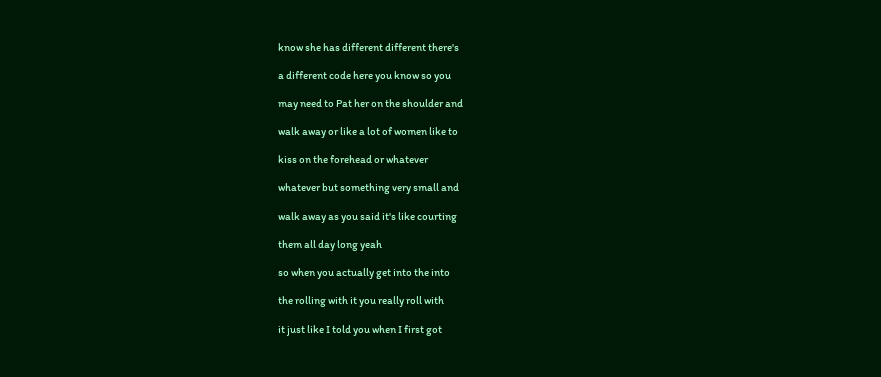know she has different different there's

a different code here you know so you

may need to Pat her on the shoulder and

walk away or like a lot of women like to

kiss on the forehead or whatever

whatever but something very small and

walk away as you said it's like courting

them all day long yeah

so when you actually get into the into

the rolling with it you really roll with

it just like I told you when I first got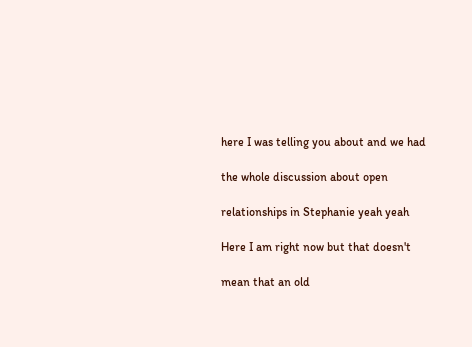here I was telling you about and we had

the whole discussion about open

relationships in Stephanie yeah yeah

Here I am right now but that doesn't

mean that an old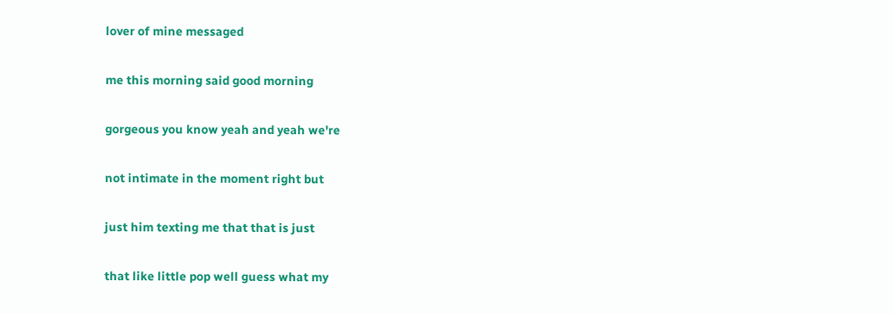lover of mine messaged

me this morning said good morning

gorgeous you know yeah and yeah we're

not intimate in the moment right but

just him texting me that that is just

that like little pop well guess what my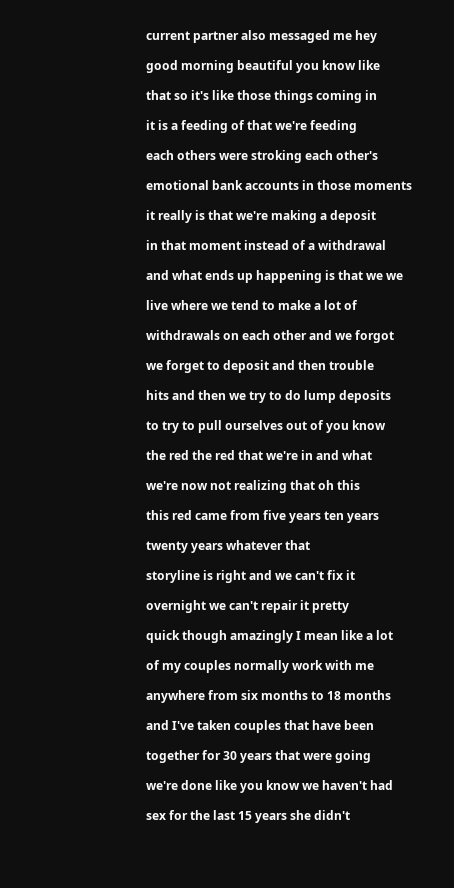current partner also messaged me hey

good morning beautiful you know like

that so it's like those things coming in

it is a feeding of that we're feeding

each others were stroking each other's

emotional bank accounts in those moments

it really is that we're making a deposit

in that moment instead of a withdrawal

and what ends up happening is that we we

live where we tend to make a lot of

withdrawals on each other and we forgot

we forget to deposit and then trouble

hits and then we try to do lump deposits

to try to pull ourselves out of you know

the red the red that we're in and what

we're now not realizing that oh this

this red came from five years ten years

twenty years whatever that

storyline is right and we can't fix it

overnight we can't repair it pretty

quick though amazingly I mean like a lot

of my couples normally work with me

anywhere from six months to 18 months

and I've taken couples that have been

together for 30 years that were going

we're done like you know we haven't had

sex for the last 15 years she didn't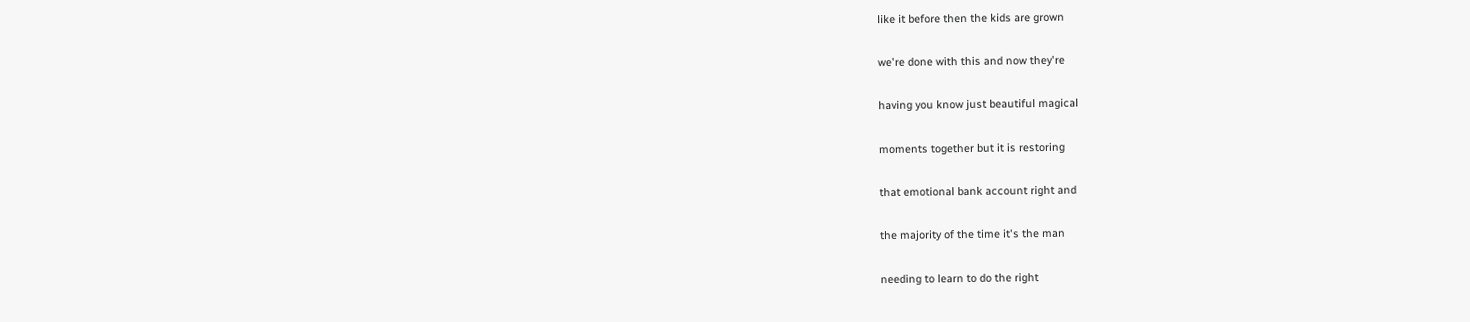like it before then the kids are grown

we're done with this and now they're

having you know just beautiful magical

moments together but it is restoring

that emotional bank account right and

the majority of the time it's the man

needing to learn to do the right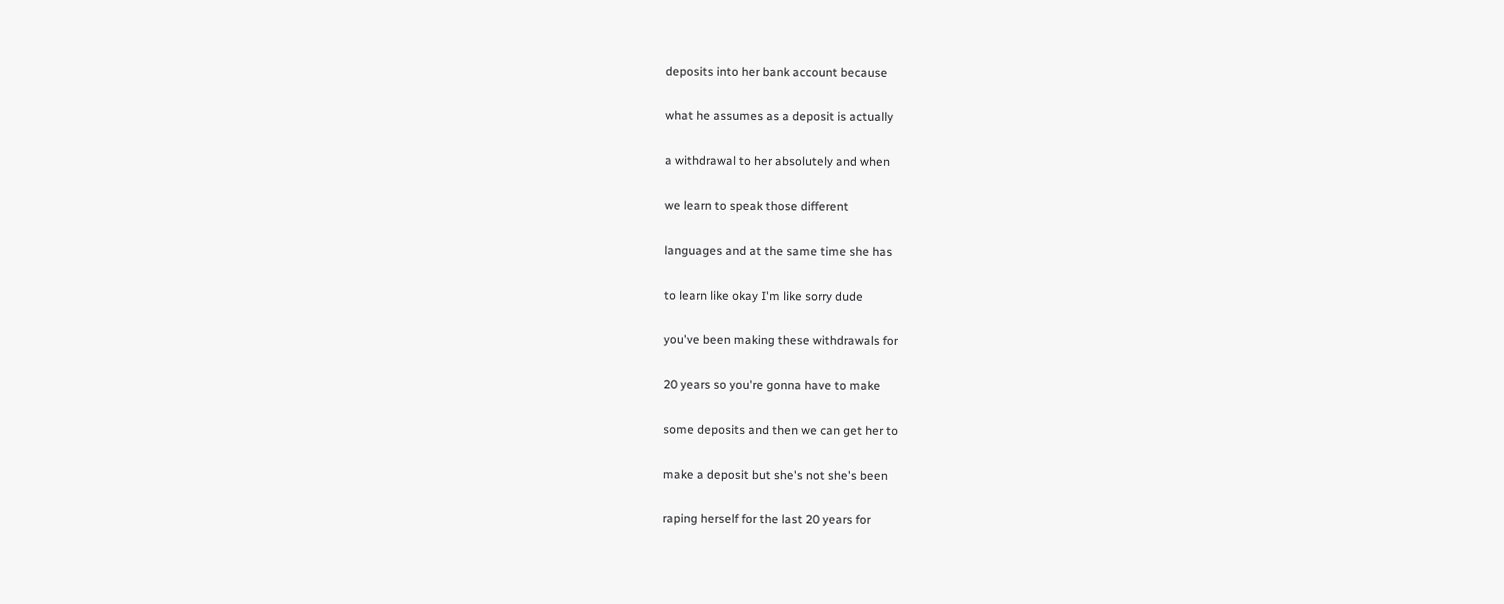deposits into her bank account because

what he assumes as a deposit is actually

a withdrawal to her absolutely and when

we learn to speak those different

languages and at the same time she has

to learn like okay I'm like sorry dude

you've been making these withdrawals for

20 years so you're gonna have to make

some deposits and then we can get her to

make a deposit but she's not she's been

raping herself for the last 20 years for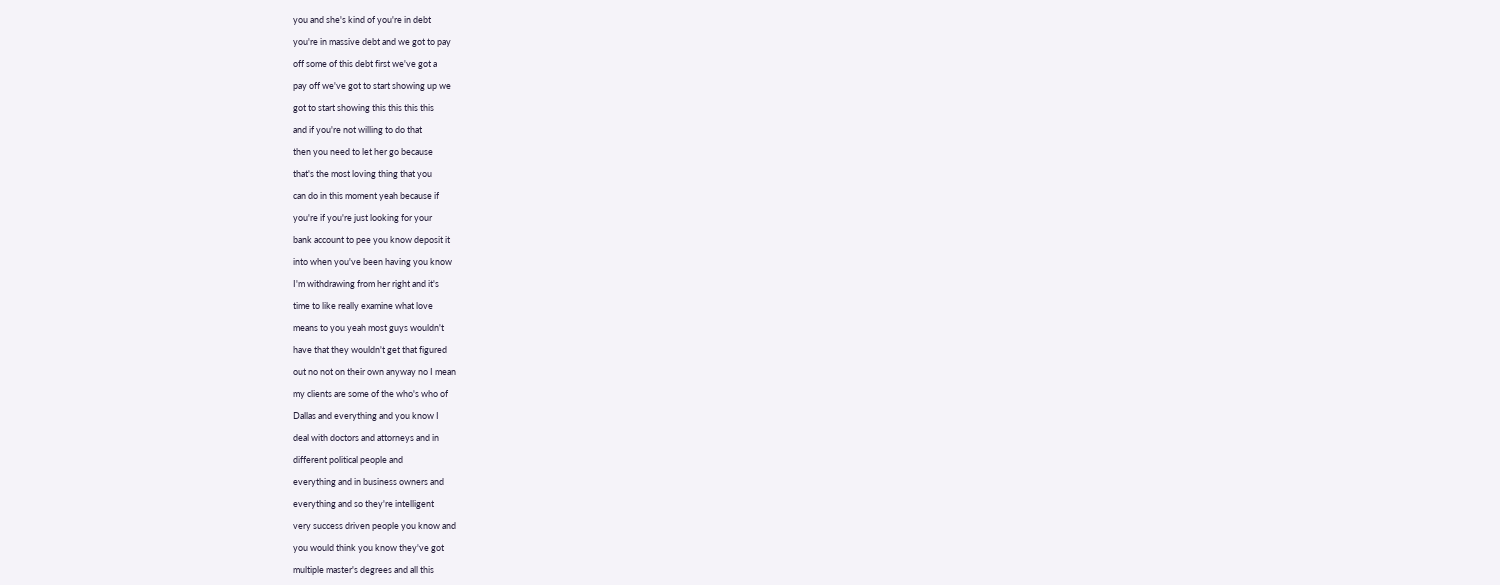you and she's kind of you're in debt

you're in massive debt and we got to pay

off some of this debt first we've got a

pay off we've got to start showing up we

got to start showing this this this this

and if you're not willing to do that

then you need to let her go because

that's the most loving thing that you

can do in this moment yeah because if

you're if you're just looking for your

bank account to pee you know deposit it

into when you've been having you know

I'm withdrawing from her right and it's

time to like really examine what love

means to you yeah most guys wouldn't

have that they wouldn't get that figured

out no not on their own anyway no I mean

my clients are some of the who's who of

Dallas and everything and you know I

deal with doctors and attorneys and in

different political people and

everything and in business owners and

everything and so they're intelligent

very success driven people you know and

you would think you know they've got

multiple master's degrees and all this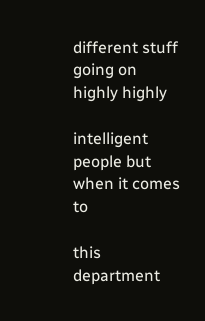different stuff going on highly highly

intelligent people but when it comes to

this department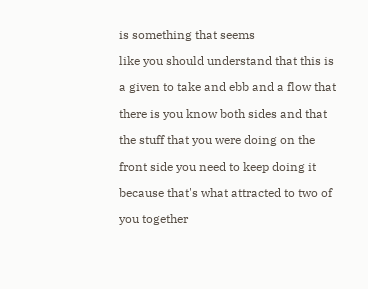is something that seems

like you should understand that this is

a given to take and ebb and a flow that

there is you know both sides and that

the stuff that you were doing on the

front side you need to keep doing it

because that's what attracted to two of

you together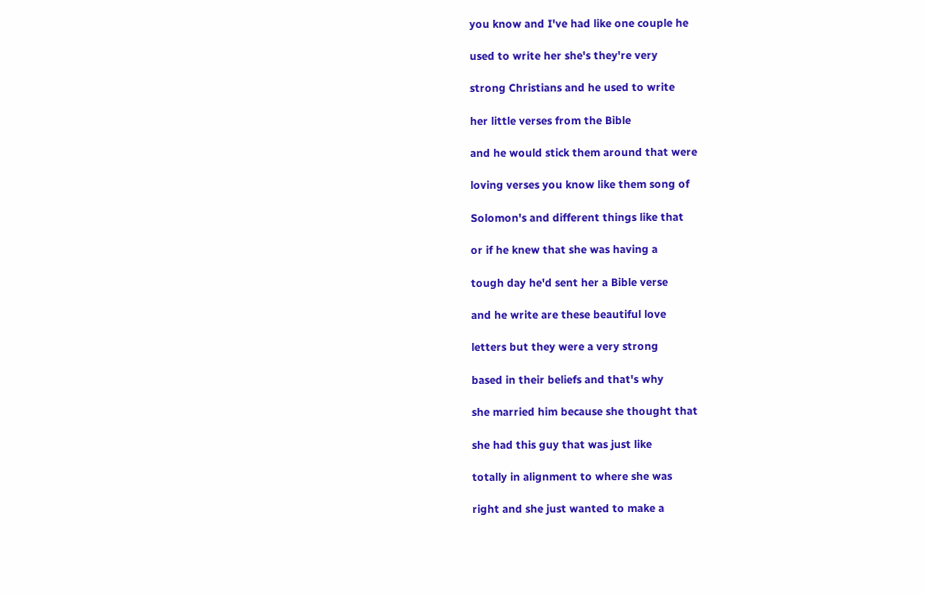you know and I've had like one couple he

used to write her she's they're very

strong Christians and he used to write

her little verses from the Bible

and he would stick them around that were

loving verses you know like them song of

Solomon's and different things like that

or if he knew that she was having a

tough day he'd sent her a Bible verse

and he write are these beautiful love

letters but they were a very strong

based in their beliefs and that's why

she married him because she thought that

she had this guy that was just like

totally in alignment to where she was

right and she just wanted to make a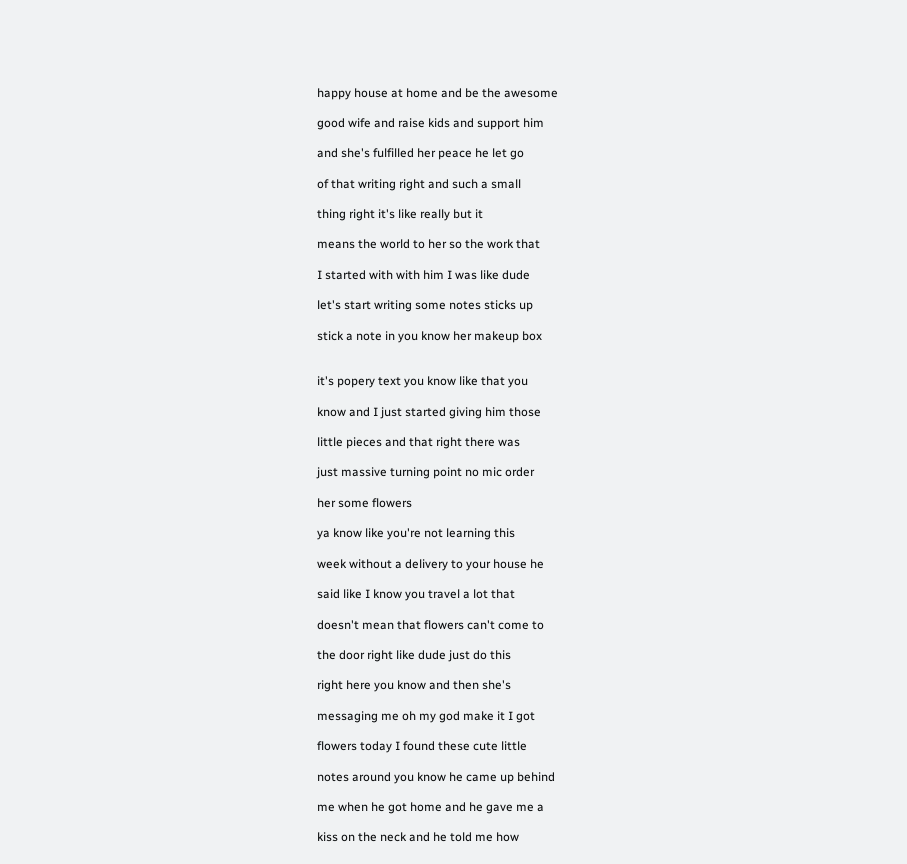happy house at home and be the awesome

good wife and raise kids and support him

and she's fulfilled her peace he let go

of that writing right and such a small

thing right it's like really but it

means the world to her so the work that

I started with with him I was like dude

let's start writing some notes sticks up

stick a note in you know her makeup box


it's popery text you know like that you

know and I just started giving him those

little pieces and that right there was

just massive turning point no mic order

her some flowers

ya know like you're not learning this

week without a delivery to your house he

said like I know you travel a lot that

doesn't mean that flowers can't come to

the door right like dude just do this

right here you know and then she's

messaging me oh my god make it I got

flowers today I found these cute little

notes around you know he came up behind

me when he got home and he gave me a

kiss on the neck and he told me how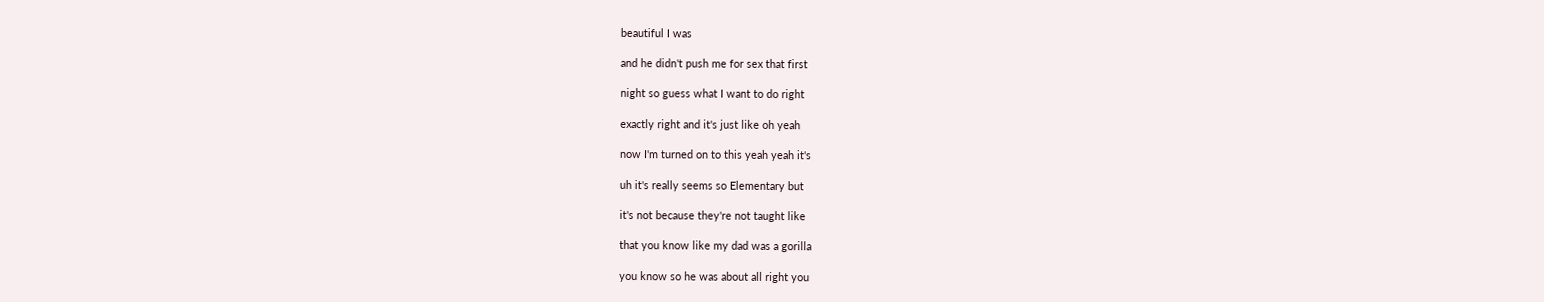beautiful I was

and he didn't push me for sex that first

night so guess what I want to do right

exactly right and it's just like oh yeah

now I'm turned on to this yeah yeah it's

uh it's really seems so Elementary but

it's not because they're not taught like

that you know like my dad was a gorilla

you know so he was about all right you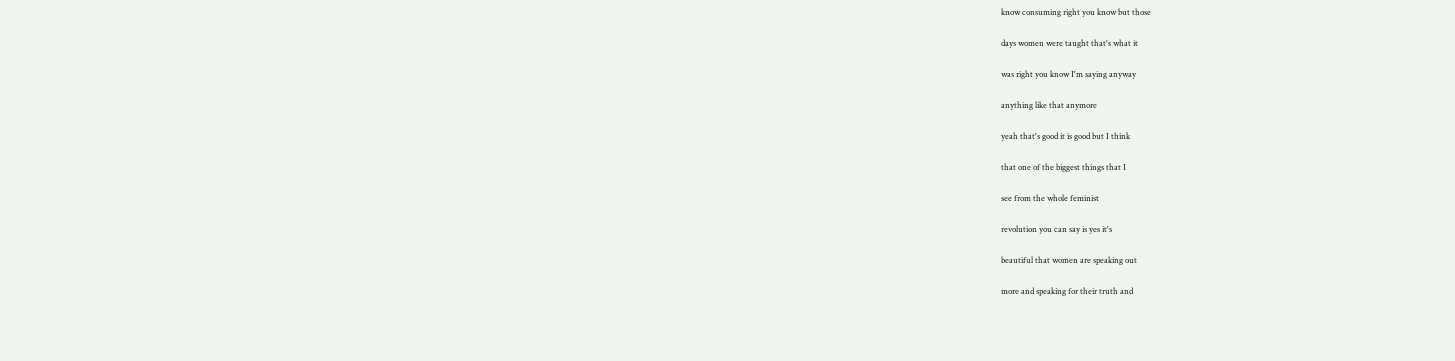know consuming right you know but those

days women were taught that's what it

was right you know I'm saying anyway

anything like that anymore

yeah that's good it is good but I think

that one of the biggest things that I

see from the whole feminist

revolution you can say is yes it's

beautiful that women are speaking out

more and speaking for their truth and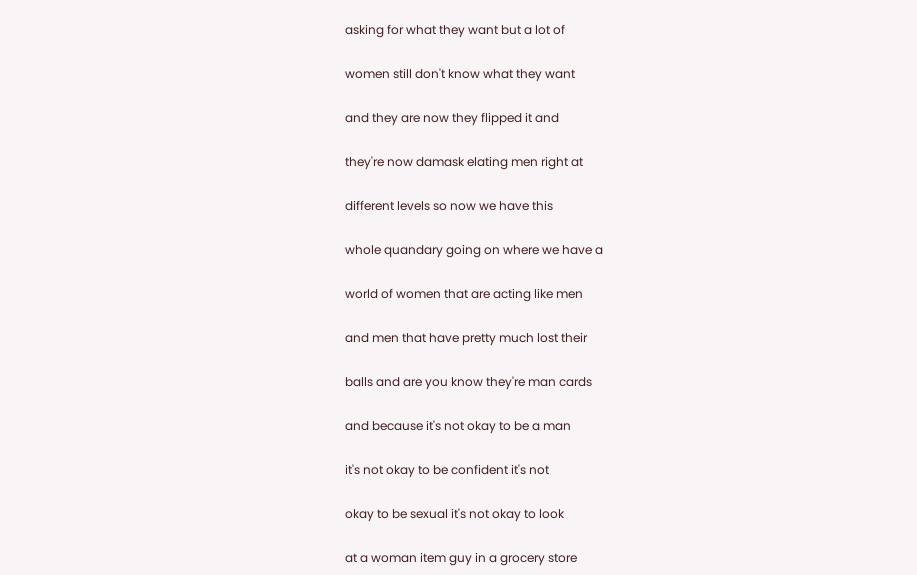asking for what they want but a lot of

women still don't know what they want

and they are now they flipped it and

they're now damask elating men right at

different levels so now we have this

whole quandary going on where we have a

world of women that are acting like men

and men that have pretty much lost their

balls and are you know they're man cards

and because it's not okay to be a man

it's not okay to be confident it's not

okay to be sexual it's not okay to look

at a woman item guy in a grocery store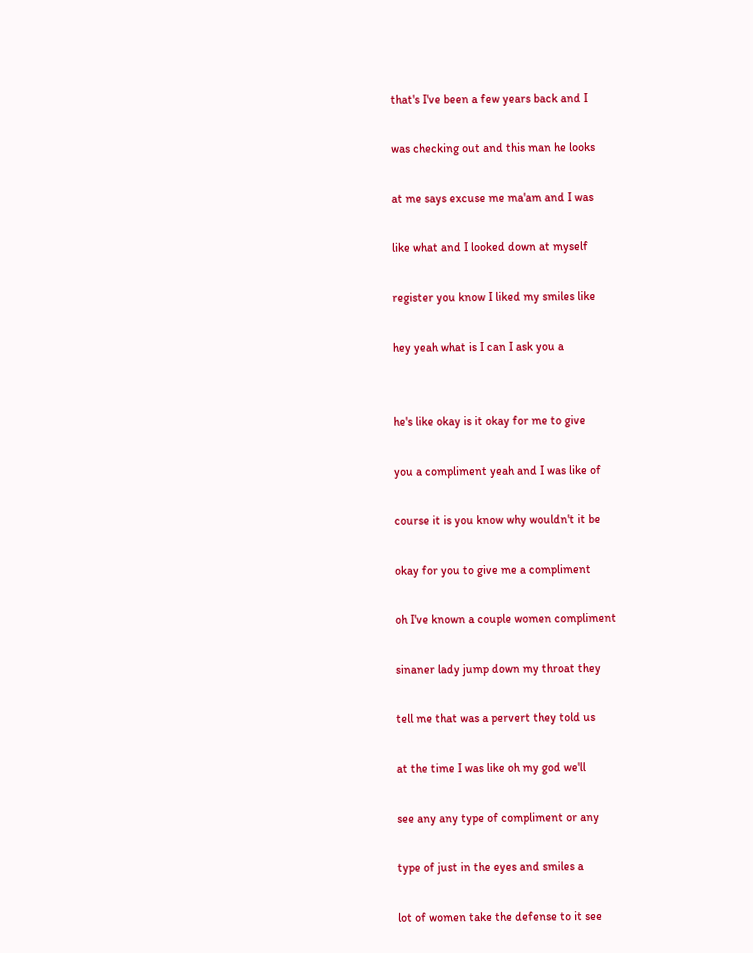that's I've been a few years back and I

was checking out and this man he looks

at me says excuse me ma'am and I was

like what and I looked down at myself

register you know I liked my smiles like

hey yeah what is I can I ask you a


he's like okay is it okay for me to give

you a compliment yeah and I was like of

course it is you know why wouldn't it be

okay for you to give me a compliment

oh I've known a couple women compliment

sinaner lady jump down my throat they

tell me that was a pervert they told us

at the time I was like oh my god we'll

see any any type of compliment or any

type of just in the eyes and smiles a

lot of women take the defense to it see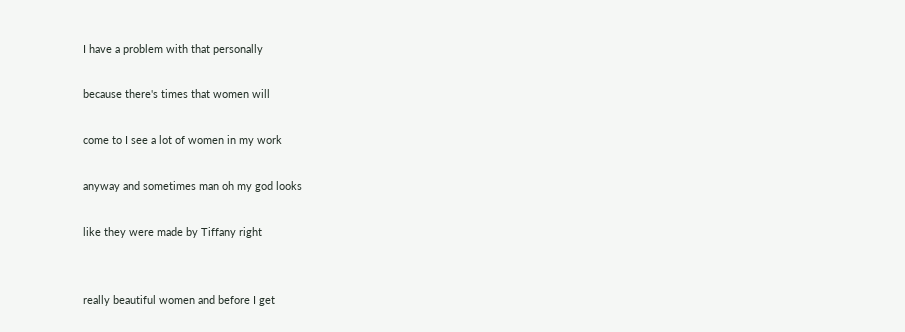I have a problem with that personally

because there's times that women will

come to I see a lot of women in my work

anyway and sometimes man oh my god looks

like they were made by Tiffany right


really beautiful women and before I get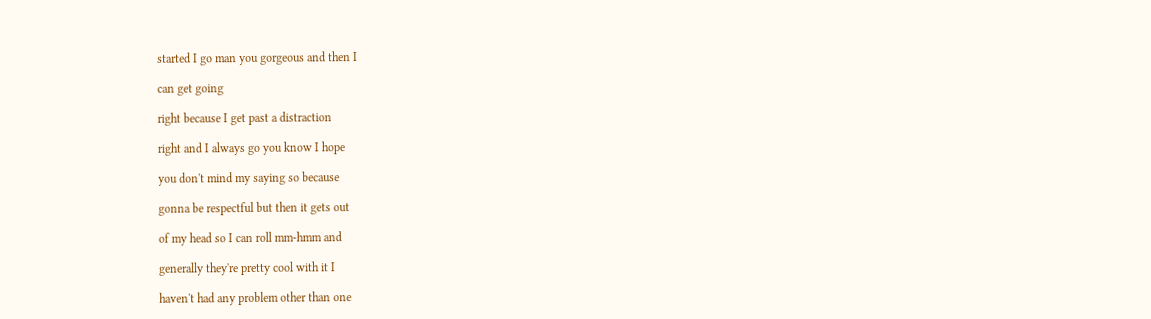started I go man you gorgeous and then I

can get going

right because I get past a distraction

right and I always go you know I hope

you don't mind my saying so because

gonna be respectful but then it gets out

of my head so I can roll mm-hmm and

generally they're pretty cool with it I

haven't had any problem other than one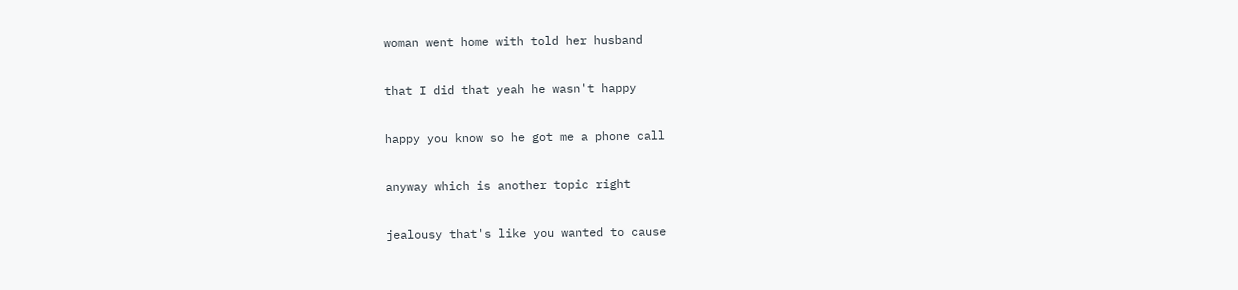woman went home with told her husband

that I did that yeah he wasn't happy

happy you know so he got me a phone call

anyway which is another topic right

jealousy that's like you wanted to cause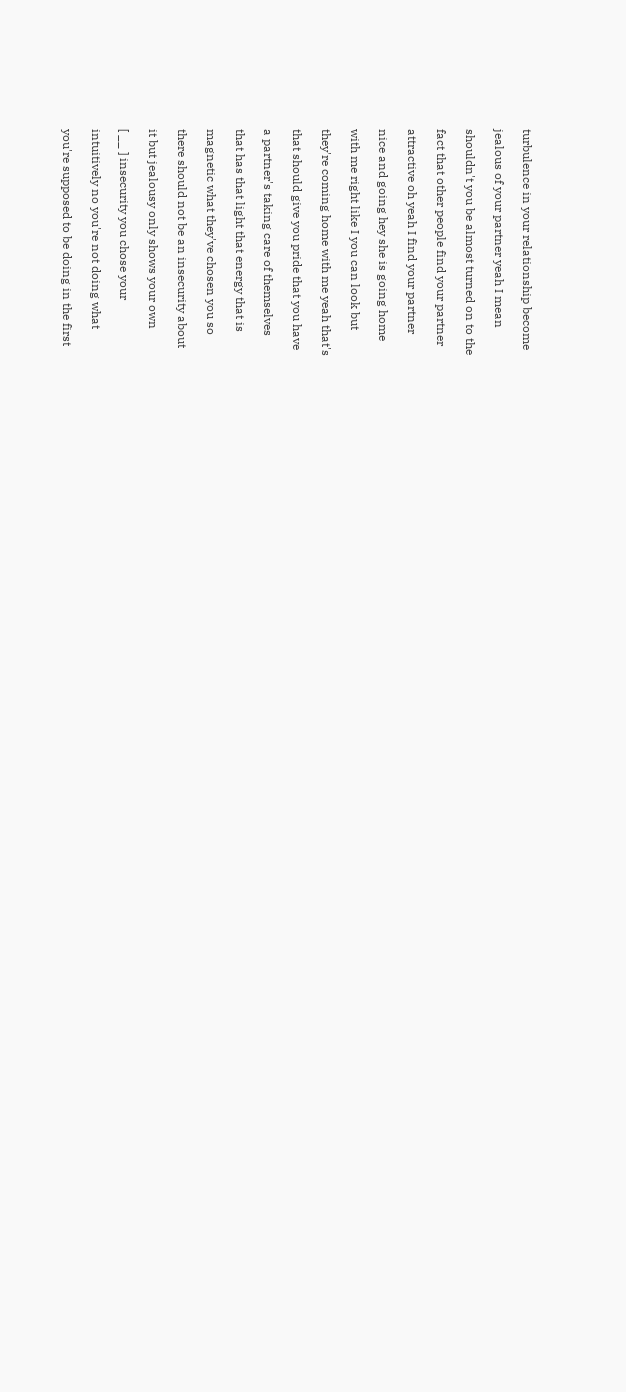turbulence in your relationship become

jealous of your partner yeah I mean

shouldn't you be almost turned on to the

fact that other people find your partner

attractive oh yeah I find your partner

nice and going hey she is going home

with me right like I you can look but

they're coming home with me yeah that's

that should give you pride that you have

a partner's taking care of themselves

that has that light that energy that is

magnetic what they've chosen you so

there should not be an insecurity about

it but jealousy only shows your own

[ __ ] insecurity you chose your

intuitively no you're not doing what

you're supposed to be doing in the first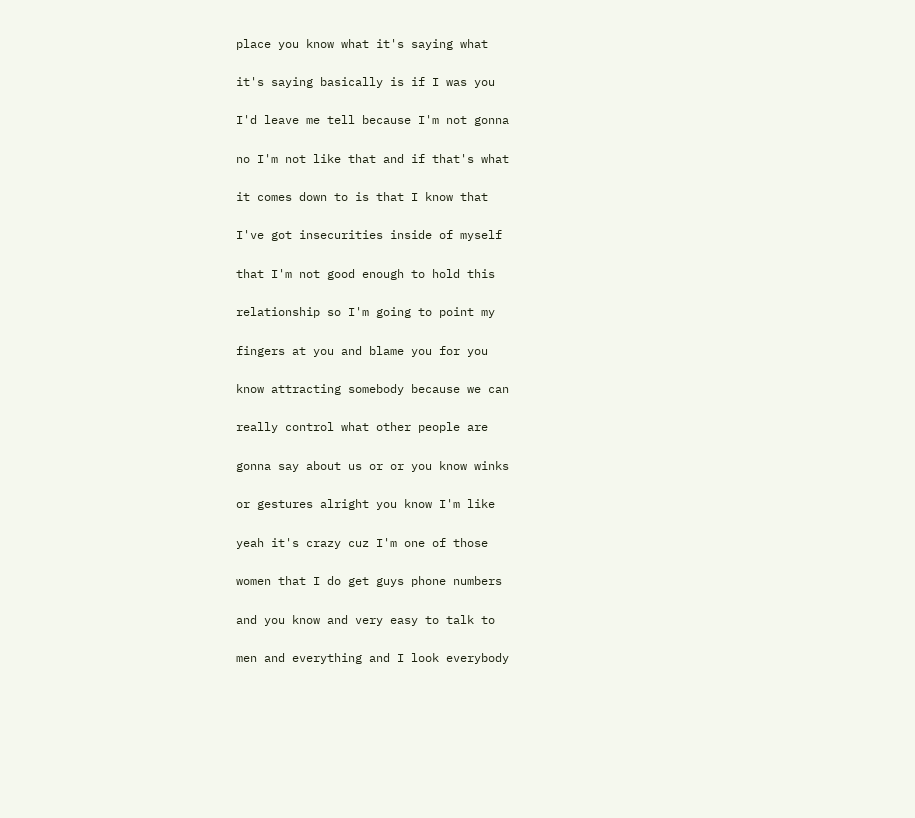place you know what it's saying what

it's saying basically is if I was you

I'd leave me tell because I'm not gonna

no I'm not like that and if that's what

it comes down to is that I know that

I've got insecurities inside of myself

that I'm not good enough to hold this

relationship so I'm going to point my

fingers at you and blame you for you

know attracting somebody because we can

really control what other people are

gonna say about us or or you know winks

or gestures alright you know I'm like

yeah it's crazy cuz I'm one of those

women that I do get guys phone numbers

and you know and very easy to talk to

men and everything and I look everybody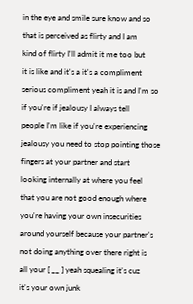in the eye and smile sure know and so

that is perceived as flirty and I am

kind of flirty I'll admit it me too but

it is like and it's a it's a compliment

serious compliment yeah it is and I'm so

if you're if jealousy I always tell

people I'm like if you're experiencing

jealousy you need to stop pointing those

fingers at your partner and start

looking internally at where you feel

that you are not good enough where

you're having your own insecurities

around yourself because your partner's

not doing anything over there right is

all your [ __ ] yeah squealing it's cuz

it's your own junk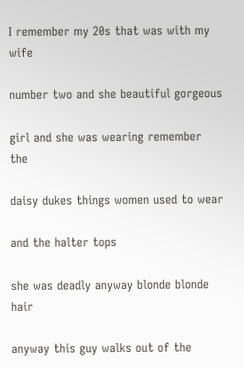I remember my 20s that was with my wife

number two and she beautiful gorgeous

girl and she was wearing remember the

daisy dukes things women used to wear

and the halter tops

she was deadly anyway blonde blonde hair

anyway this guy walks out of the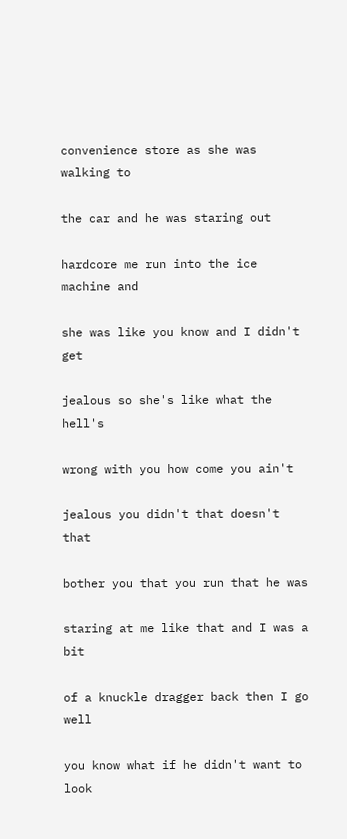convenience store as she was walking to

the car and he was staring out

hardcore me run into the ice machine and

she was like you know and I didn't get

jealous so she's like what the hell's

wrong with you how come you ain't

jealous you didn't that doesn't that

bother you that you run that he was

staring at me like that and I was a bit

of a knuckle dragger back then I go well

you know what if he didn't want to look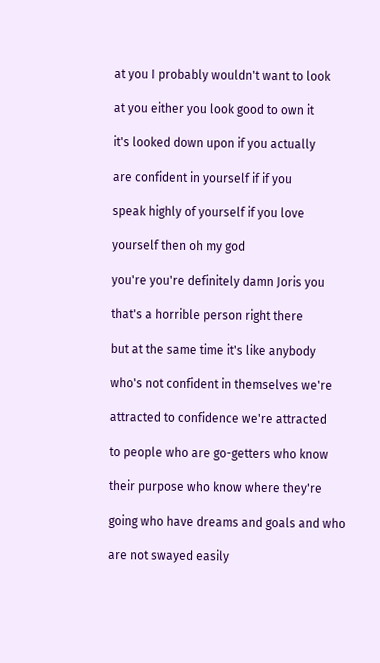at you I probably wouldn't want to look

at you either you look good to own it

it's looked down upon if you actually

are confident in yourself if if you

speak highly of yourself if you love

yourself then oh my god

you're you're definitely damn Joris you

that's a horrible person right there

but at the same time it's like anybody

who's not confident in themselves we're

attracted to confidence we're attracted

to people who are go-getters who know

their purpose who know where they're

going who have dreams and goals and who

are not swayed easily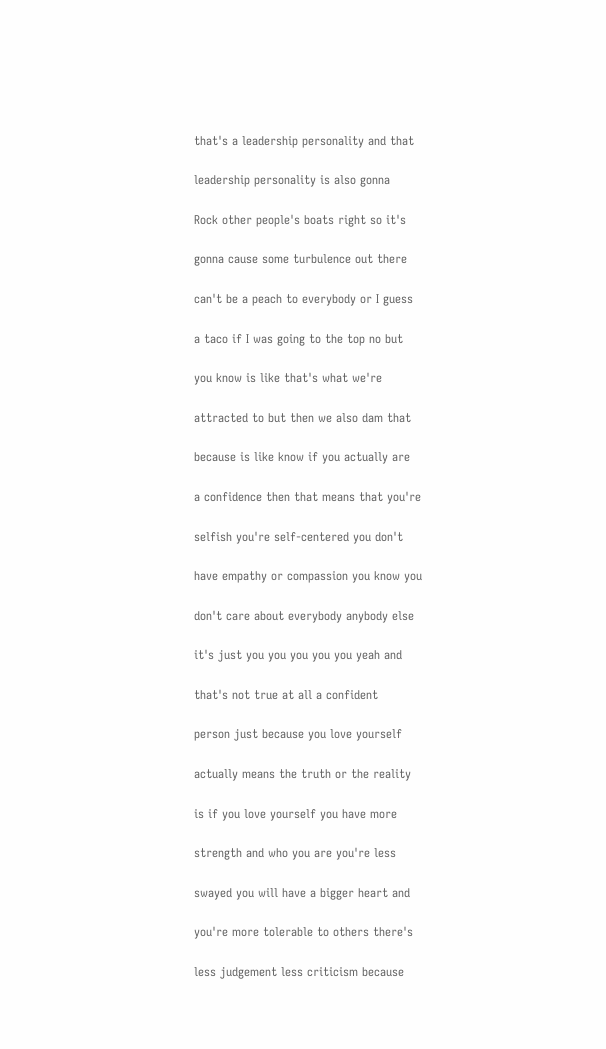that's a leadership personality and that

leadership personality is also gonna

Rock other people's boats right so it's

gonna cause some turbulence out there

can't be a peach to everybody or I guess

a taco if I was going to the top no but

you know is like that's what we're

attracted to but then we also dam that

because is like know if you actually are

a confidence then that means that you're

selfish you're self-centered you don't

have empathy or compassion you know you

don't care about everybody anybody else

it's just you you you you you yeah and

that's not true at all a confident

person just because you love yourself

actually means the truth or the reality

is if you love yourself you have more

strength and who you are you're less

swayed you will have a bigger heart and

you're more tolerable to others there's

less judgement less criticism because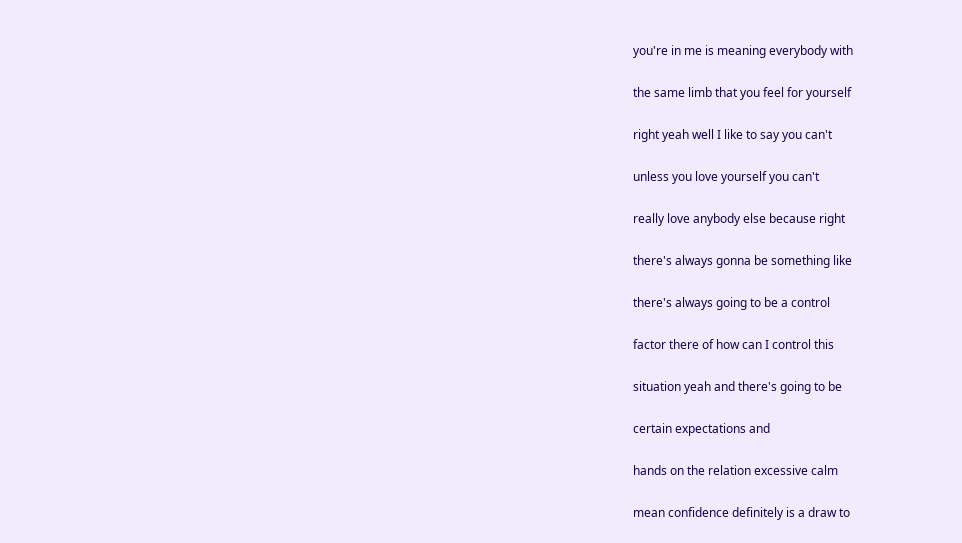you're in me is meaning everybody with

the same limb that you feel for yourself

right yeah well I like to say you can't

unless you love yourself you can't

really love anybody else because right

there's always gonna be something like

there's always going to be a control

factor there of how can I control this

situation yeah and there's going to be

certain expectations and

hands on the relation excessive calm

mean confidence definitely is a draw to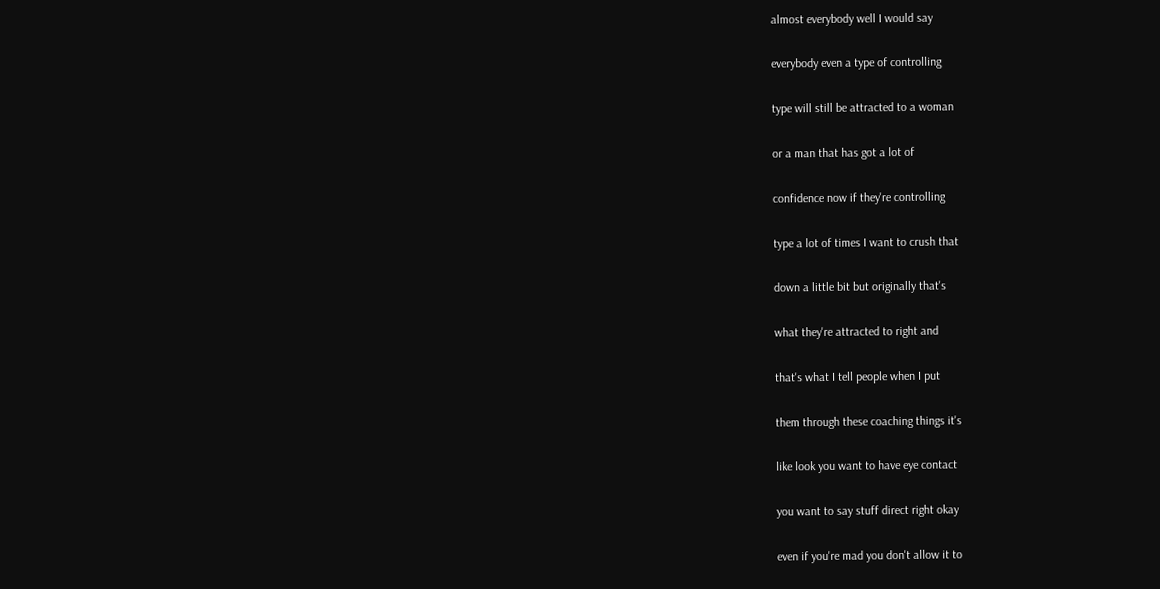almost everybody well I would say

everybody even a type of controlling

type will still be attracted to a woman

or a man that has got a lot of

confidence now if they're controlling

type a lot of times I want to crush that

down a little bit but originally that's

what they're attracted to right and

that's what I tell people when I put

them through these coaching things it's

like look you want to have eye contact

you want to say stuff direct right okay

even if you're mad you don't allow it to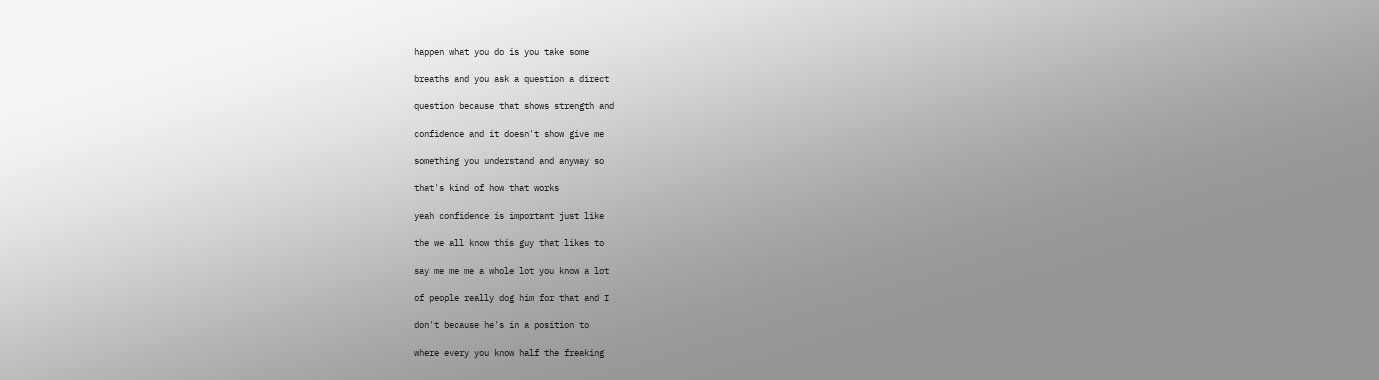happen what you do is you take some

breaths and you ask a question a direct

question because that shows strength and

confidence and it doesn't show give me

something you understand and anyway so

that's kind of how that works

yeah confidence is important just like

the we all know this guy that likes to

say me me me a whole lot you know a lot

of people really dog him for that and I

don't because he's in a position to

where every you know half the freaking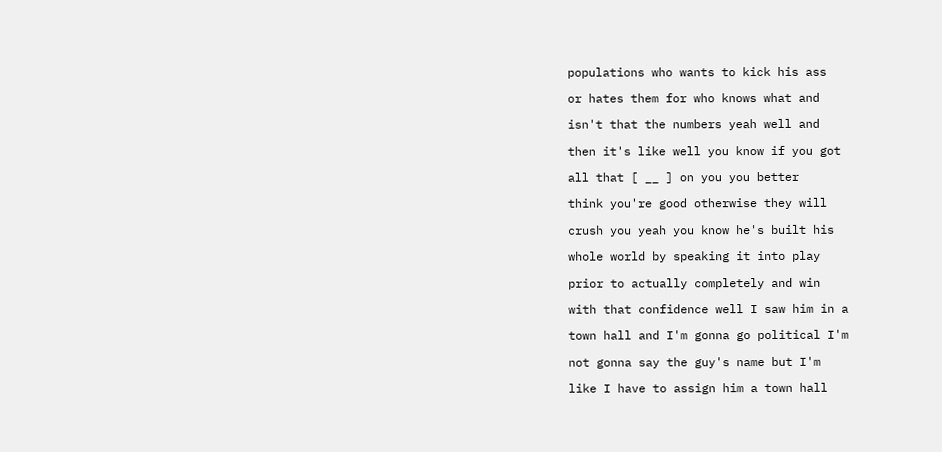populations who wants to kick his ass

or hates them for who knows what and

isn't that the numbers yeah well and

then it's like well you know if you got

all that [ __ ] on you you better

think you're good otherwise they will

crush you yeah you know he's built his

whole world by speaking it into play

prior to actually completely and win

with that confidence well I saw him in a

town hall and I'm gonna go political I'm

not gonna say the guy's name but I'm

like I have to assign him a town hall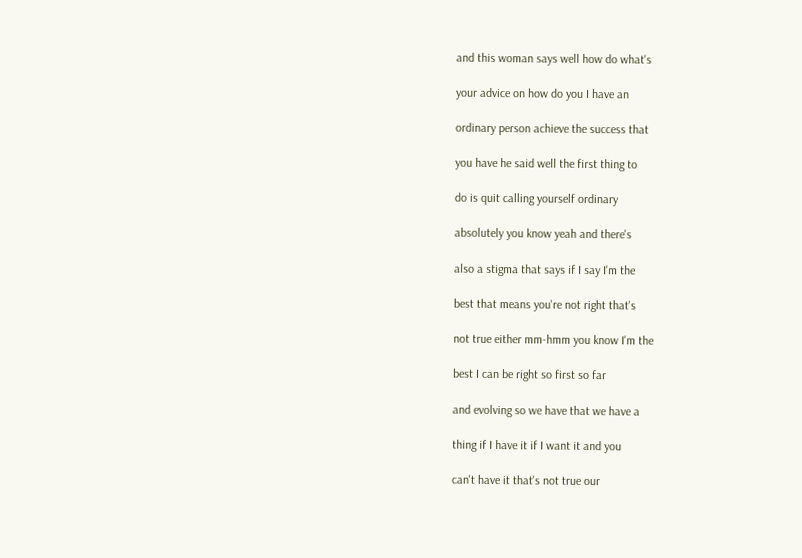and this woman says well how do what's

your advice on how do you I have an

ordinary person achieve the success that

you have he said well the first thing to

do is quit calling yourself ordinary

absolutely you know yeah and there's

also a stigma that says if I say I'm the

best that means you're not right that's

not true either mm-hmm you know I'm the

best I can be right so first so far

and evolving so we have that we have a

thing if I have it if I want it and you

can't have it that's not true our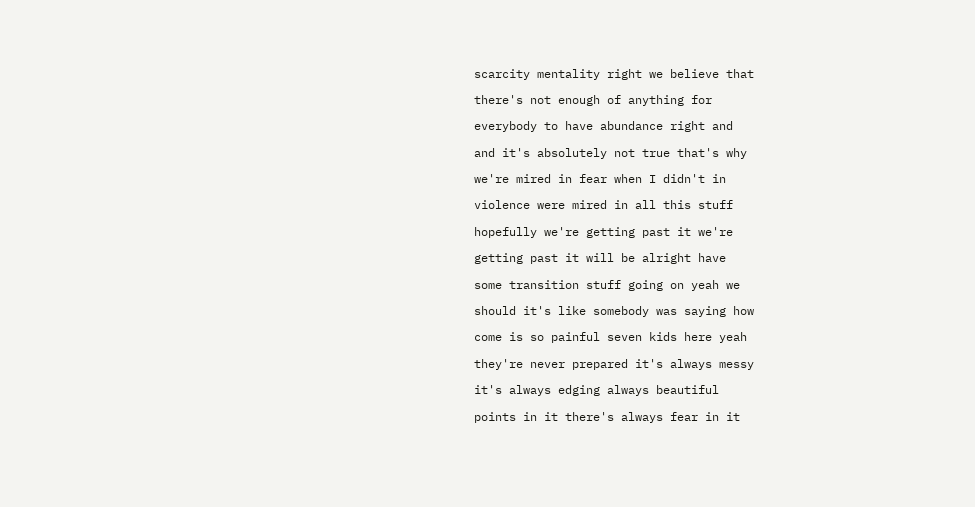scarcity mentality right we believe that

there's not enough of anything for

everybody to have abundance right and

and it's absolutely not true that's why

we're mired in fear when I didn't in

violence were mired in all this stuff

hopefully we're getting past it we're

getting past it will be alright have

some transition stuff going on yeah we

should it's like somebody was saying how

come is so painful seven kids here yeah

they're never prepared it's always messy

it's always edging always beautiful

points in it there's always fear in it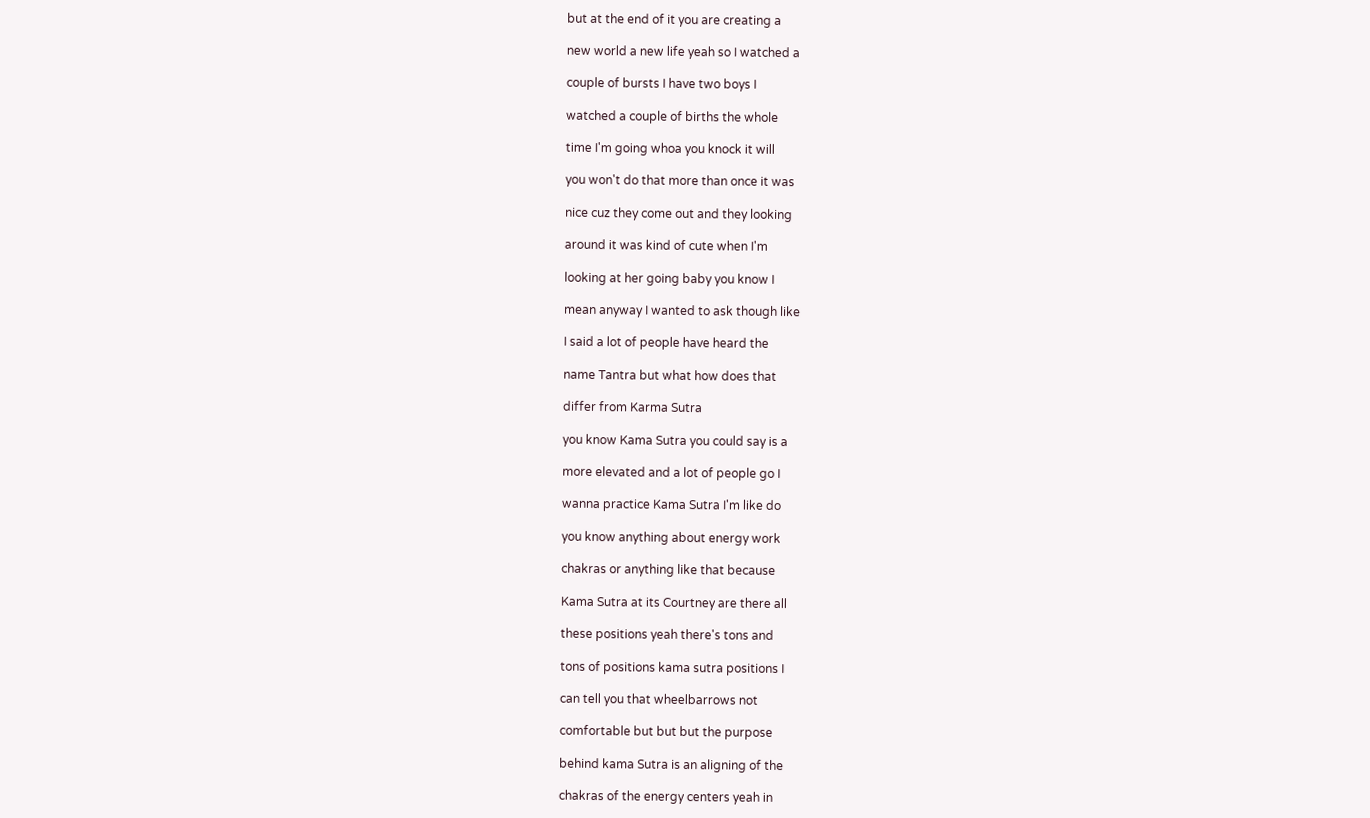but at the end of it you are creating a

new world a new life yeah so I watched a

couple of bursts I have two boys I

watched a couple of births the whole

time I'm going whoa you knock it will

you won't do that more than once it was

nice cuz they come out and they looking

around it was kind of cute when I'm

looking at her going baby you know I

mean anyway I wanted to ask though like

I said a lot of people have heard the

name Tantra but what how does that

differ from Karma Sutra

you know Kama Sutra you could say is a

more elevated and a lot of people go I

wanna practice Kama Sutra I'm like do

you know anything about energy work

chakras or anything like that because

Kama Sutra at its Courtney are there all

these positions yeah there's tons and

tons of positions kama sutra positions I

can tell you that wheelbarrows not

comfortable but but but the purpose

behind kama Sutra is an aligning of the

chakras of the energy centers yeah in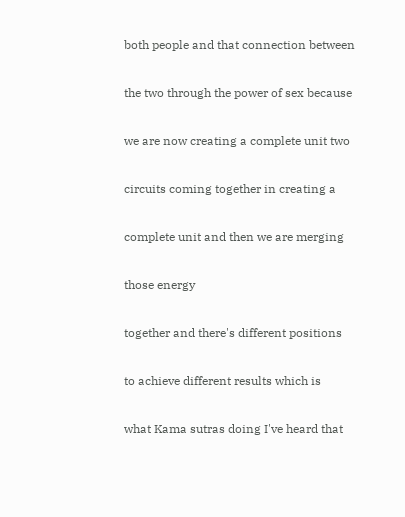both people and that connection between

the two through the power of sex because

we are now creating a complete unit two

circuits coming together in creating a

complete unit and then we are merging

those energy

together and there's different positions

to achieve different results which is

what Kama sutras doing I've heard that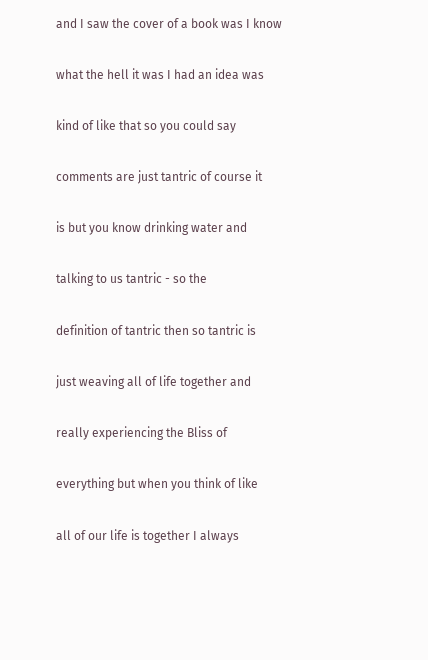and I saw the cover of a book was I know

what the hell it was I had an idea was

kind of like that so you could say

comments are just tantric of course it

is but you know drinking water and

talking to us tantric - so the

definition of tantric then so tantric is

just weaving all of life together and

really experiencing the Bliss of

everything but when you think of like

all of our life is together I always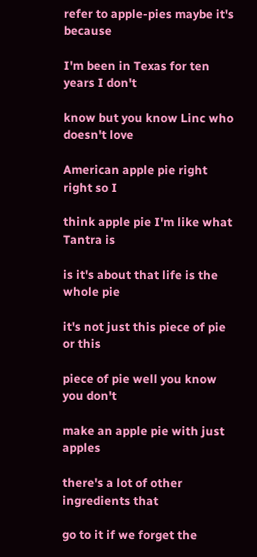refer to apple-pies maybe it's because

I'm been in Texas for ten years I don't

know but you know Linc who doesn't love

American apple pie right right so I

think apple pie I'm like what Tantra is

is it's about that life is the whole pie

it's not just this piece of pie or this

piece of pie well you know you don't

make an apple pie with just apples

there's a lot of other ingredients that

go to it if we forget the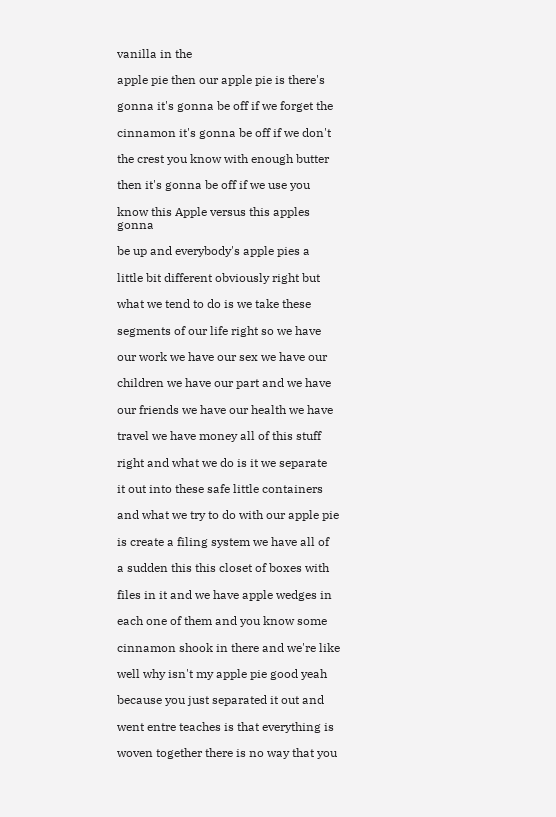vanilla in the

apple pie then our apple pie is there's

gonna it's gonna be off if we forget the

cinnamon it's gonna be off if we don't

the crest you know with enough butter

then it's gonna be off if we use you

know this Apple versus this apples gonna

be up and everybody's apple pies a

little bit different obviously right but

what we tend to do is we take these

segments of our life right so we have

our work we have our sex we have our

children we have our part and we have

our friends we have our health we have

travel we have money all of this stuff

right and what we do is it we separate

it out into these safe little containers

and what we try to do with our apple pie

is create a filing system we have all of

a sudden this this closet of boxes with

files in it and we have apple wedges in

each one of them and you know some

cinnamon shook in there and we're like

well why isn't my apple pie good yeah

because you just separated it out and

went entre teaches is that everything is

woven together there is no way that you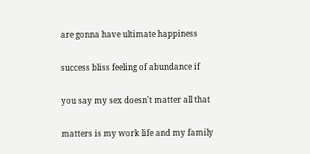are gonna have ultimate happiness

success bliss feeling of abundance if

you say my sex doesn't matter all that

matters is my work life and my family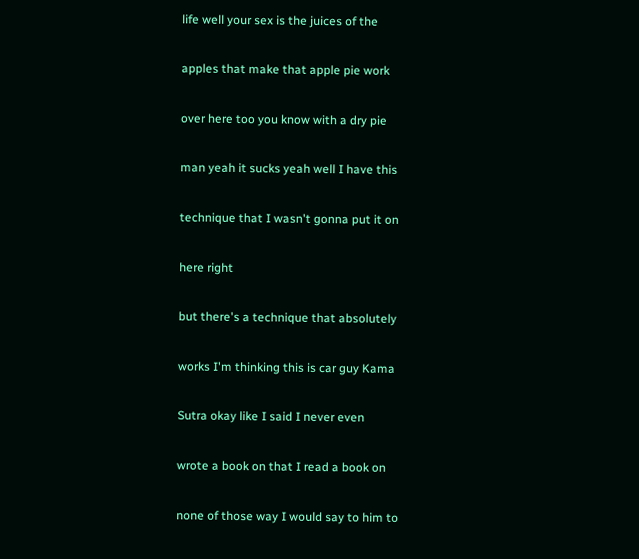life well your sex is the juices of the

apples that make that apple pie work

over here too you know with a dry pie

man yeah it sucks yeah well I have this

technique that I wasn't gonna put it on

here right

but there's a technique that absolutely

works I'm thinking this is car guy Kama

Sutra okay like I said I never even

wrote a book on that I read a book on

none of those way I would say to him to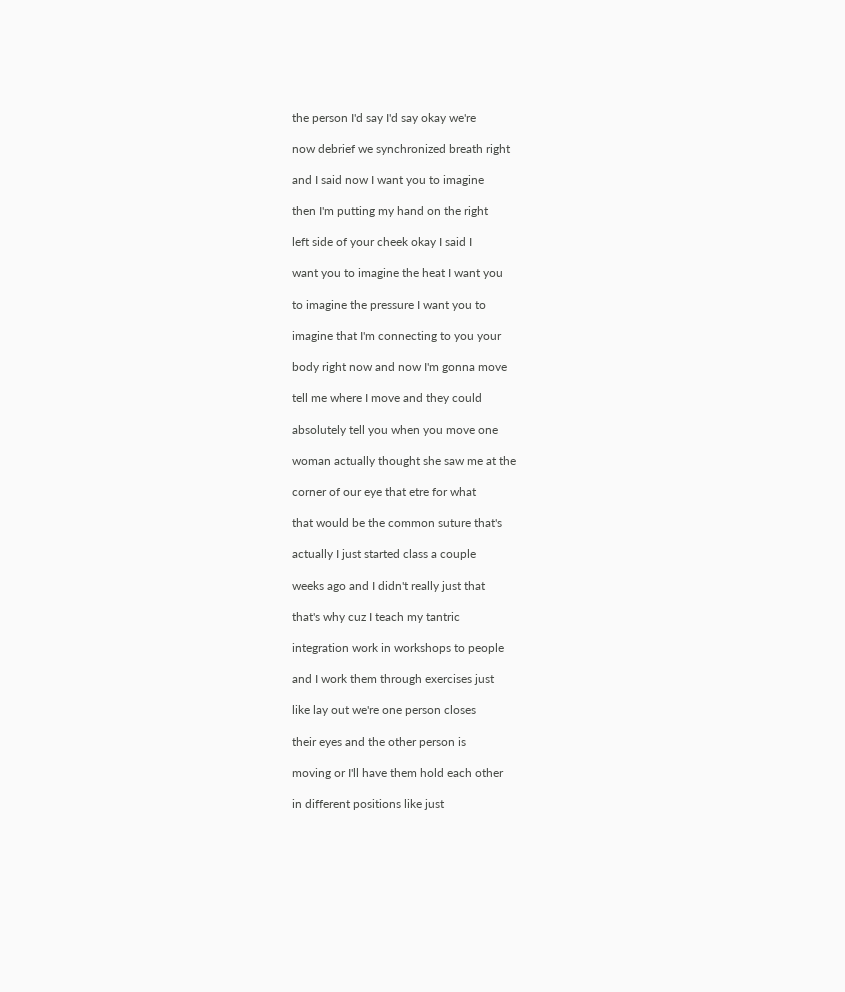the person I'd say I'd say okay we're

now debrief we synchronized breath right

and I said now I want you to imagine

then I'm putting my hand on the right

left side of your cheek okay I said I

want you to imagine the heat I want you

to imagine the pressure I want you to

imagine that I'm connecting to you your

body right now and now I'm gonna move

tell me where I move and they could

absolutely tell you when you move one

woman actually thought she saw me at the

corner of our eye that etre for what

that would be the common suture that's

actually I just started class a couple

weeks ago and I didn't really just that

that's why cuz I teach my tantric

integration work in workshops to people

and I work them through exercises just

like lay out we're one person closes

their eyes and the other person is

moving or I'll have them hold each other

in different positions like just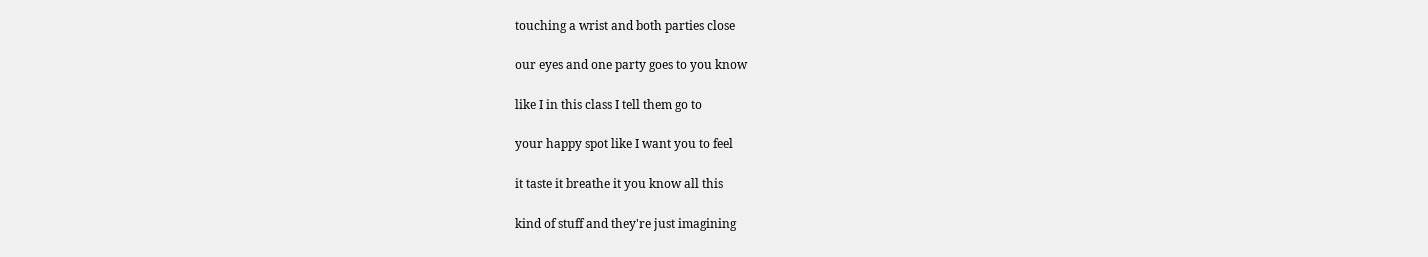touching a wrist and both parties close

our eyes and one party goes to you know

like I in this class I tell them go to

your happy spot like I want you to feel

it taste it breathe it you know all this

kind of stuff and they're just imagining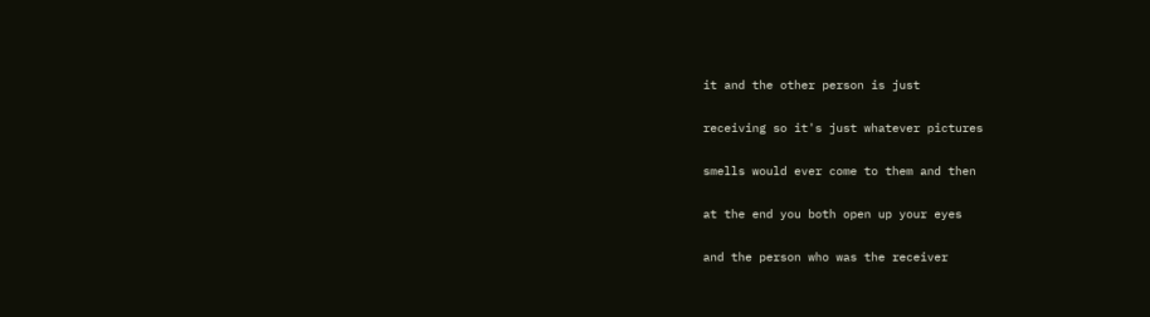it and the other person is just

receiving so it's just whatever pictures

smells would ever come to them and then

at the end you both open up your eyes

and the person who was the receiver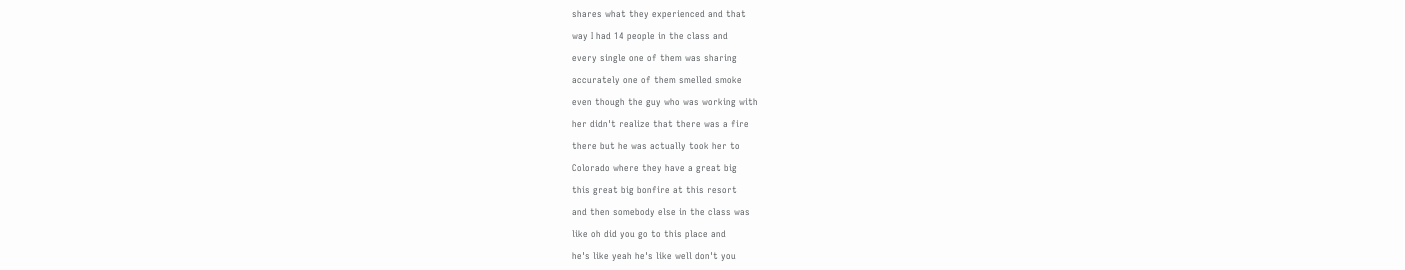shares what they experienced and that

way I had 14 people in the class and

every single one of them was sharing

accurately one of them smelled smoke

even though the guy who was working with

her didn't realize that there was a fire

there but he was actually took her to

Colorado where they have a great big

this great big bonfire at this resort

and then somebody else in the class was

like oh did you go to this place and

he's like yeah he's like well don't you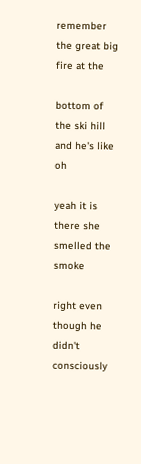remember the great big fire at the

bottom of the ski hill and he's like oh

yeah it is there she smelled the smoke

right even though he didn't consciously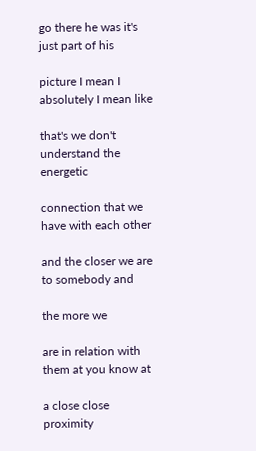go there he was it's just part of his

picture I mean I absolutely I mean like

that's we don't understand the energetic

connection that we have with each other

and the closer we are to somebody and

the more we

are in relation with them at you know at

a close close proximity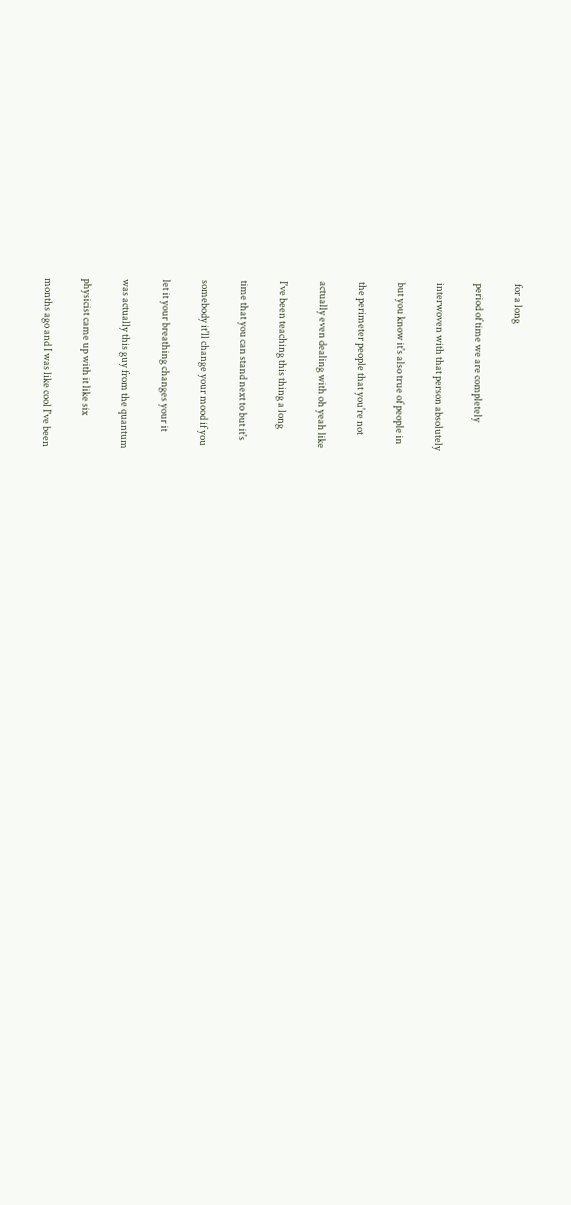for a long

period of time we are completely

interwoven with that person absolutely

but you know it's also true of people in

the perimeter people that you're not

actually even dealing with oh yeah like

I've been teaching this thing a long

time that you can stand next to but it's

somebody it'll change your mood if you

let it your breathing changes your it

was actually this guy from the quantum

physicist came up with it like six

months ago and I was like cool I've been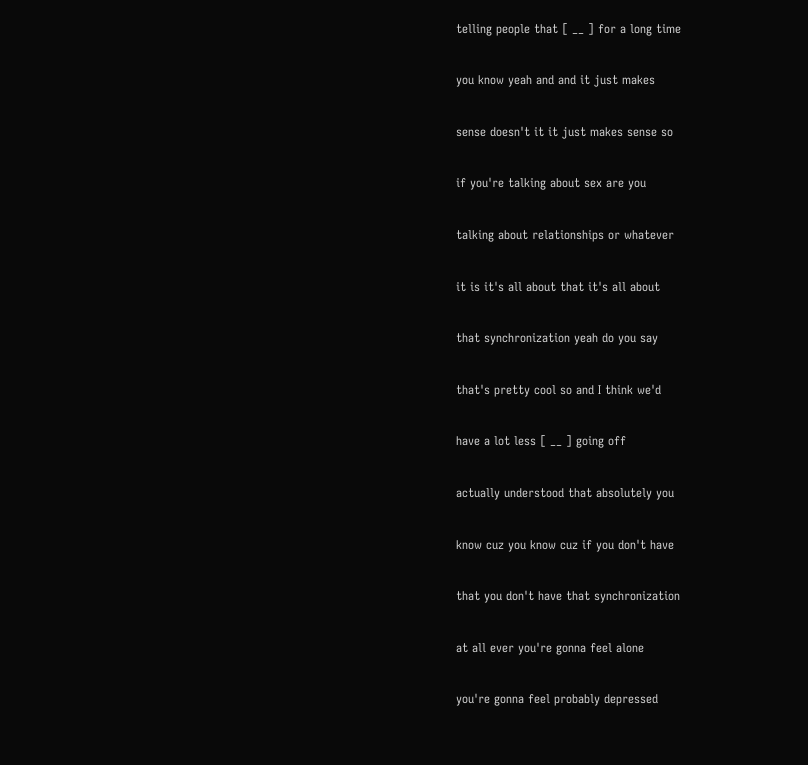telling people that [ __ ] for a long time

you know yeah and and it just makes

sense doesn't it it just makes sense so

if you're talking about sex are you

talking about relationships or whatever

it is it's all about that it's all about

that synchronization yeah do you say

that's pretty cool so and I think we'd

have a lot less [ __ ] going off

actually understood that absolutely you

know cuz you know cuz if you don't have

that you don't have that synchronization

at all ever you're gonna feel alone

you're gonna feel probably depressed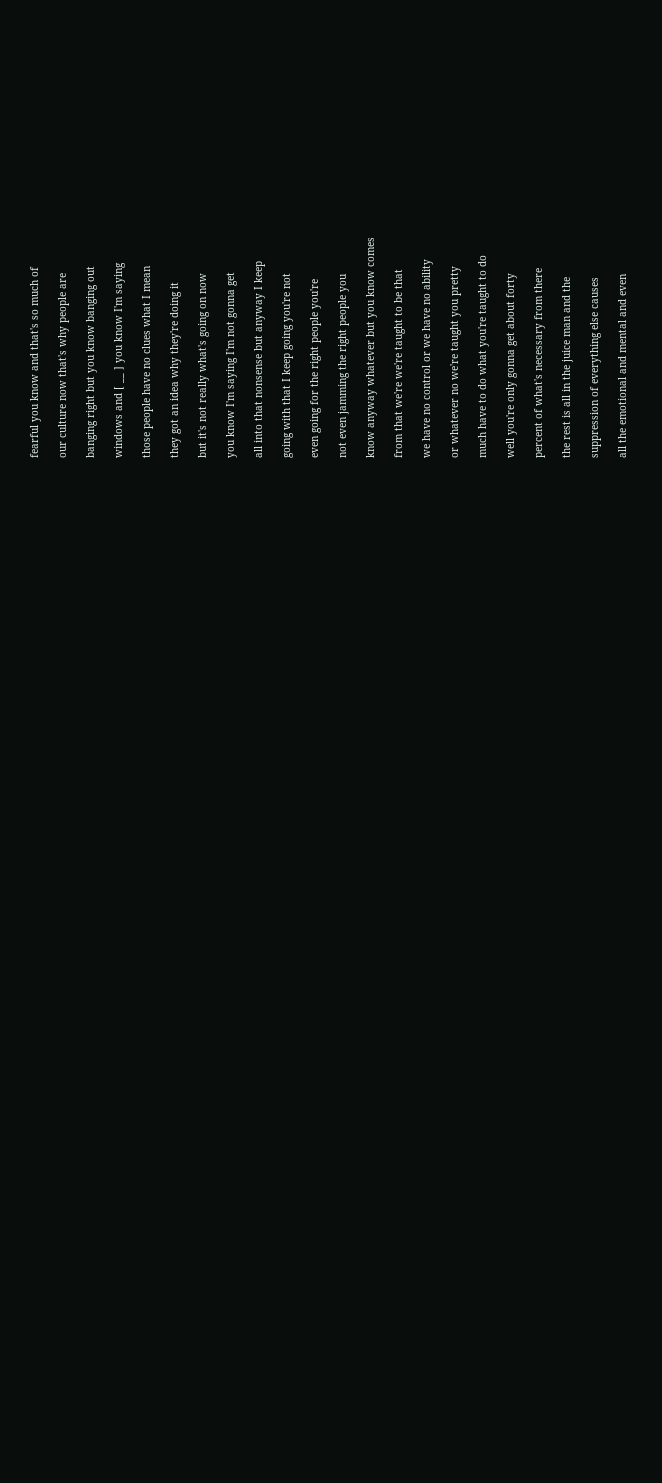fearful you know and that's so much of

our culture now that's why people are

banging right but you know banging out

windows and [ __ ] you know I'm saying

those people have no clues what I mean

they got an idea why they're doing it

but it's not really what's going on now

you know I'm saying I'm not gonna get

all into that nonsense but anyway I keep

going with that I keep going you're not

even going for the right people you're

not even jamming the right people you

know anyway whatever but you know comes

from that we're we're taught to be that

we have no control or we have no ability

or whatever no we're taught you pretty

much have to do what you're taught to do

well you're only gonna get about forty

percent of what's necessary from there

the rest is all in the juice man and the

suppression of everything else causes

all the emotional and mental and even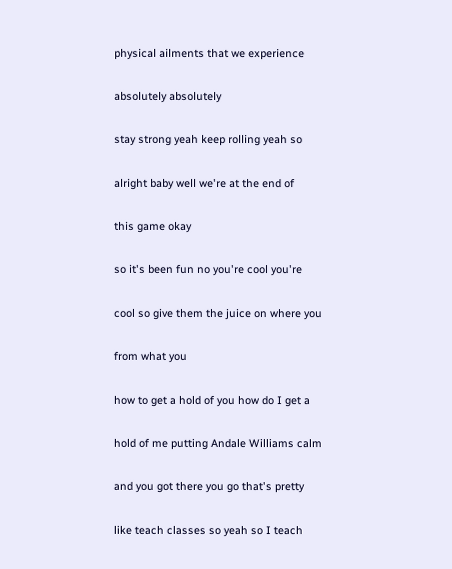physical ailments that we experience

absolutely absolutely

stay strong yeah keep rolling yeah so

alright baby well we're at the end of

this game okay

so it's been fun no you're cool you're

cool so give them the juice on where you

from what you

how to get a hold of you how do I get a

hold of me putting Andale Williams calm

and you got there you go that's pretty

like teach classes so yeah so I teach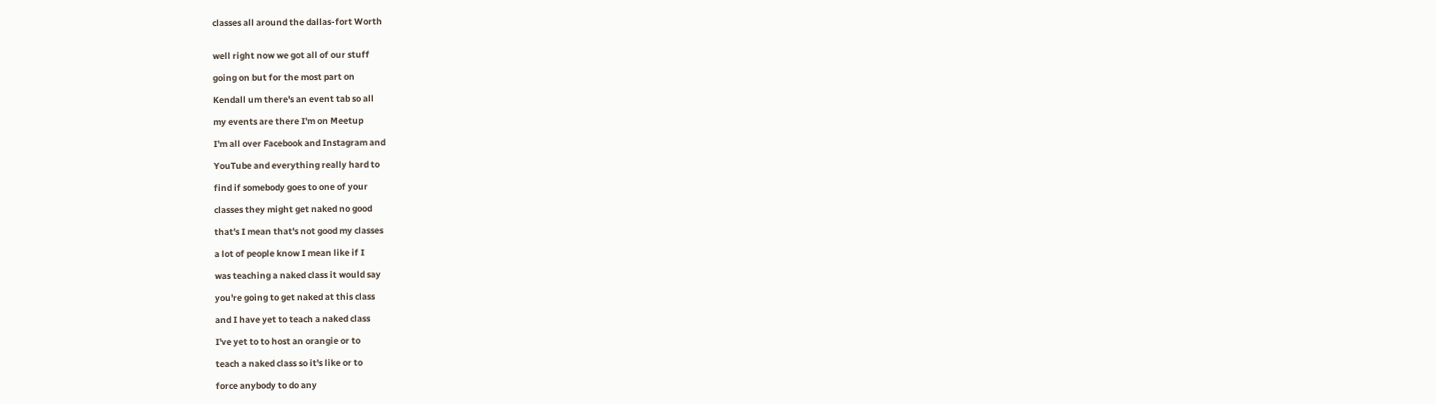classes all around the dallas-fort Worth


well right now we got all of our stuff

going on but for the most part on

Kendall um there's an event tab so all

my events are there I'm on Meetup

I'm all over Facebook and Instagram and

YouTube and everything really hard to

find if somebody goes to one of your

classes they might get naked no good

that's I mean that's not good my classes

a lot of people know I mean like if I

was teaching a naked class it would say

you're going to get naked at this class

and I have yet to teach a naked class

I've yet to to host an orangie or to

teach a naked class so it's like or to

force anybody to do any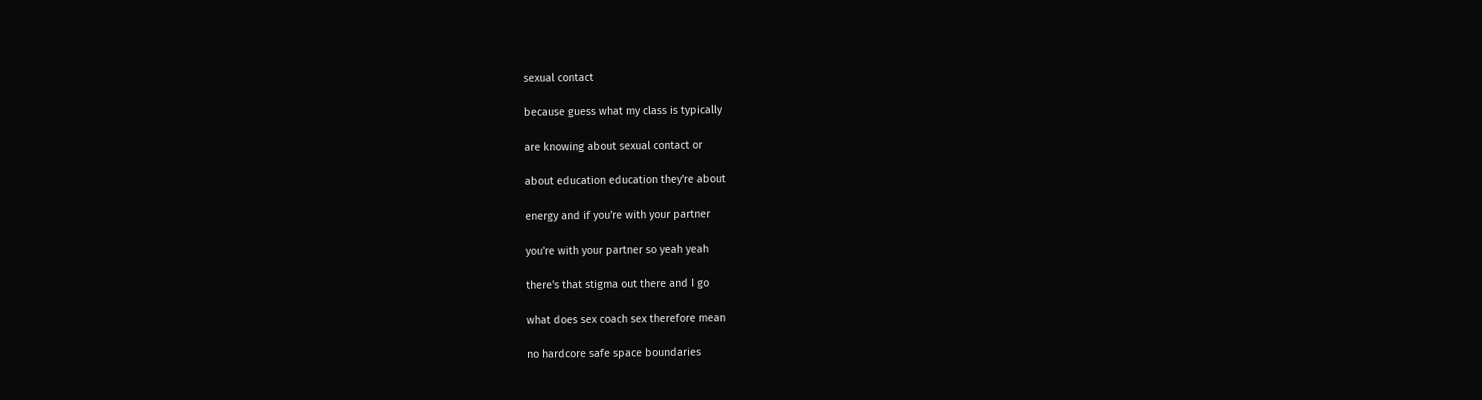sexual contact

because guess what my class is typically

are knowing about sexual contact or

about education education they're about

energy and if you're with your partner

you're with your partner so yeah yeah

there's that stigma out there and I go

what does sex coach sex therefore mean

no hardcore safe space boundaries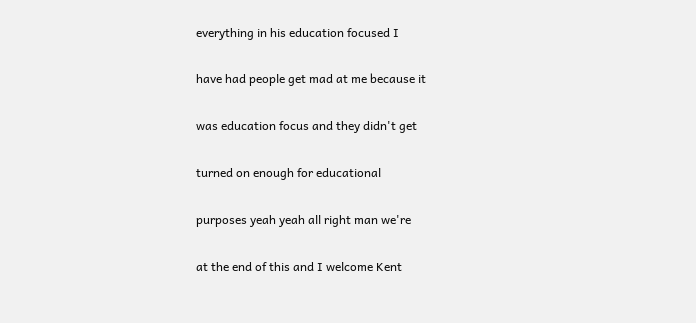everything in his education focused I

have had people get mad at me because it

was education focus and they didn't get

turned on enough for educational

purposes yeah yeah all right man we're

at the end of this and I welcome Kent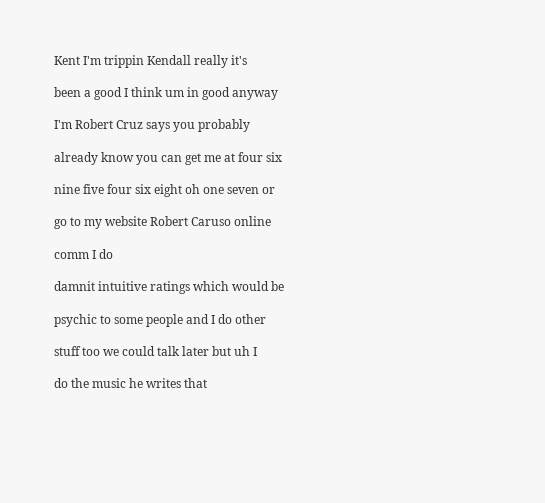Kent I'm trippin Kendall really it's

been a good I think um in good anyway

I'm Robert Cruz says you probably

already know you can get me at four six

nine five four six eight oh one seven or

go to my website Robert Caruso online

comm I do

damnit intuitive ratings which would be

psychic to some people and I do other

stuff too we could talk later but uh I

do the music he writes that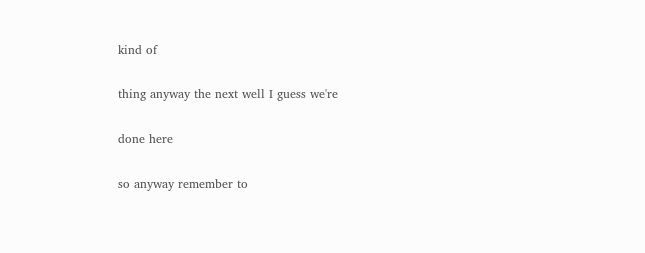kind of

thing anyway the next well I guess we're

done here

so anyway remember to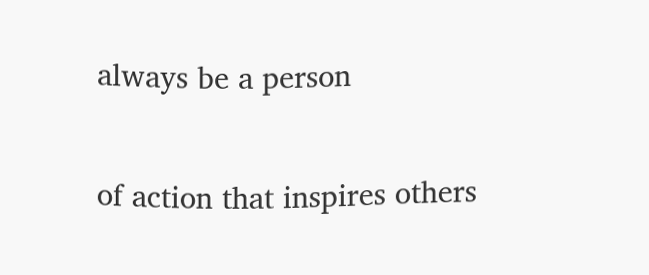always be a person

of action that inspires others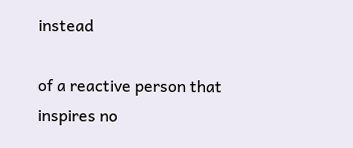instead

of a reactive person that inspires no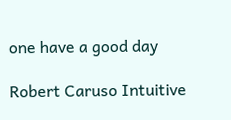one have a good day

Robert Caruso Intuitive